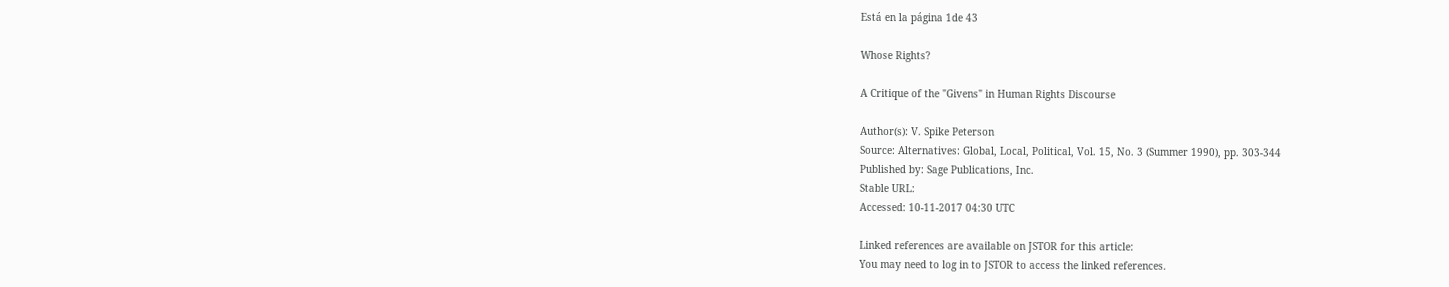Está en la página 1de 43

Whose Rights?

A Critique of the "Givens" in Human Rights Discourse

Author(s): V. Spike Peterson
Source: Alternatives: Global, Local, Political, Vol. 15, No. 3 (Summer 1990), pp. 303-344
Published by: Sage Publications, Inc.
Stable URL:
Accessed: 10-11-2017 04:30 UTC

Linked references are available on JSTOR for this article:
You may need to log in to JSTOR to access the linked references.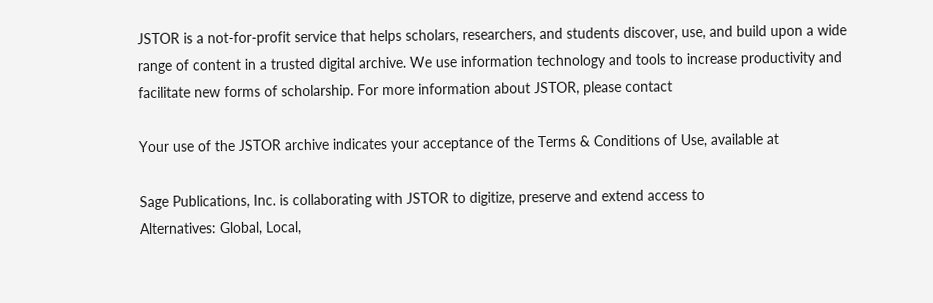JSTOR is a not-for-profit service that helps scholars, researchers, and students discover, use, and build upon a wide
range of content in a trusted digital archive. We use information technology and tools to increase productivity and
facilitate new forms of scholarship. For more information about JSTOR, please contact

Your use of the JSTOR archive indicates your acceptance of the Terms & Conditions of Use, available at

Sage Publications, Inc. is collaborating with JSTOR to digitize, preserve and extend access to
Alternatives: Global, Local,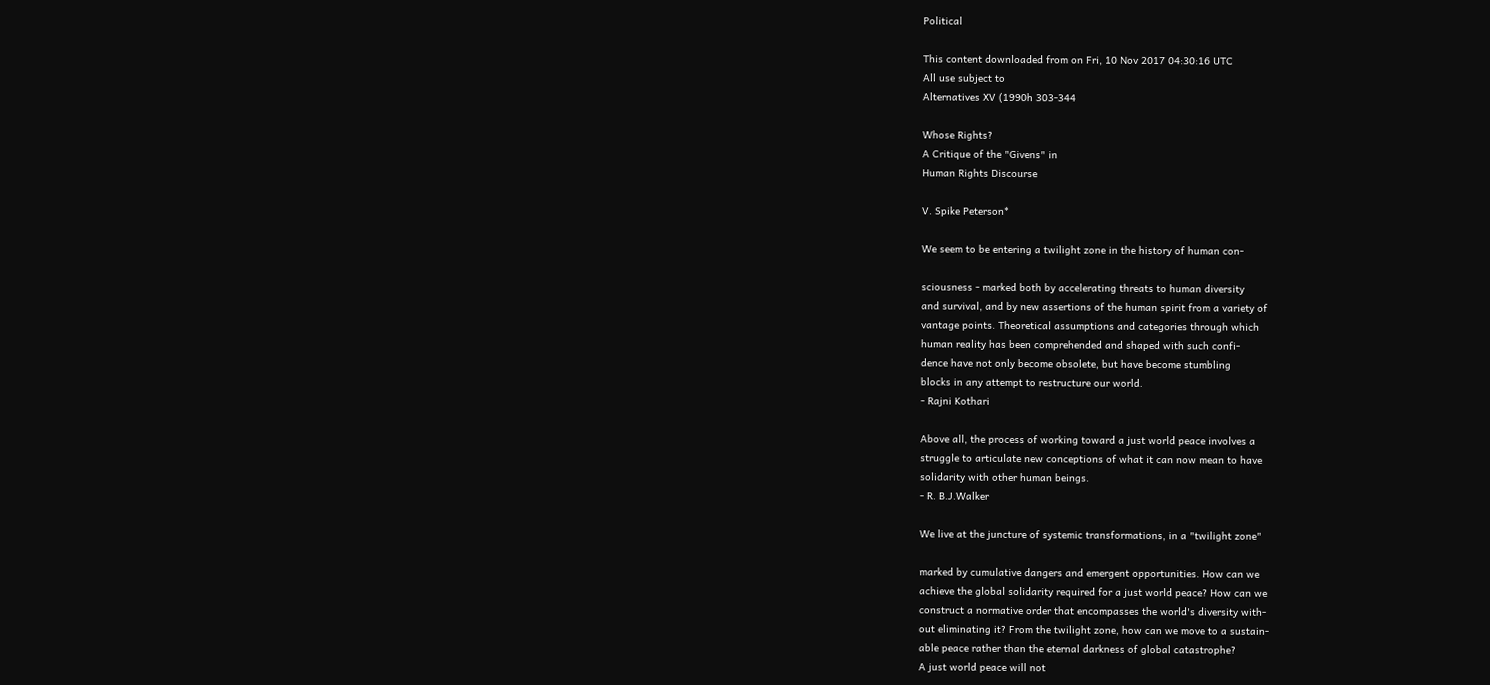Political

This content downloaded from on Fri, 10 Nov 2017 04:30:16 UTC
All use subject to
Alternatives XV (1990h 303-344

Whose Rights?
A Critique of the "Givens" in
Human Rights Discourse

V. Spike Peterson*

We seem to be entering a twilight zone in the history of human con-

sciousness - marked both by accelerating threats to human diversity
and survival, and by new assertions of the human spirit from a variety of
vantage points. Theoretical assumptions and categories through which
human reality has been comprehended and shaped with such confi-
dence have not only become obsolete, but have become stumbling
blocks in any attempt to restructure our world.
- Rajni Kothari

Above all, the process of working toward a just world peace involves a
struggle to articulate new conceptions of what it can now mean to have
solidarity with other human beings.
- R. B.J.Walker

We live at the juncture of systemic transformations, in a "twilight zone"

marked by cumulative dangers and emergent opportunities. How can we
achieve the global solidarity required for a just world peace? How can we
construct a normative order that encompasses the world's diversity with-
out eliminating it? From the twilight zone, how can we move to a sustain-
able peace rather than the eternal darkness of global catastrophe?
A just world peace will not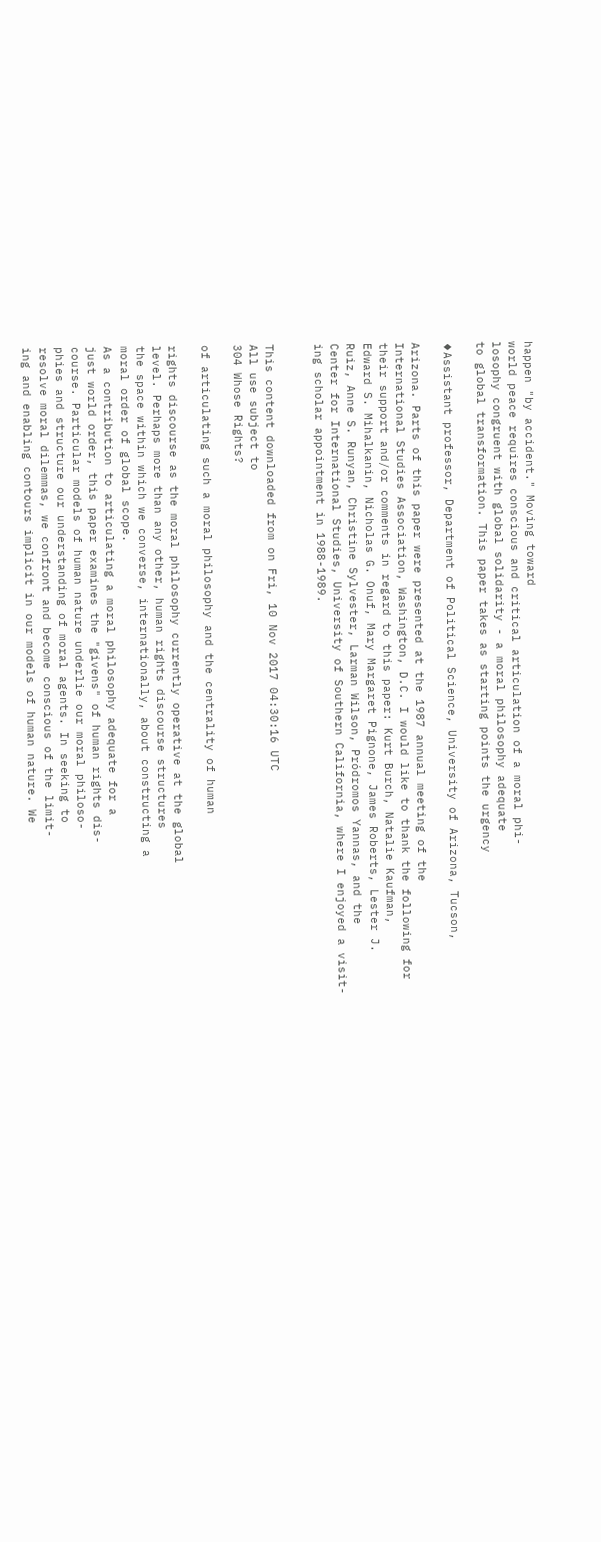happen "by accident." Moving toward
world peace requires conscious and critical articulation of a moral phi-
losophy congruent with global solidarity - a moral philosophy adequate
to global transformation. This paper takes as starting points the urgency

♦Assistant professor, Department of Political Science, University of Arizona, Tucson,

Arizona. Parts of this paper were presented at the 1987 annual meeting of the
International Studies Association, Washington, D.C. I would like to thank the following for
their support and/or comments in regard to this paper: Kurt Burch, Natalie Kaufman,
Edward S. Mihalkanin, Nicholas G. Onuf, Mary Margaret Pignone, James Roberts, Lester J.
Ruiz, Anne S. Runyan, Christine Sylvester, Larman Wilson, Pródromos Yannas, and the
Center for International Studies, University of Southern California, where I enjoyed a visit-
ing scholar appointment in 1988-1989.


This content downloaded from on Fri, 10 Nov 2017 04:30:16 UTC
All use subject to
304 Whose Rights?

of articulating such a moral philosophy and the centrality of human

rights discourse as the moral philosophy currently operative at the global
level. Perhaps more than any other, human rights discourse structures
the space within which we converse, internationally, about constructing a
moral order of global scope.
As a contribution to articulating a moral philosophy adequate for a
just world order, this paper examines the "givens" of human rights dis-
course. Particular models of human nature underlie our moral philoso-
phies and structure our understanding of moral agents. In seeking to
resolve moral dilemmas, we confront and become conscious of the limit-
ing and enabling contours implicit in our models of human nature. We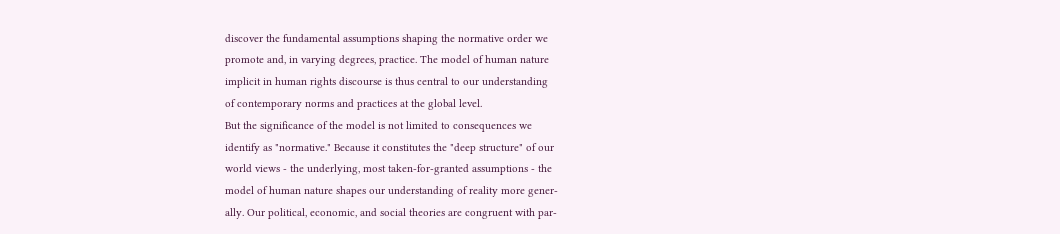discover the fundamental assumptions shaping the normative order we
promote and, in varying degrees, practice. The model of human nature
implicit in human rights discourse is thus central to our understanding
of contemporary norms and practices at the global level.
But the significance of the model is not limited to consequences we
identify as "normative." Because it constitutes the "deep structure" of our
world views - the underlying, most taken-for-granted assumptions - the
model of human nature shapes our understanding of reality more gener-
ally. Our political, economic, and social theories are congruent with par-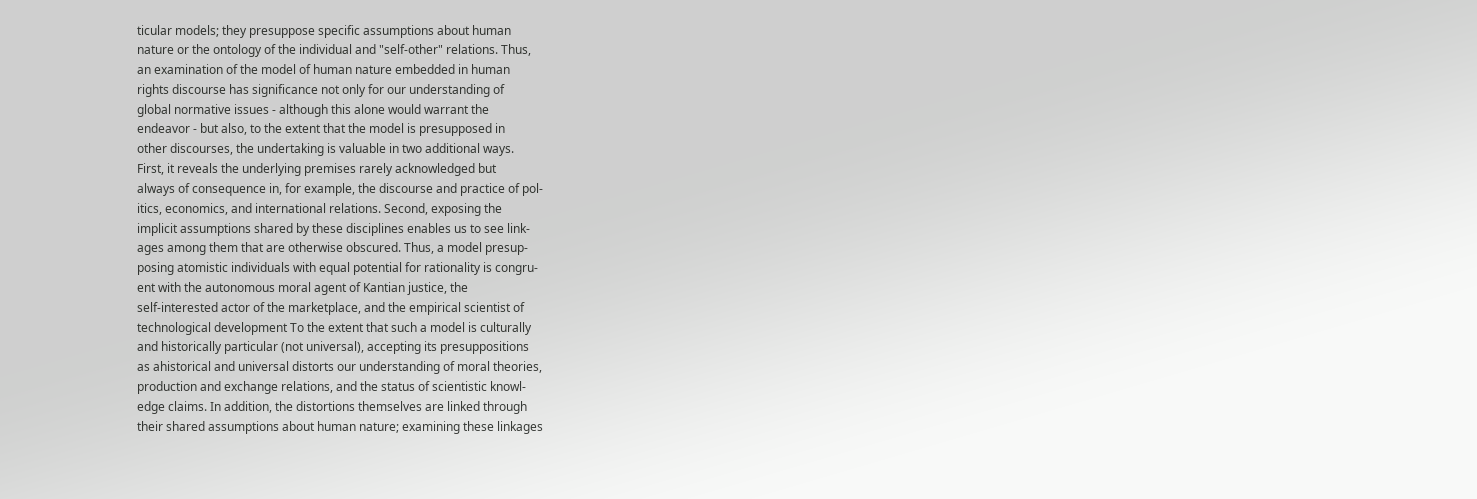ticular models; they presuppose specific assumptions about human
nature or the ontology of the individual and "self-other" relations. Thus,
an examination of the model of human nature embedded in human
rights discourse has significance not only for our understanding of
global normative issues - although this alone would warrant the
endeavor - but also, to the extent that the model is presupposed in
other discourses, the undertaking is valuable in two additional ways.
First, it reveals the underlying premises rarely acknowledged but
always of consequence in, for example, the discourse and practice of pol-
itics, economics, and international relations. Second, exposing the
implicit assumptions shared by these disciplines enables us to see link-
ages among them that are otherwise obscured. Thus, a model presup-
posing atomistic individuals with equal potential for rationality is congru-
ent with the autonomous moral agent of Kantian justice, the
self-interested actor of the marketplace, and the empirical scientist of
technological development To the extent that such a model is culturally
and historically particular (not universal), accepting its presuppositions
as ahistorical and universal distorts our understanding of moral theories,
production and exchange relations, and the status of scientistic knowl-
edge claims. In addition, the distortions themselves are linked through
their shared assumptions about human nature; examining these linkages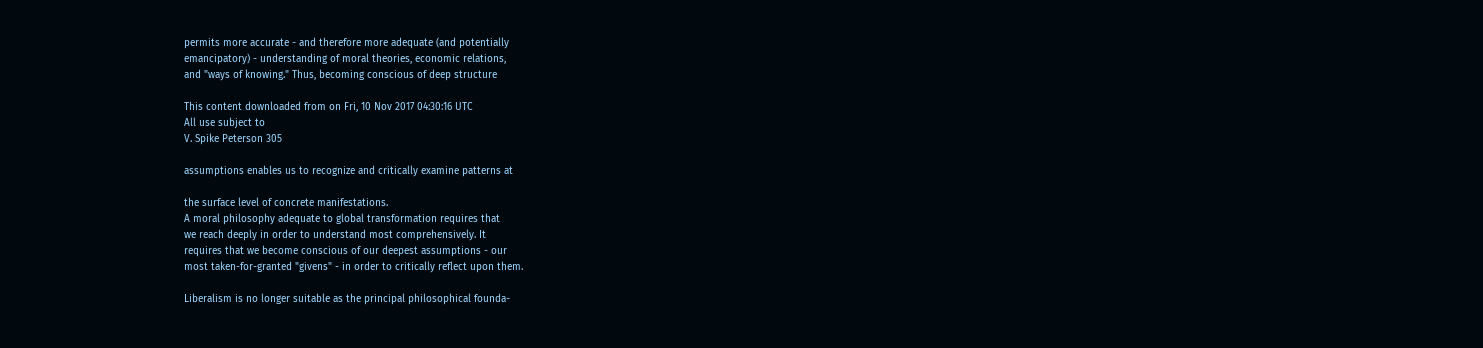permits more accurate - and therefore more adequate (and potentially
emancipatory) - understanding of moral theories, economic relations,
and "ways of knowing." Thus, becoming conscious of deep structure

This content downloaded from on Fri, 10 Nov 2017 04:30:16 UTC
All use subject to
V. Spike Peterson 305

assumptions enables us to recognize and critically examine patterns at

the surface level of concrete manifestations.
A moral philosophy adequate to global transformation requires that
we reach deeply in order to understand most comprehensively. It
requires that we become conscious of our deepest assumptions - our
most taken-for-granted "givens" - in order to critically reflect upon them.

Liberalism is no longer suitable as the principal philosophical founda-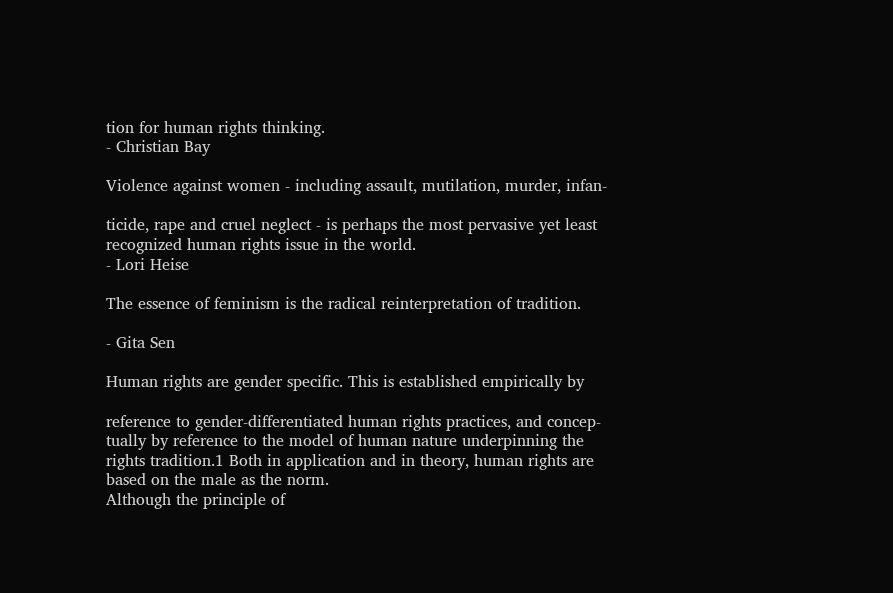tion for human rights thinking.
- Christian Bay

Violence against women - including assault, mutilation, murder, infan-

ticide, rape and cruel neglect - is perhaps the most pervasive yet least
recognized human rights issue in the world.
- Lori Heise

The essence of feminism is the radical reinterpretation of tradition.

- Gita Sen

Human rights are gender specific. This is established empirically by

reference to gender-differentiated human rights practices, and concep-
tually by reference to the model of human nature underpinning the
rights tradition.1 Both in application and in theory, human rights are
based on the male as the norm.
Although the principle of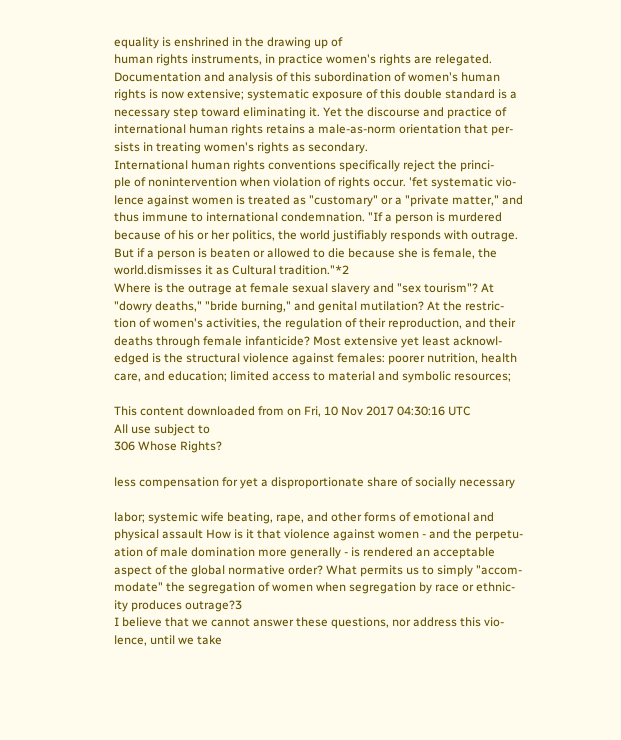equality is enshrined in the drawing up of
human rights instruments, in practice women's rights are relegated.
Documentation and analysis of this subordination of women's human
rights is now extensive; systematic exposure of this double standard is a
necessary step toward eliminating it. Yet the discourse and practice of
international human rights retains a male-as-norm orientation that per-
sists in treating women's rights as secondary.
International human rights conventions specifically reject the princi-
ple of nonintervention when violation of rights occur. 'fet systematic vio-
lence against women is treated as "customary" or a "private matter," and
thus immune to international condemnation. "If a person is murdered
because of his or her politics, the world justifiably responds with outrage.
But if a person is beaten or allowed to die because she is female, the
world.dismisses it as Cultural tradition."*2
Where is the outrage at female sexual slavery and "sex tourism"? At
"dowry deaths," "bride burning," and genital mutilation? At the restric-
tion of women's activities, the regulation of their reproduction, and their
deaths through female infanticide? Most extensive yet least acknowl-
edged is the structural violence against females: poorer nutrition, health
care, and education; limited access to material and symbolic resources;

This content downloaded from on Fri, 10 Nov 2017 04:30:16 UTC
All use subject to
306 Whose Rights?

less compensation for yet a disproportionate share of socially necessary

labor; systemic wife beating, rape, and other forms of emotional and
physical assault How is it that violence against women - and the perpetu-
ation of male domination more generally - is rendered an acceptable
aspect of the global normative order? What permits us to simply "accom-
modate" the segregation of women when segregation by race or ethnic-
ity produces outrage?3
I believe that we cannot answer these questions, nor address this vio-
lence, until we take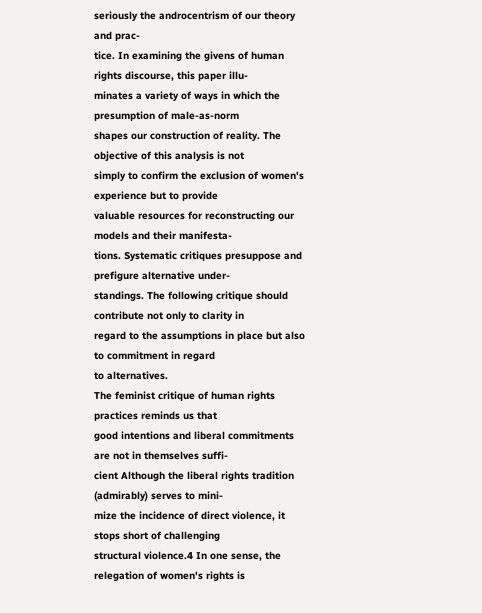seriously the androcentrism of our theory and prac-
tice. In examining the givens of human rights discourse, this paper illu-
minates a variety of ways in which the presumption of male-as-norm
shapes our construction of reality. The objective of this analysis is not
simply to confirm the exclusion of women's experience but to provide
valuable resources for reconstructing our models and their manifesta-
tions. Systematic critiques presuppose and prefigure alternative under-
standings. The following critique should contribute not only to clarity in
regard to the assumptions in place but also to commitment in regard
to alternatives.
The feminist critique of human rights practices reminds us that
good intentions and liberal commitments are not in themselves suffi-
cient Although the liberal rights tradition (admirably) serves to mini-
mize the incidence of direct violence, it stops short of challenging
structural violence.4 In one sense, the relegation of women's rights is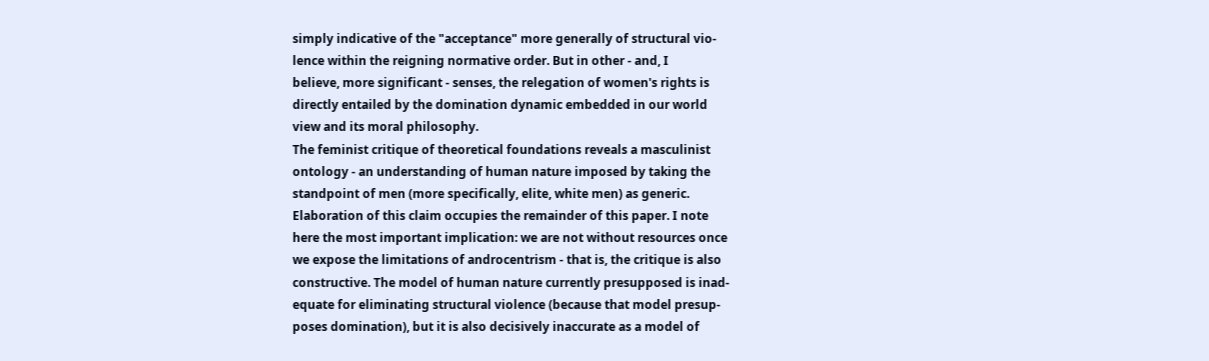simply indicative of the "acceptance" more generally of structural vio-
lence within the reigning normative order. But in other - and, I
believe, more significant - senses, the relegation of women's rights is
directly entailed by the domination dynamic embedded in our world
view and its moral philosophy.
The feminist critique of theoretical foundations reveals a masculinist
ontology - an understanding of human nature imposed by taking the
standpoint of men (more specifically, elite, white men) as generic.
Elaboration of this claim occupies the remainder of this paper. I note
here the most important implication: we are not without resources once
we expose the limitations of androcentrism - that is, the critique is also
constructive. The model of human nature currently presupposed is inad-
equate for eliminating structural violence (because that model presup-
poses domination), but it is also decisively inaccurate as a model of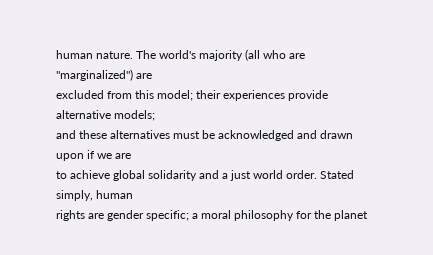human nature. The world's majority (all who are "marginalized") are
excluded from this model; their experiences provide alternative models;
and these alternatives must be acknowledged and drawn upon if we are
to achieve global solidarity and a just world order. Stated simply, human
rights are gender specific; a moral philosophy for the planet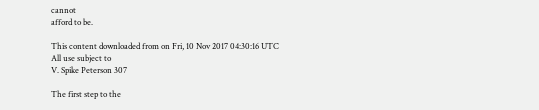cannot
afford to be.

This content downloaded from on Fri, 10 Nov 2017 04:30:16 UTC
All use subject to
V. Spike Peterson 307

The first step to the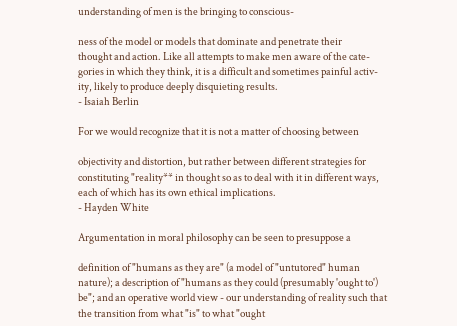understanding of men is the bringing to conscious-

ness of the model or models that dominate and penetrate their
thought and action. Like all attempts to make men aware of the cate-
gories in which they think, it is a difficult and sometimes painful activ-
ity, likely to produce deeply disquieting results.
- Isaiah Berlin

For we would recognize that it is not a matter of choosing between

objectivity and distortion, but rather between different strategies for
constituting "reality** in thought so as to deal with it in different ways,
each of which has its own ethical implications.
- Hayden White

Argumentation in moral philosophy can be seen to presuppose a

definition of "humans as they are" (a model of "untutored" human
nature); a description of "humans as they could (presumably 'ought to')
be"; and an operative world view - our understanding of reality such that
the transition from what "is" to what "ought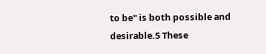to be" is both possible and
desirable.5 These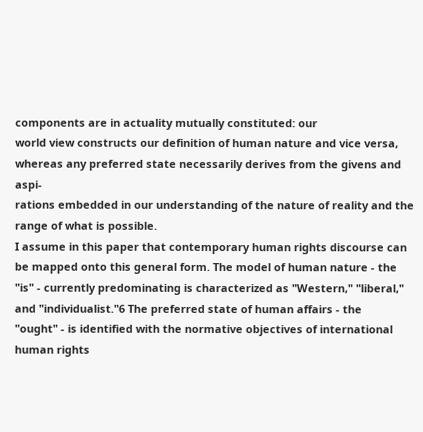components are in actuality mutually constituted: our
world view constructs our definition of human nature and vice versa,
whereas any preferred state necessarily derives from the givens and aspi-
rations embedded in our understanding of the nature of reality and the
range of what is possible.
I assume in this paper that contemporary human rights discourse can
be mapped onto this general form. The model of human nature - the
"is" - currently predominating is characterized as "Western," "liberal,"
and "individualist."6 The preferred state of human affairs - the
"ought" - is identified with the normative objectives of international
human rights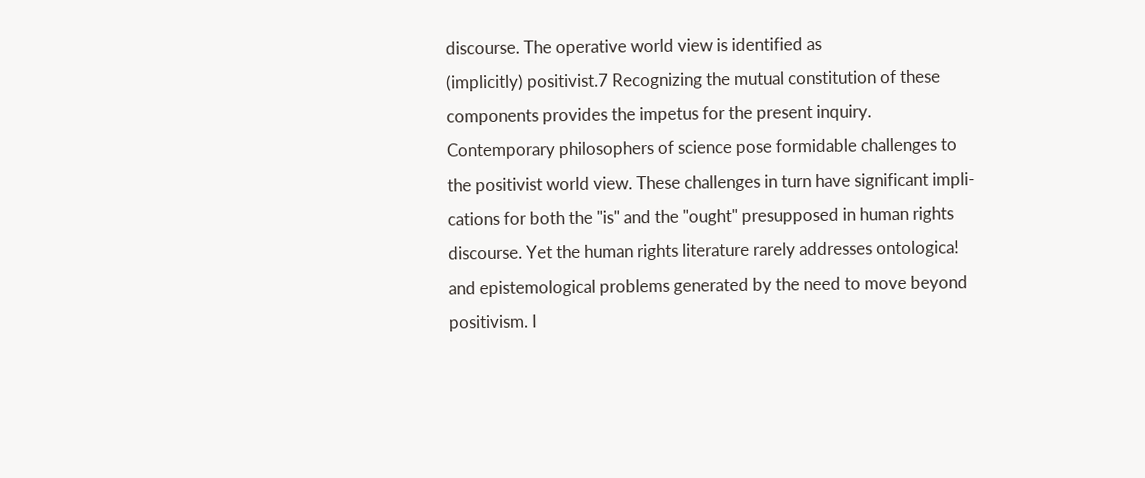discourse. The operative world view is identified as
(implicitly) positivist.7 Recognizing the mutual constitution of these
components provides the impetus for the present inquiry.
Contemporary philosophers of science pose formidable challenges to
the positivist world view. These challenges in turn have significant impli-
cations for both the "is" and the "ought" presupposed in human rights
discourse. Yet the human rights literature rarely addresses ontologica!
and epistemological problems generated by the need to move beyond
positivism. I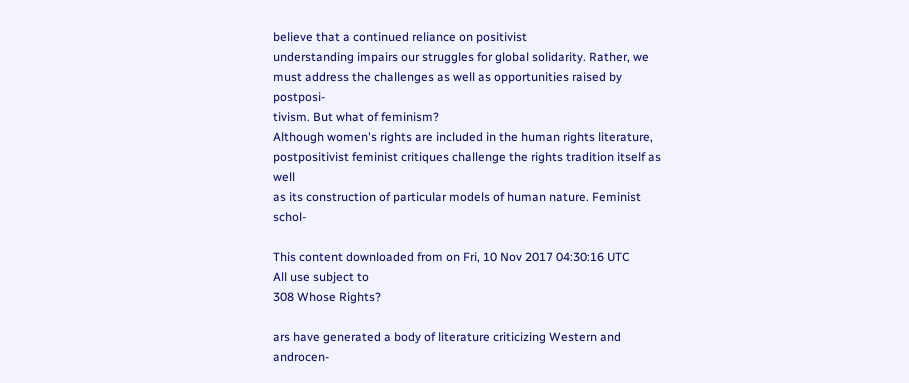believe that a continued reliance on positivist
understanding impairs our struggles for global solidarity. Rather, we
must address the challenges as well as opportunities raised by postposi-
tivism. But what of feminism?
Although women's rights are included in the human rights literature,
postpositivist feminist critiques challenge the rights tradition itself as well
as its construction of particular models of human nature. Feminist schol-

This content downloaded from on Fri, 10 Nov 2017 04:30:16 UTC
All use subject to
308 Whose Rights?

ars have generated a body of literature criticizing Western and androcen-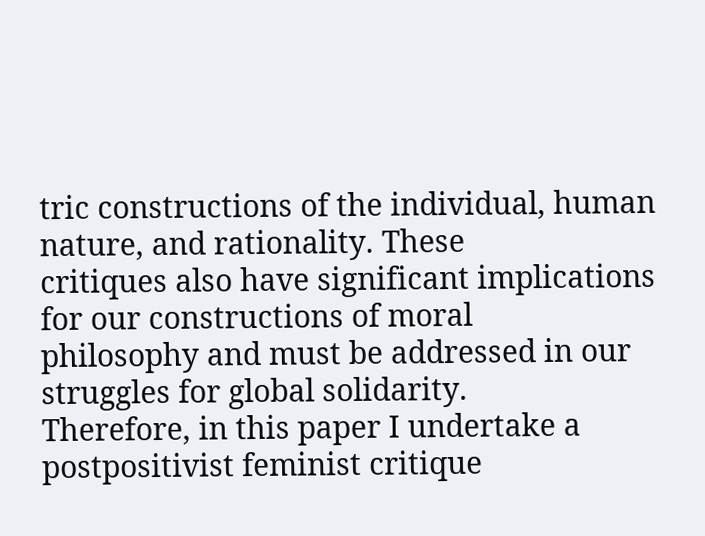tric constructions of the individual, human nature, and rationality. These
critiques also have significant implications for our constructions of moral
philosophy and must be addressed in our struggles for global solidarity.
Therefore, in this paper I undertake a postpositivist feminist critique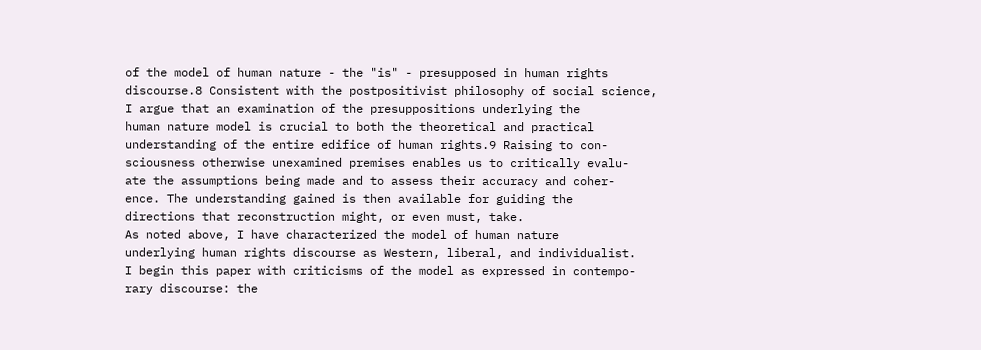of the model of human nature - the "is" - presupposed in human rights
discourse.8 Consistent with the postpositivist philosophy of social science,
I argue that an examination of the presuppositions underlying the
human nature model is crucial to both the theoretical and practical
understanding of the entire edifice of human rights.9 Raising to con-
sciousness otherwise unexamined premises enables us to critically evalu-
ate the assumptions being made and to assess their accuracy and coher-
ence. The understanding gained is then available for guiding the
directions that reconstruction might, or even must, take.
As noted above, I have characterized the model of human nature
underlying human rights discourse as Western, liberal, and individualist.
I begin this paper with criticisms of the model as expressed in contempo-
rary discourse: the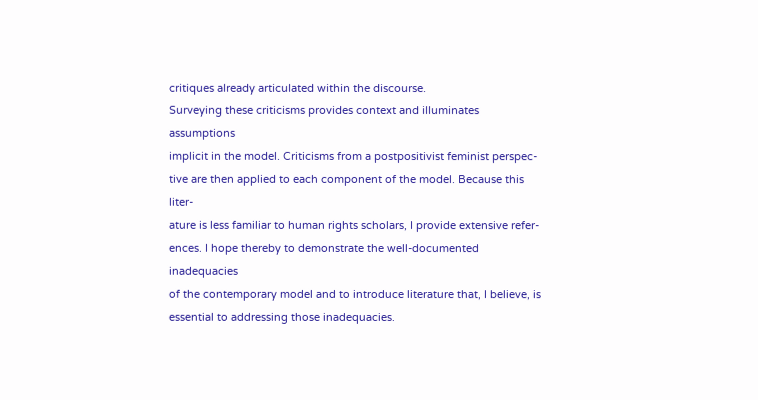critiques already articulated within the discourse.
Surveying these criticisms provides context and illuminates assumptions
implicit in the model. Criticisms from a postpositivist feminist perspec-
tive are then applied to each component of the model. Because this liter-
ature is less familiar to human rights scholars, I provide extensive refer-
ences. I hope thereby to demonstrate the well-documented inadequacies
of the contemporary model and to introduce literature that, I believe, is
essential to addressing those inadequacies.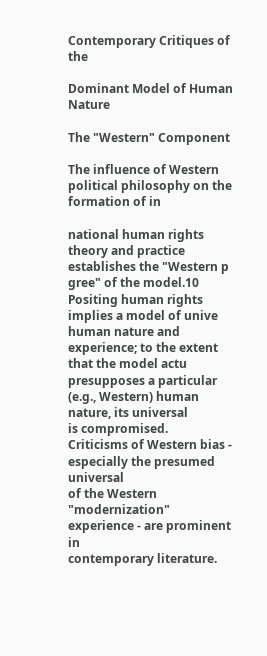Contemporary Critiques of the

Dominant Model of Human Nature

The "Western" Component

The influence of Western political philosophy on the formation of in

national human rights theory and practice establishes the "Western p
gree" of the model.10 Positing human rights implies a model of unive
human nature and experience; to the extent that the model actu
presupposes a particular (e.g., Western) human nature, its universal
is compromised.
Criticisms of Western bias - especially the presumed universal
of the Western "modernization" experience - are prominent in
contemporary literature.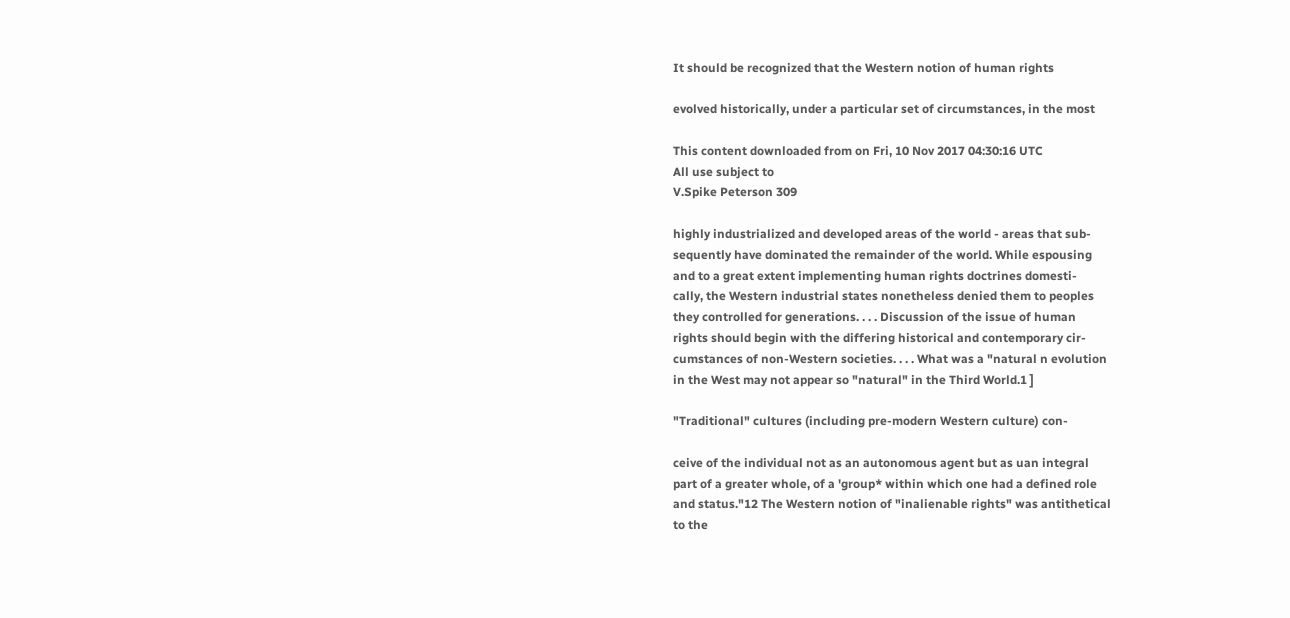It should be recognized that the Western notion of human rights

evolved historically, under a particular set of circumstances, in the most

This content downloaded from on Fri, 10 Nov 2017 04:30:16 UTC
All use subject to
V.Spike Peterson 309

highly industrialized and developed areas of the world - areas that sub-
sequently have dominated the remainder of the world. While espousing
and to a great extent implementing human rights doctrines domesti-
cally, the Western industrial states nonetheless denied them to peoples
they controlled for generations. . . . Discussion of the issue of human
rights should begin with the differing historical and contemporary cir-
cumstances of non-Western societies. . . . What was a "natural n evolution
in the West may not appear so "natural" in the Third World.1 ]

"Traditional" cultures (including pre-modern Western culture) con-

ceive of the individual not as an autonomous agent but as uan integral
part of a greater whole, of a 'group* within which one had a defined role
and status."12 The Western notion of "inalienable rights" was antithetical
to the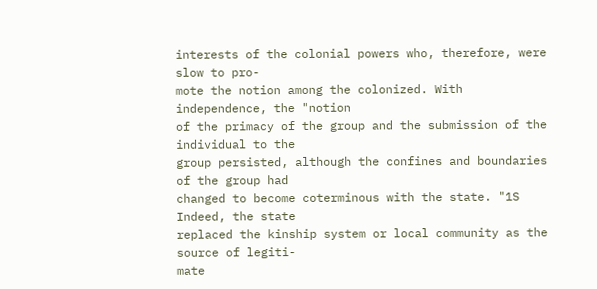interests of the colonial powers who, therefore, were slow to pro-
mote the notion among the colonized. With independence, the "notion
of the primacy of the group and the submission of the individual to the
group persisted, although the confines and boundaries of the group had
changed to become coterminous with the state. "1S Indeed, the state
replaced the kinship system or local community as the source of legiti-
mate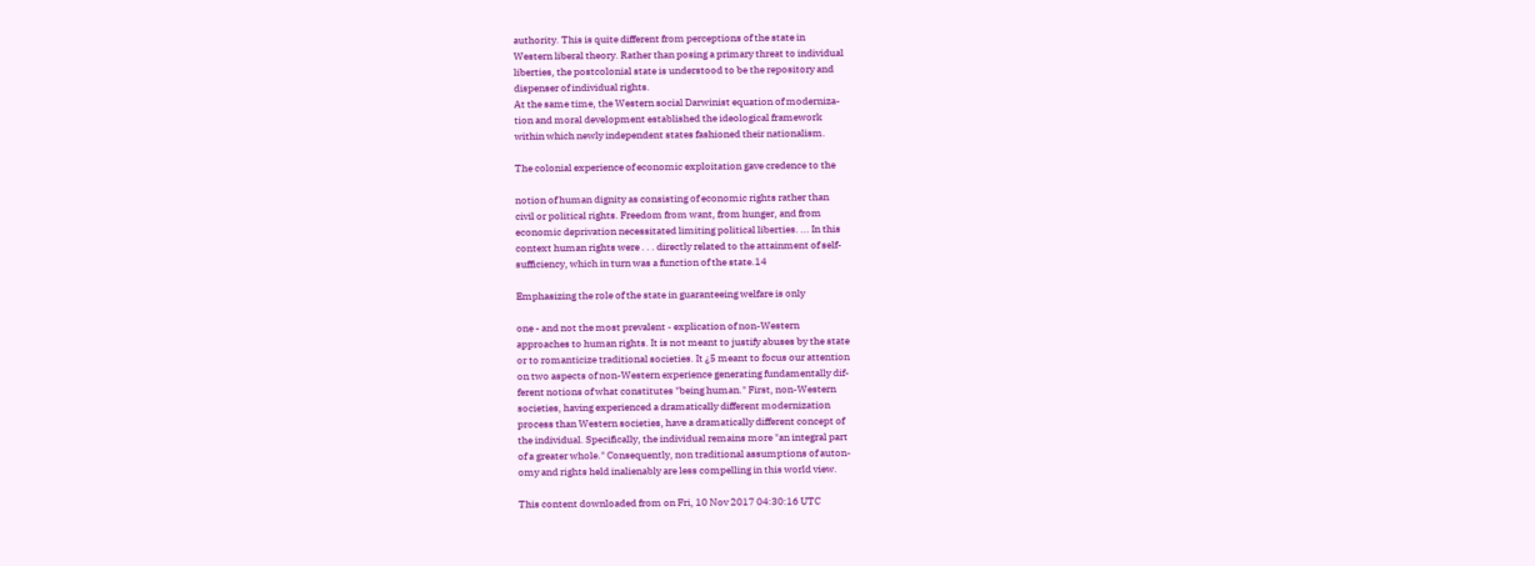authority. This is quite different from perceptions of the state in
Western liberal theory. Rather than posing a primary threat to individual
liberties, the postcolonial state is understood to be the repository and
dispenser of individual rights.
At the same time, the Western social Darwinist equation of moderniza-
tion and moral development established the ideological framework
within which newly independent states fashioned their nationalism.

The colonial experience of economic exploitation gave credence to the

notion of human dignity as consisting of economic rights rather than
civil or political rights. Freedom from want, from hunger, and from
economic deprivation necessitated limiting political liberties. ... In this
context human rights were . . . directly related to the attainment of self-
sufficiency, which in turn was a function of the state.14

Emphasizing the role of the state in guaranteeing welfare is only

one - and not the most prevalent - explication of non-Western
approaches to human rights. It is not meant to justify abuses by the state
or to romanticize traditional societies. It ¿5 meant to focus our attention
on two aspects of non-Western experience generating fundamentally dif-
ferent notions of what constitutes "being human." First, non-Western
societies, having experienced a dramatically different modernization
process than Western societies, have a dramatically different concept of
the individual. Specifically, the individual remains more "an integral part
of a greater whole." Consequently, non traditional assumptions of auton-
omy and rights held inalienably are less compelling in this world view.

This content downloaded from on Fri, 10 Nov 2017 04:30:16 UTC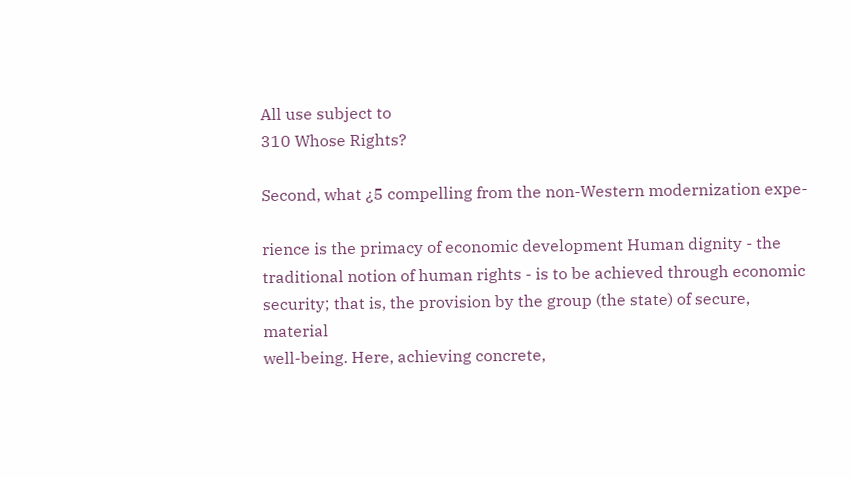All use subject to
310 Whose Rights?

Second, what ¿5 compelling from the non-Western modernization expe-

rience is the primacy of economic development Human dignity - the
traditional notion of human rights - is to be achieved through economic
security; that is, the provision by the group (the state) of secure, material
well-being. Here, achieving concrete,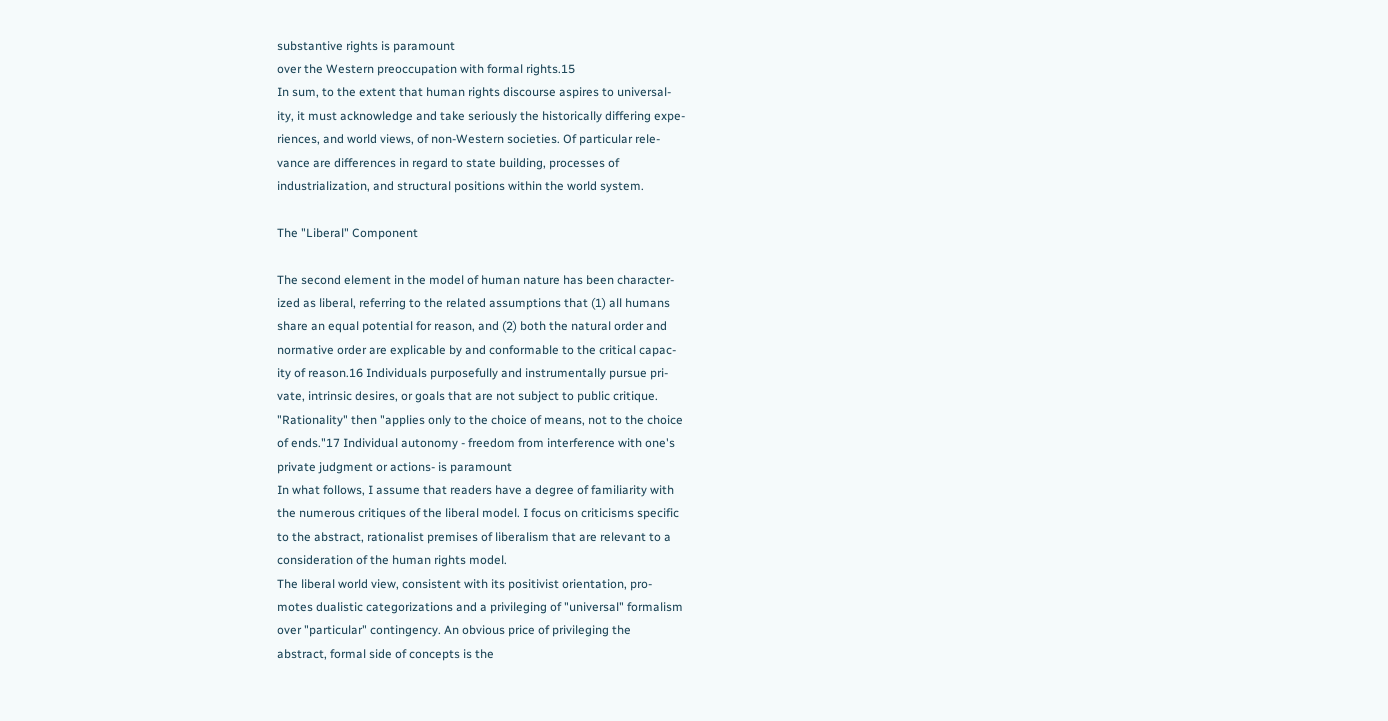substantive rights is paramount
over the Western preoccupation with formal rights.15
In sum, to the extent that human rights discourse aspires to universal-
ity, it must acknowledge and take seriously the historically differing expe-
riences, and world views, of non-Western societies. Of particular rele-
vance are differences in regard to state building, processes of
industrialization, and structural positions within the world system.

The "Liberal" Component

The second element in the model of human nature has been character-
ized as liberal, referring to the related assumptions that (1) all humans
share an equal potential for reason, and (2) both the natural order and
normative order are explicable by and conformable to the critical capac-
ity of reason.16 Individuals purposefully and instrumentally pursue pri-
vate, intrinsic desires, or goals that are not subject to public critique.
"Rationality" then "applies only to the choice of means, not to the choice
of ends."17 Individual autonomy - freedom from interference with one's
private judgment or actions- is paramount
In what follows, I assume that readers have a degree of familiarity with
the numerous critiques of the liberal model. I focus on criticisms specific
to the abstract, rationalist premises of liberalism that are relevant to a
consideration of the human rights model.
The liberal world view, consistent with its positivist orientation, pro-
motes dualistic categorizations and a privileging of "universal" formalism
over "particular" contingency. An obvious price of privileging the
abstract, formal side of concepts is the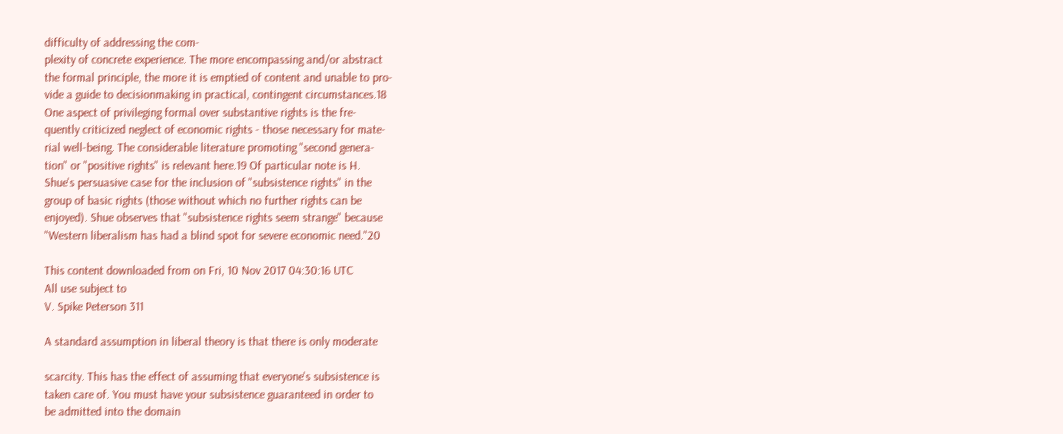difficulty of addressing the com-
plexity of concrete experience. The more encompassing and/or abstract
the formal principle, the more it is emptied of content and unable to pro-
vide a guide to decisionmaking in practical, contingent circumstances.18
One aspect of privileging formal over substantive rights is the fre-
quently criticized neglect of economic rights - those necessary for mate-
rial well-being. The considerable literature promoting "second genera-
tion" or "positive rights" is relevant here.19 Of particular note is H.
Shue's persuasive case for the inclusion of "subsistence rights" in the
group of basic rights (those without which no further rights can be
enjoyed). Shue observes that "subsistence rights seem strange" because
"Western liberalism has had a blind spot for severe economic need."20

This content downloaded from on Fri, 10 Nov 2017 04:30:16 UTC
All use subject to
V. Spike Peterson 311

A standard assumption in liberal theory is that there is only moderate

scarcity. This has the effect of assuming that everyone's subsistence is
taken care of. You must have your subsistence guaranteed in order to
be admitted into the domain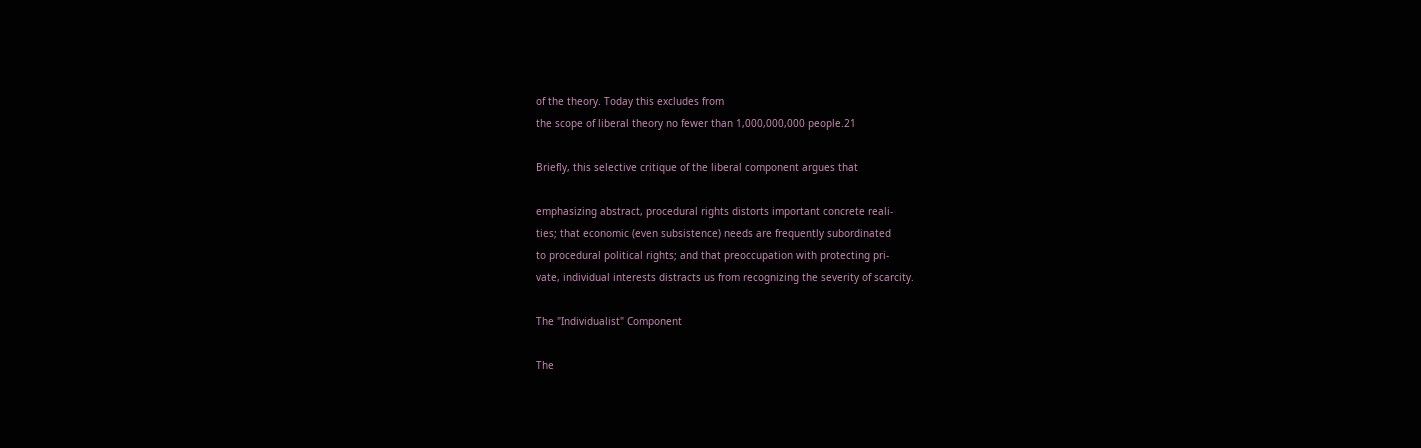of the theory. Today this excludes from
the scope of liberal theory no fewer than 1,000,000,000 people.21

Briefly, this selective critique of the liberal component argues that

emphasizing abstract, procedural rights distorts important concrete reali-
ties; that economic (even subsistence) needs are frequently subordinated
to procedural political rights; and that preoccupation with protecting pri-
vate, individual interests distracts us from recognizing the severity of scarcity.

The "Individualist" Component

The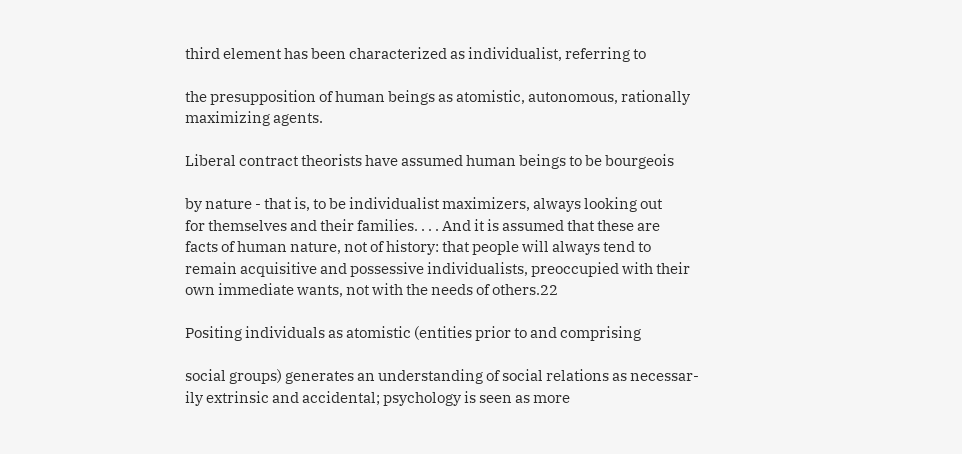third element has been characterized as individualist, referring to

the presupposition of human beings as atomistic, autonomous, rationally
maximizing agents.

Liberal contract theorists have assumed human beings to be bourgeois

by nature - that is, to be individualist maximizers, always looking out
for themselves and their families. . . . And it is assumed that these are
facts of human nature, not of history: that people will always tend to
remain acquisitive and possessive individualists, preoccupied with their
own immediate wants, not with the needs of others.22

Positing individuals as atomistic (entities prior to and comprising

social groups) generates an understanding of social relations as necessar-
ily extrinsic and accidental; psychology is seen as more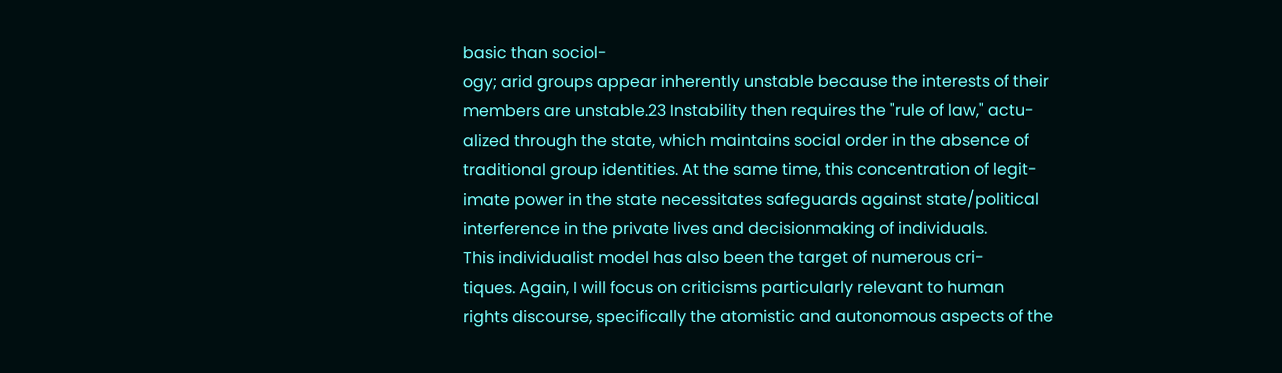basic than sociol-
ogy; arid groups appear inherently unstable because the interests of their
members are unstable.23 Instability then requires the "rule of law," actu-
alized through the state, which maintains social order in the absence of
traditional group identities. At the same time, this concentration of legit-
imate power in the state necessitates safeguards against state/political
interference in the private lives and decisionmaking of individuals.
This individualist model has also been the target of numerous cri-
tiques. Again, I will focus on criticisms particularly relevant to human
rights discourse, specifically the atomistic and autonomous aspects of the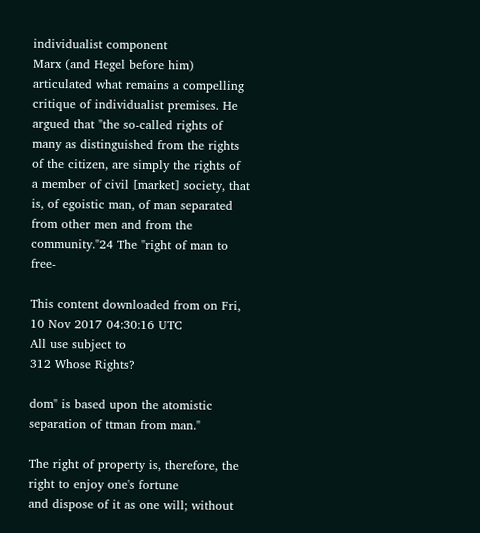individualist component
Marx (and Hegel before him) articulated what remains a compelling
critique of individualist premises. He argued that "the so-called rights of
many as distinguished from the rights of the citizen, are simply the rights of
a member of civil [market] society, that is, of egoistic man, of man separated
from other men and from the community."24 The "right of man to free-

This content downloaded from on Fri, 10 Nov 2017 04:30:16 UTC
All use subject to
312 Whose Rights?

dom" is based upon the atomistic separation of ttman from man."

The right of property is, therefore, the right to enjoy one's fortune
and dispose of it as one will; without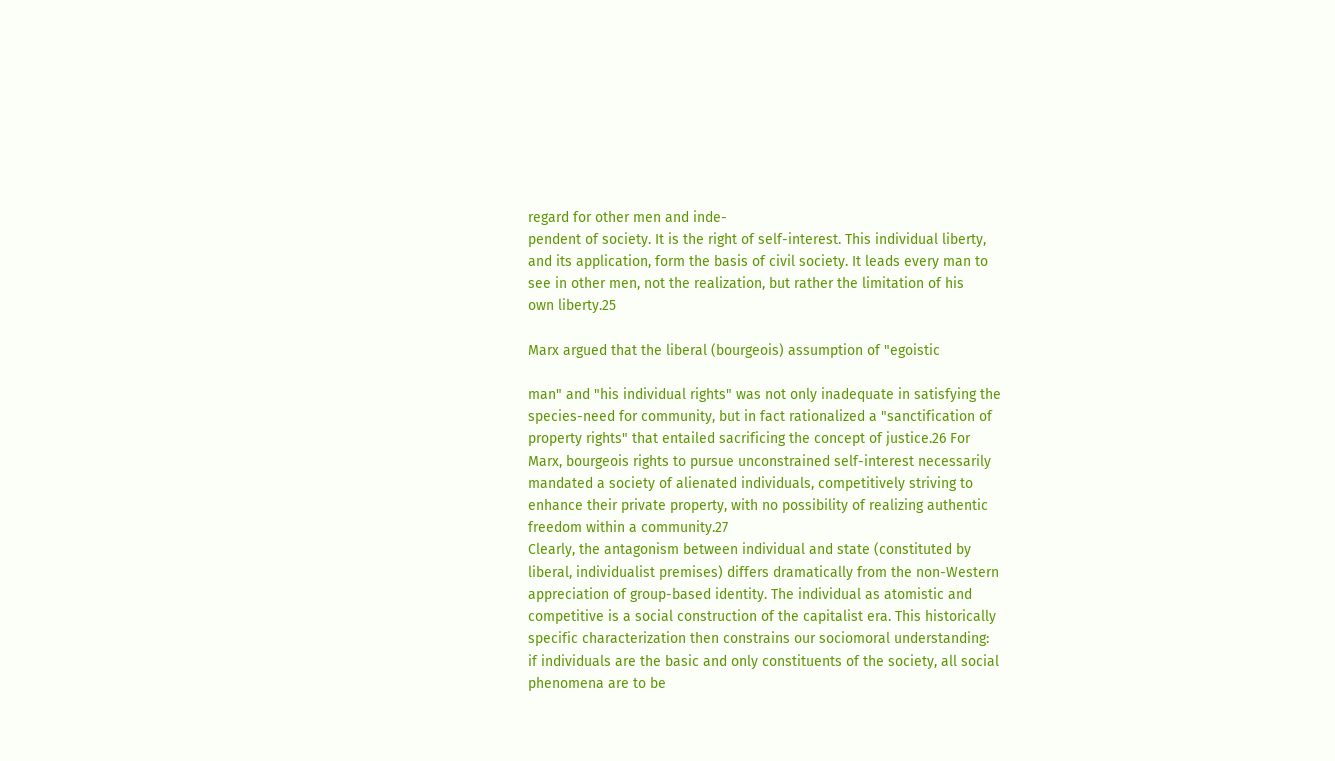regard for other men and inde-
pendent of society. It is the right of self-interest. This individual liberty,
and its application, form the basis of civil society. It leads every man to
see in other men, not the realization, but rather the limitation of his
own liberty.25

Marx argued that the liberal (bourgeois) assumption of "egoistic

man" and "his individual rights" was not only inadequate in satisfying the
species-need for community, but in fact rationalized a "sanctification of
property rights" that entailed sacrificing the concept of justice.26 For
Marx, bourgeois rights to pursue unconstrained self-interest necessarily
mandated a society of alienated individuals, competitively striving to
enhance their private property, with no possibility of realizing authentic
freedom within a community.27
Clearly, the antagonism between individual and state (constituted by
liberal, individualist premises) differs dramatically from the non-Western
appreciation of group-based identity. The individual as atomistic and
competitive is a social construction of the capitalist era. This historically
specific characterization then constrains our sociomoral understanding:
if individuals are the basic and only constituents of the society, all social
phenomena are to be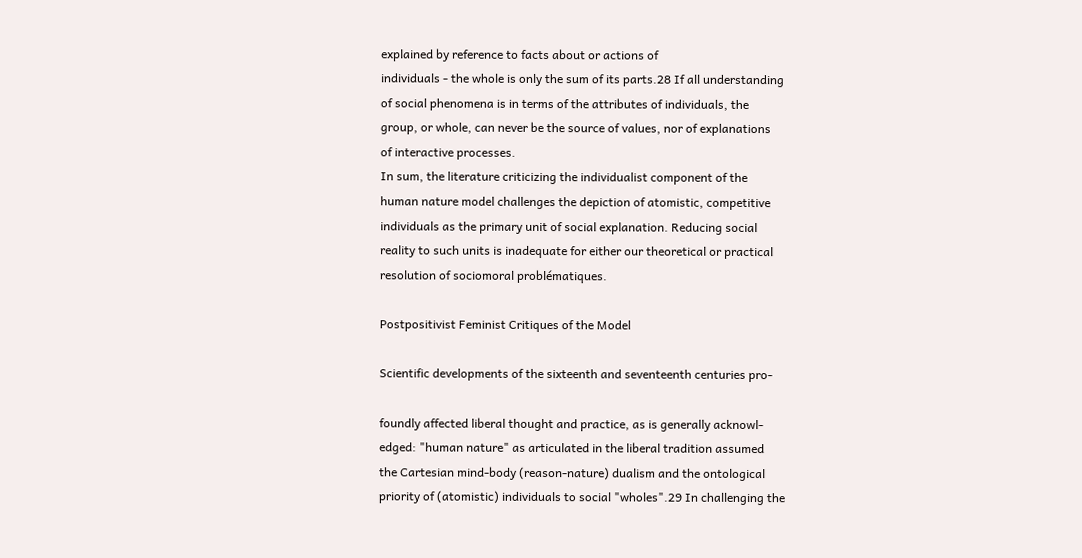explained by reference to facts about or actions of
individuals - the whole is only the sum of its parts.28 If all understanding
of social phenomena is in terms of the attributes of individuals, the
group, or whole, can never be the source of values, nor of explanations
of interactive processes.
In sum, the literature criticizing the individualist component of the
human nature model challenges the depiction of atomistic, competitive
individuals as the primary unit of social explanation. Reducing social
reality to such units is inadequate for either our theoretical or practical
resolution of sociomoral problématiques.

Postpositivist Feminist Critiques of the Model

Scientific developments of the sixteenth and seventeenth centuries pro-

foundly affected liberal thought and practice, as is generally acknowl-
edged: "human nature" as articulated in the liberal tradition assumed
the Cartesian mind-body (reason-nature) dualism and the ontological
priority of (atomistic) individuals to social "wholes".29 In challenging the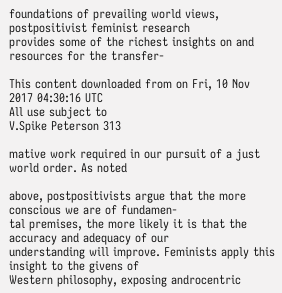foundations of prevailing world views, postpositivist feminist research
provides some of the richest insights on and resources for the transfer-

This content downloaded from on Fri, 10 Nov 2017 04:30:16 UTC
All use subject to
V.Spike Peterson 313

mative work required in our pursuit of a just world order. As noted

above, postpositivists argue that the more conscious we are of fundamen-
tal premises, the more likely it is that the accuracy and adequacy of our
understanding will improve. Feminists apply this insight to the givens of
Western philosophy, exposing androcentric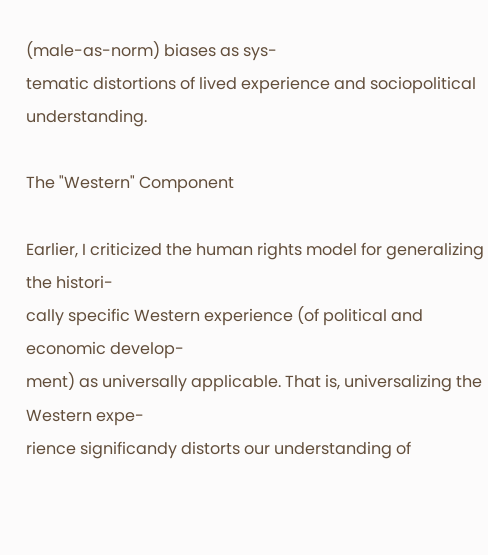(male-as-norm) biases as sys-
tematic distortions of lived experience and sociopolitical understanding.

The "Western" Component

Earlier, I criticized the human rights model for generalizing the histori-
cally specific Western experience (of political and economic develop-
ment) as universally applicable. That is, universalizing the Western expe-
rience significandy distorts our understanding of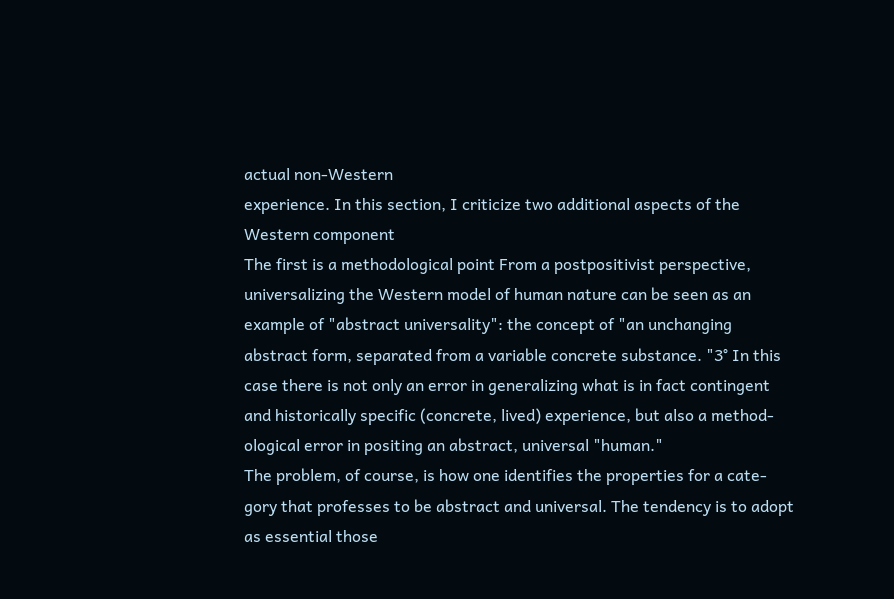actual non-Western
experience. In this section, I criticize two additional aspects of the
Western component
The first is a methodological point From a postpositivist perspective,
universalizing the Western model of human nature can be seen as an
example of "abstract universality": the concept of "an unchanging
abstract form, separated from a variable concrete substance. "3° In this
case there is not only an error in generalizing what is in fact contingent
and historically specific (concrete, lived) experience, but also a method-
ological error in positing an abstract, universal "human."
The problem, of course, is how one identifies the properties for a cate-
gory that professes to be abstract and universal. The tendency is to adopt
as essential those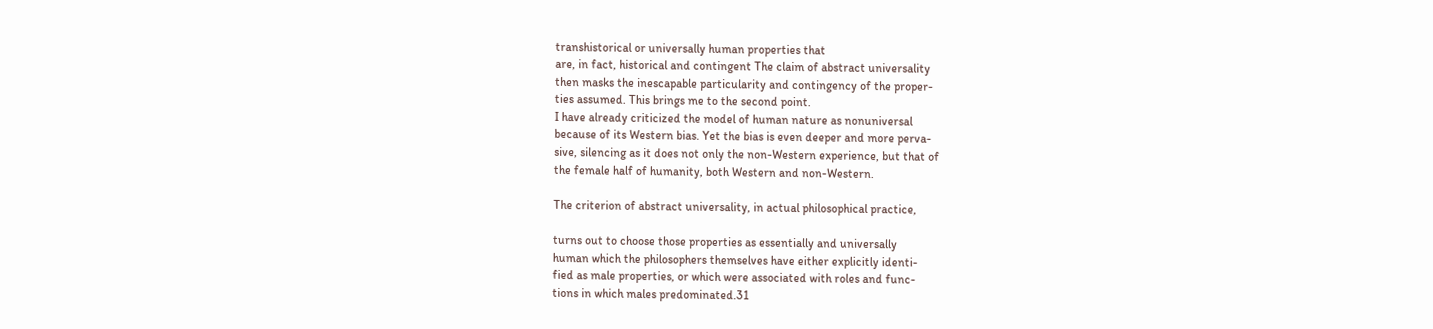transhistorical or universally human properties that
are, in fact, historical and contingent The claim of abstract universality
then masks the inescapable particularity and contingency of the proper-
ties assumed. This brings me to the second point.
I have already criticized the model of human nature as nonuniversal
because of its Western bias. Yet the bias is even deeper and more perva-
sive, silencing as it does not only the non-Western experience, but that of
the female half of humanity, both Western and non-Western.

The criterion of abstract universality, in actual philosophical practice,

turns out to choose those properties as essentially and universally
human which the philosophers themselves have either explicitly identi-
fied as male properties, or which were associated with roles and func-
tions in which males predominated.31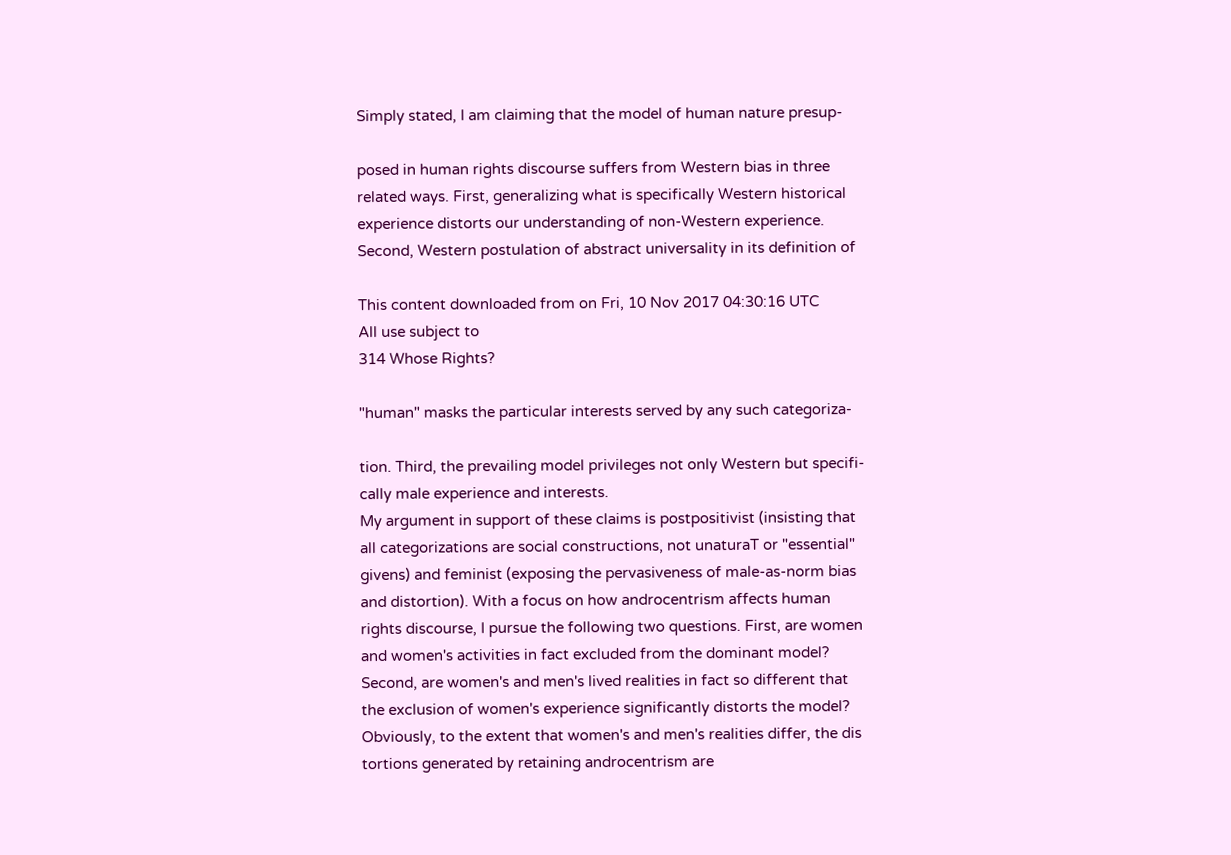Simply stated, I am claiming that the model of human nature presup-

posed in human rights discourse suffers from Western bias in three
related ways. First, generalizing what is specifically Western historical
experience distorts our understanding of non-Western experience.
Second, Western postulation of abstract universality in its definition of

This content downloaded from on Fri, 10 Nov 2017 04:30:16 UTC
All use subject to
314 Whose Rights?

"human" masks the particular interests served by any such categoriza-

tion. Third, the prevailing model privileges not only Western but specifi-
cally male experience and interests.
My argument in support of these claims is postpositivist (insisting that
all categorizations are social constructions, not unaturaT or "essential"
givens) and feminist (exposing the pervasiveness of male-as-norm bias
and distortion). With a focus on how androcentrism affects human
rights discourse, I pursue the following two questions. First, are women
and women's activities in fact excluded from the dominant model?
Second, are women's and men's lived realities in fact so different that
the exclusion of women's experience significantly distorts the model?
Obviously, to the extent that women's and men's realities differ, the dis
tortions generated by retaining androcentrism are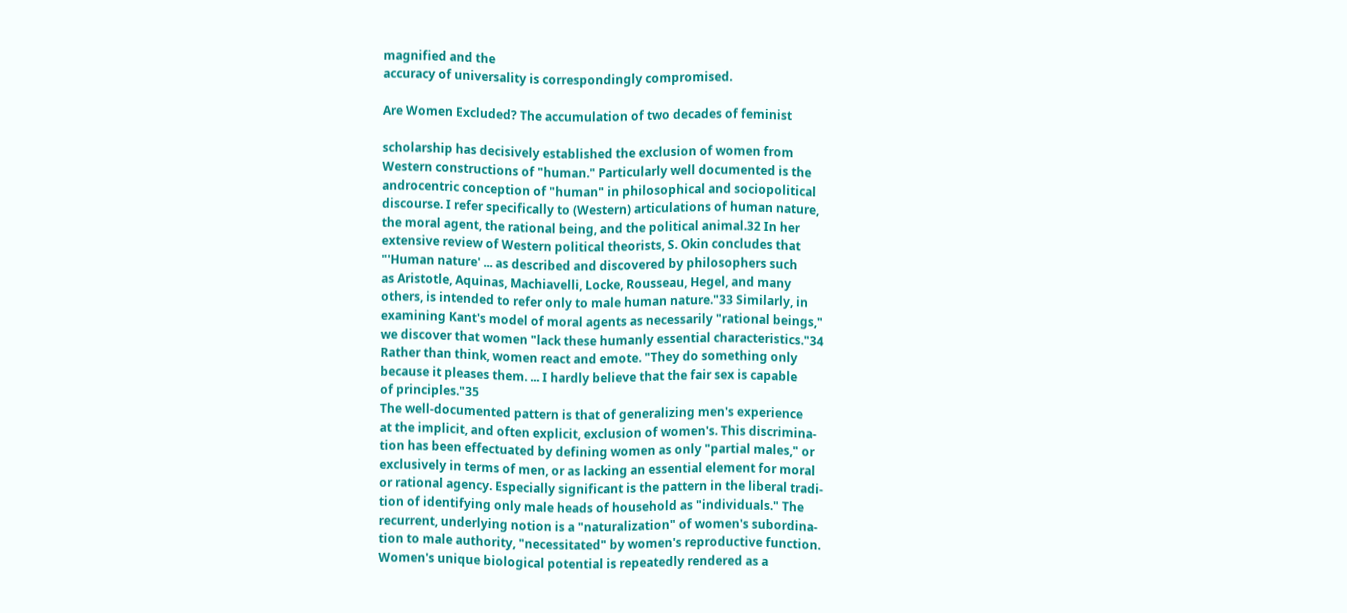magnified and the
accuracy of universality is correspondingly compromised.

Are Women Excluded? The accumulation of two decades of feminist

scholarship has decisively established the exclusion of women from
Western constructions of "human." Particularly well documented is the
androcentric conception of "human" in philosophical and sociopolitical
discourse. I refer specifically to (Western) articulations of human nature,
the moral agent, the rational being, and the political animal.32 In her
extensive review of Western political theorists, S. Okin concludes that
"'Human nature' ... as described and discovered by philosophers such
as Aristotle, Aquinas, Machiavelli, Locke, Rousseau, Hegel, and many
others, is intended to refer only to male human nature."33 Similarly, in
examining Kant's model of moral agents as necessarily "rational beings,"
we discover that women "lack these humanly essential characteristics."34
Rather than think, women react and emote. "They do something only
because it pleases them. ... I hardly believe that the fair sex is capable
of principles."35
The well-documented pattern is that of generalizing men's experience
at the implicit, and often explicit, exclusion of women's. This discrimina-
tion has been effectuated by defining women as only "partial males," or
exclusively in terms of men, or as lacking an essential element for moral
or rational agency. Especially significant is the pattern in the liberal tradi-
tion of identifying only male heads of household as "individuals." The
recurrent, underlying notion is a "naturalization" of women's subordina-
tion to male authority, "necessitated" by women's reproductive function.
Women's unique biological potential is repeatedly rendered as a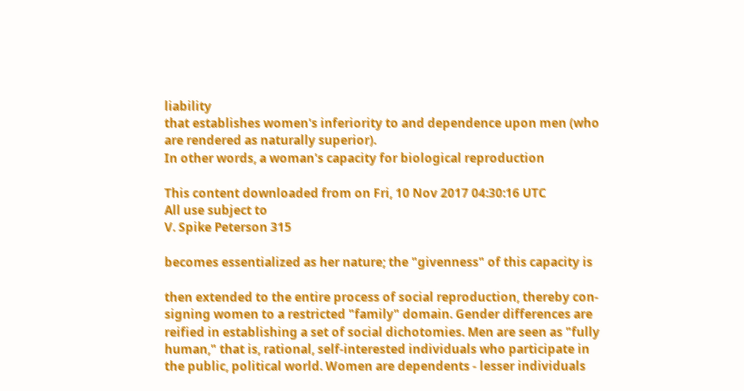liability
that establishes women's inferiority to and dependence upon men (who
are rendered as naturally superior).
In other words, a woman's capacity for biological reproduction

This content downloaded from on Fri, 10 Nov 2017 04:30:16 UTC
All use subject to
V. Spike Peterson 315

becomes essentialized as her nature; the "givenness" of this capacity is

then extended to the entire process of social reproduction, thereby con-
signing women to a restricted "family" domain. Gender differences are
reified in establishing a set of social dichotomies. Men are seen as "fully
human," that is, rational, self-interested individuals who participate in
the public, political world. Women are dependents - lesser individuals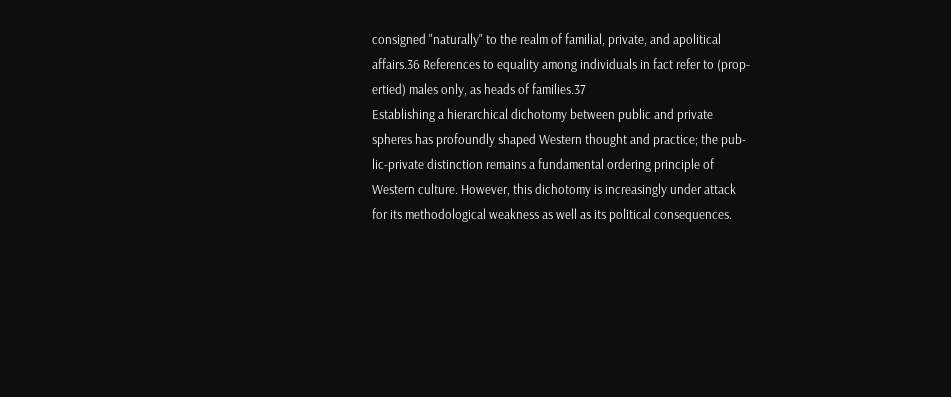consigned "naturally" to the realm of familial, private, and apolitical
affairs.36 References to equality among individuals in fact refer to (prop-
ertied) males only, as heads of families.37
Establishing a hierarchical dichotomy between public and private
spheres has profoundly shaped Western thought and practice; the pub-
lic-private distinction remains a fundamental ordering principle of
Western culture. However, this dichotomy is increasingly under attack
for its methodological weakness as well as its political consequences.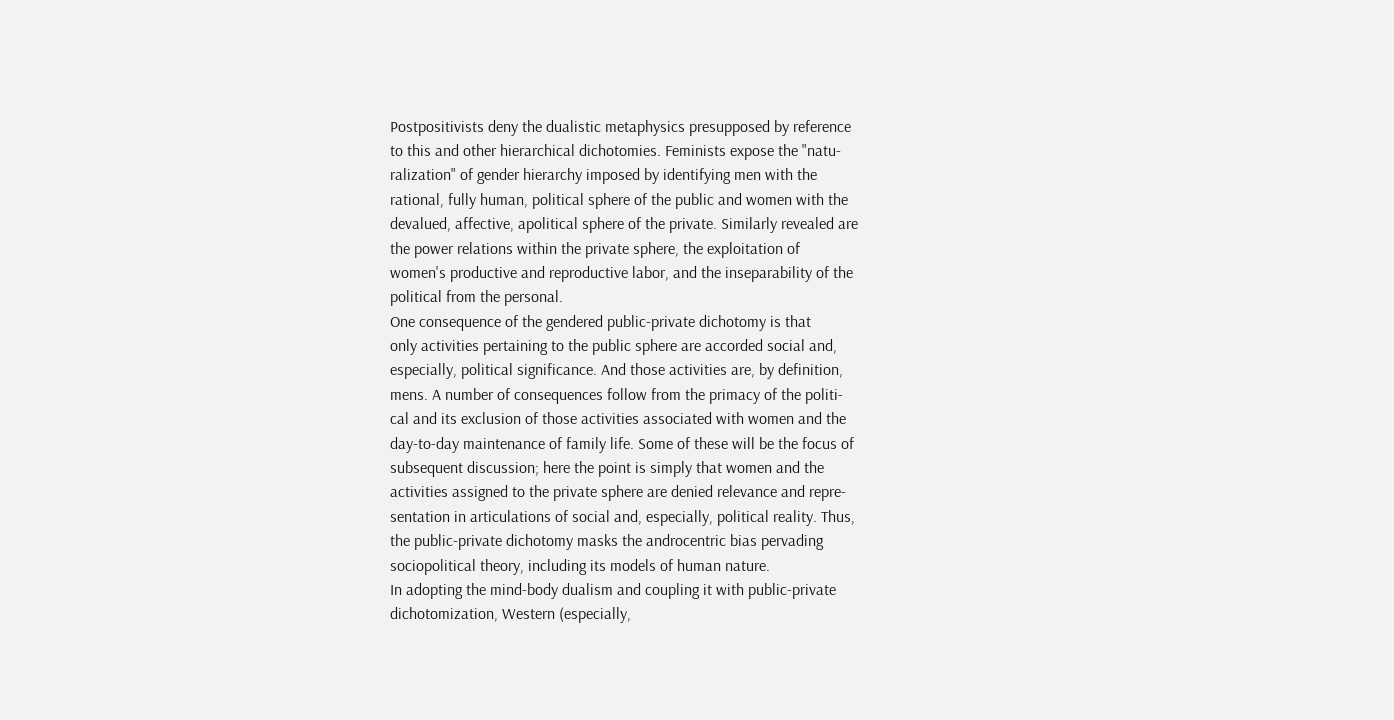Postpositivists deny the dualistic metaphysics presupposed by reference
to this and other hierarchical dichotomies. Feminists expose the "natu-
ralization" of gender hierarchy imposed by identifying men with the
rational, fully human, political sphere of the public and women with the
devalued, affective, apolitical sphere of the private. Similarly revealed are
the power relations within the private sphere, the exploitation of
women's productive and reproductive labor, and the inseparability of the
political from the personal.
One consequence of the gendered public-private dichotomy is that
only activities pertaining to the public sphere are accorded social and,
especially, political significance. And those activities are, by definition,
mens. A number of consequences follow from the primacy of the politi-
cal and its exclusion of those activities associated with women and the
day-to-day maintenance of family life. Some of these will be the focus of
subsequent discussion; here the point is simply that women and the
activities assigned to the private sphere are denied relevance and repre-
sentation in articulations of social and, especially, political reality. Thus,
the public-private dichotomy masks the androcentric bias pervading
sociopolitical theory, including its models of human nature.
In adopting the mind-body dualism and coupling it with public-private
dichotomization, Western (especially,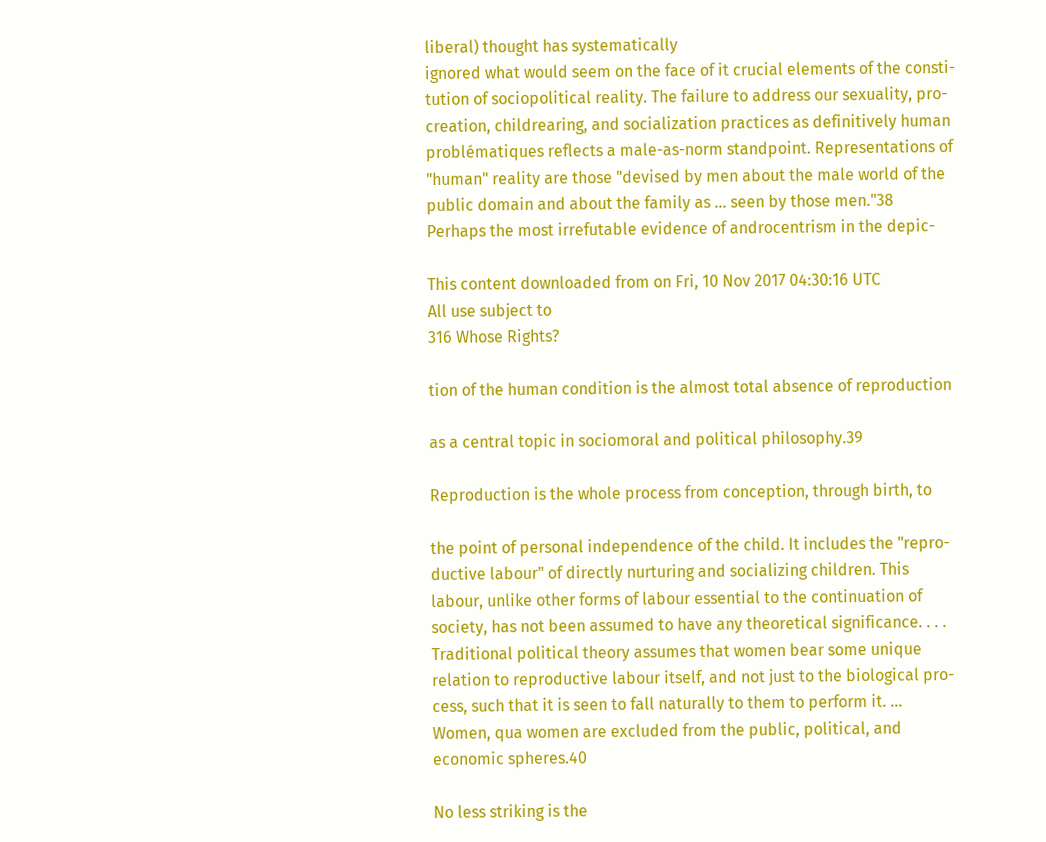liberal) thought has systematically
ignored what would seem on the face of it crucial elements of the consti-
tution of sociopolitical reality. The failure to address our sexuality, pro-
creation, childrearing, and socialization practices as definitively human
problématiques reflects a male-as-norm standpoint. Representations of
"human" reality are those "devised by men about the male world of the
public domain and about the family as ... seen by those men."38
Perhaps the most irrefutable evidence of androcentrism in the depic-

This content downloaded from on Fri, 10 Nov 2017 04:30:16 UTC
All use subject to
316 Whose Rights?

tion of the human condition is the almost total absence of reproduction

as a central topic in sociomoral and political philosophy.39

Reproduction is the whole process from conception, through birth, to

the point of personal independence of the child. It includes the "repro-
ductive labour" of directly nurturing and socializing children. This
labour, unlike other forms of labour essential to the continuation of
society, has not been assumed to have any theoretical significance. . . .
Traditional political theory assumes that women bear some unique
relation to reproductive labour itself, and not just to the biological pro-
cess, such that it is seen to fall naturally to them to perform it. ...
Women, qua women are excluded from the public, political, and
economic spheres.40

No less striking is the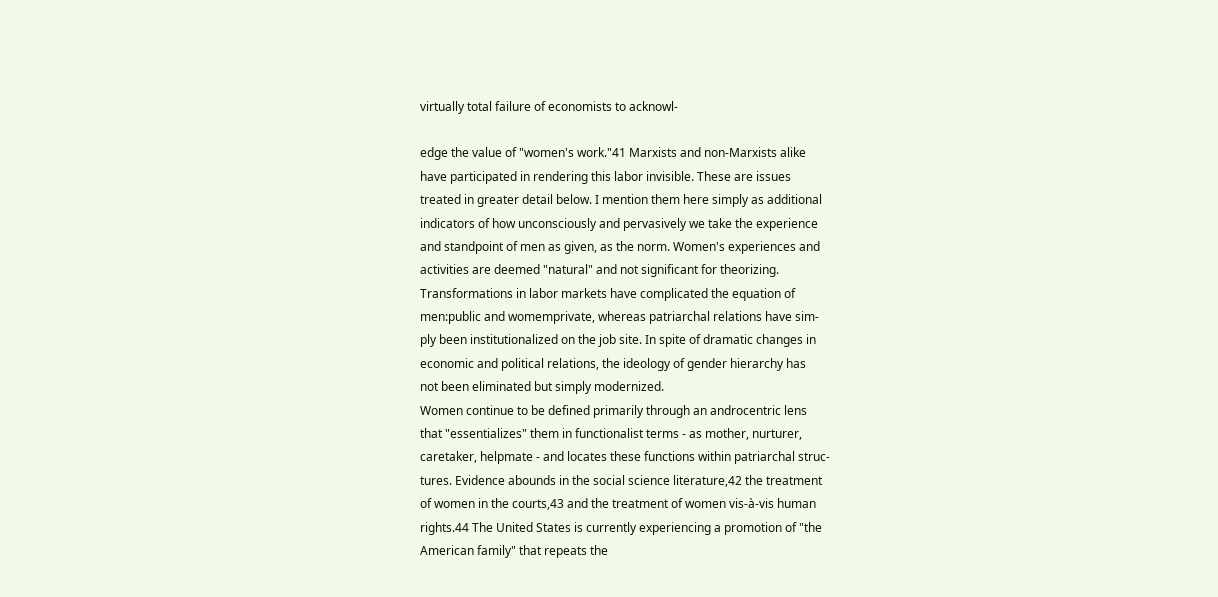virtually total failure of economists to acknowl-

edge the value of "women's work."41 Marxists and non-Marxists alike
have participated in rendering this labor invisible. These are issues
treated in greater detail below. I mention them here simply as additional
indicators of how unconsciously and pervasively we take the experience
and standpoint of men as given, as the norm. Women's experiences and
activities are deemed "natural" and not significant for theorizing.
Transformations in labor markets have complicated the equation of
men:public and womemprivate, whereas patriarchal relations have sim-
ply been institutionalized on the job site. In spite of dramatic changes in
economic and political relations, the ideology of gender hierarchy has
not been eliminated but simply modernized.
Women continue to be defined primarily through an androcentric lens
that "essentializes" them in functionalist terms - as mother, nurturer,
caretaker, helpmate - and locates these functions within patriarchal struc-
tures. Evidence abounds in the social science literature,42 the treatment
of women in the courts,43 and the treatment of women vis-à-vis human
rights.44 The United States is currently experiencing a promotion of "the
American family" that repeats the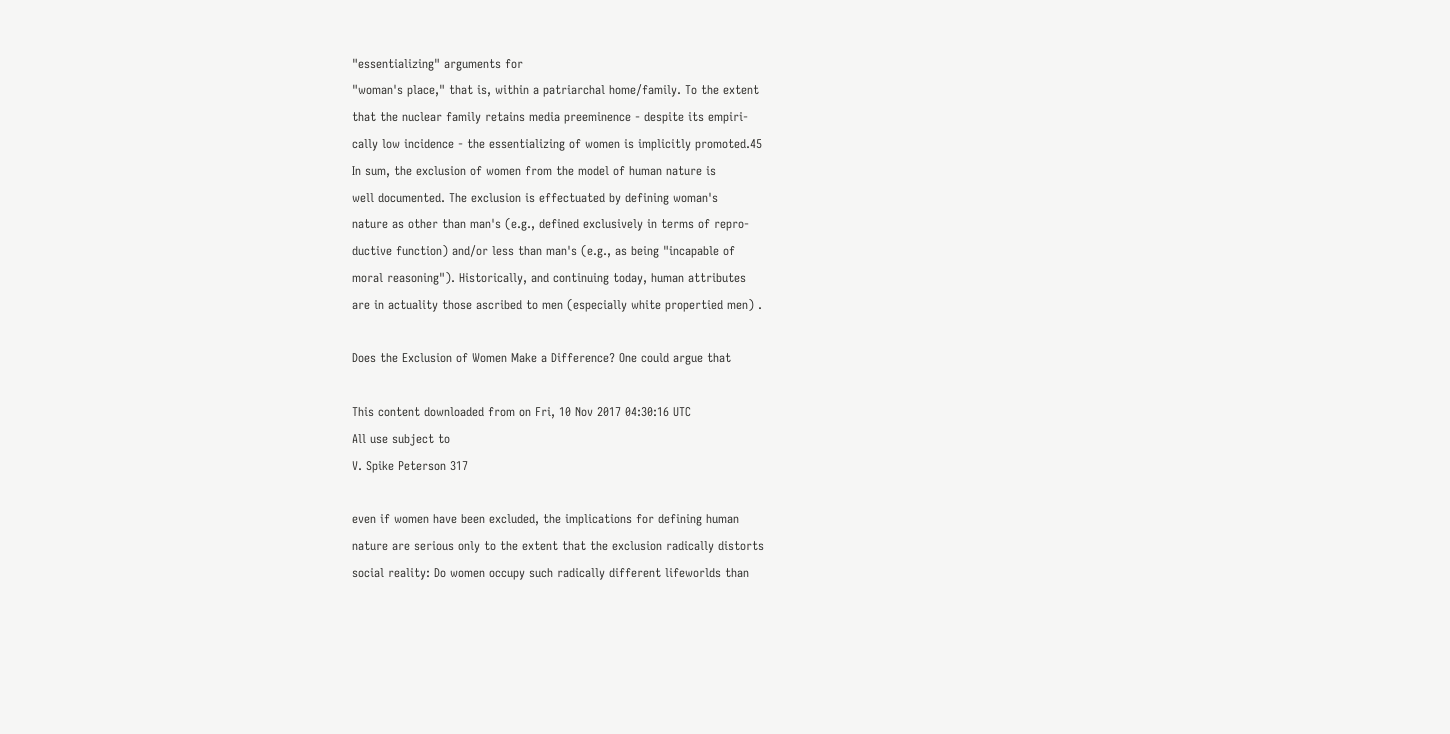"essentializing" arguments for
"woman's place," that is, within a patriarchal home/family. To the extent
that the nuclear family retains media preeminence - despite its empiri-
cally low incidence - the essentializing of women is implicitly promoted.45
In sum, the exclusion of women from the model of human nature is
well documented. The exclusion is effectuated by defining woman's
nature as other than man's (e.g., defined exclusively in terms of repro-
ductive function) and/or less than man's (e.g., as being "incapable of
moral reasoning"). Historically, and continuing today, human attributes
are in actuality those ascribed to men (especially white propertied men) .

Does the Exclusion of Women Make a Difference? One could argue that

This content downloaded from on Fri, 10 Nov 2017 04:30:16 UTC
All use subject to
V. Spike Peterson 317

even if women have been excluded, the implications for defining human
nature are serious only to the extent that the exclusion radically distorts
social reality: Do women occupy such radically different lifeworlds than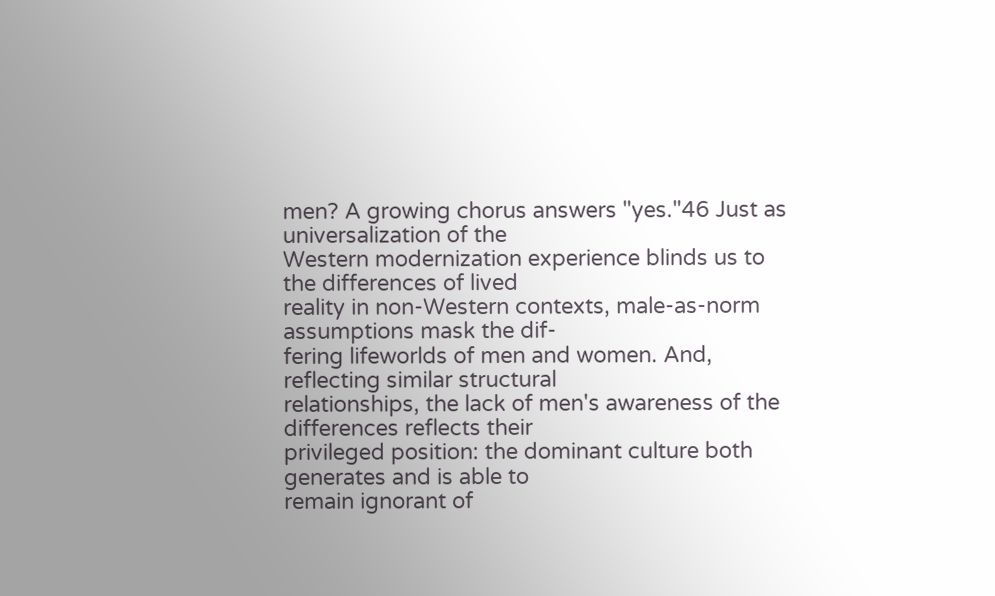men? A growing chorus answers "yes."46 Just as universalization of the
Western modernization experience blinds us to the differences of lived
reality in non-Western contexts, male-as-norm assumptions mask the dif-
fering lifeworlds of men and women. And, reflecting similar structural
relationships, the lack of men's awareness of the differences reflects their
privileged position: the dominant culture both generates and is able to
remain ignorant of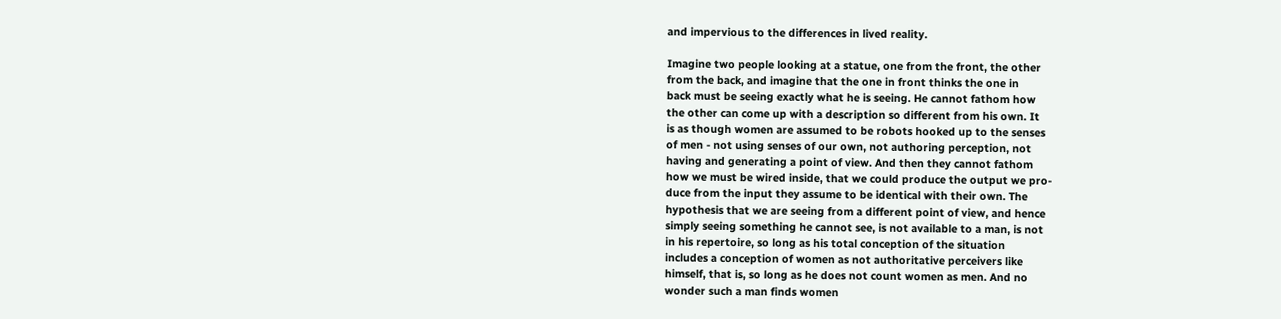and impervious to the differences in lived reality.

Imagine two people looking at a statue, one from the front, the other
from the back, and imagine that the one in front thinks the one in
back must be seeing exactly what he is seeing. He cannot fathom how
the other can come up with a description so different from his own. It
is as though women are assumed to be robots hooked up to the senses
of men - not using senses of our own, not authoring perception, not
having and generating a point of view. And then they cannot fathom
how we must be wired inside, that we could produce the output we pro-
duce from the input they assume to be identical with their own. The
hypothesis that we are seeing from a different point of view, and hence
simply seeing something he cannot see, is not available to a man, is not
in his repertoire, so long as his total conception of the situation
includes a conception of women as not authoritative perceivers like
himself, that is, so long as he does not count women as men. And no
wonder such a man finds women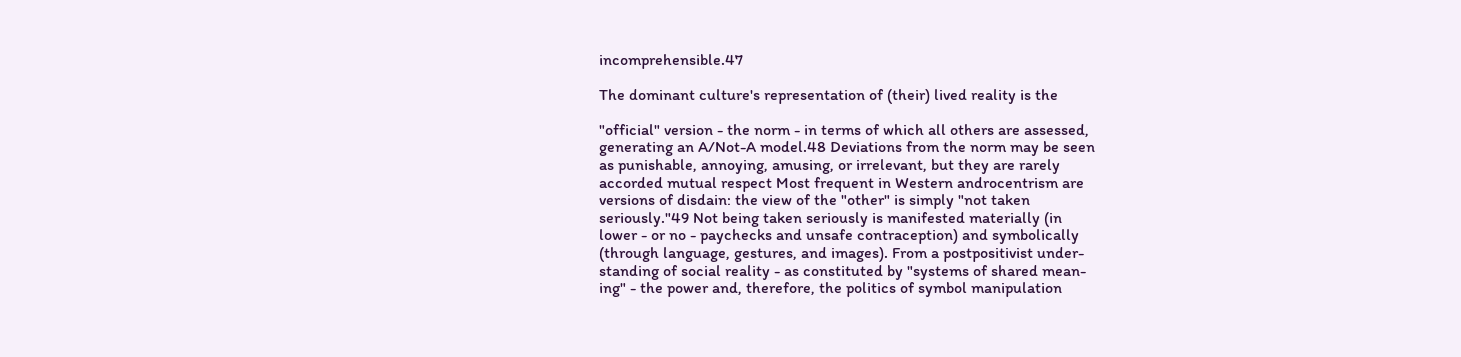incomprehensible.47

The dominant culture's representation of (their) lived reality is the

"official" version - the norm - in terms of which all others are assessed,
generating an A/Not-A model.48 Deviations from the norm may be seen
as punishable, annoying, amusing, or irrelevant, but they are rarely
accorded mutual respect Most frequent in Western androcentrism are
versions of disdain: the view of the "other" is simply "not taken
seriously."49 Not being taken seriously is manifested materially (in
lower - or no - paychecks and unsafe contraception) and symbolically
(through language, gestures, and images). From a postpositivist under-
standing of social reality - as constituted by "systems of shared mean-
ing" - the power and, therefore, the politics of symbol manipulation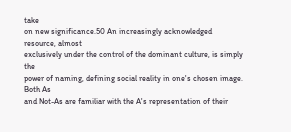take
on new significance.50 An increasingly acknowledged resource, almost
exclusively under the control of the dominant culture, is simply the
power of naming, defining social reality in one's chosen image. Both As
and Not-As are familiar with the A's representation of their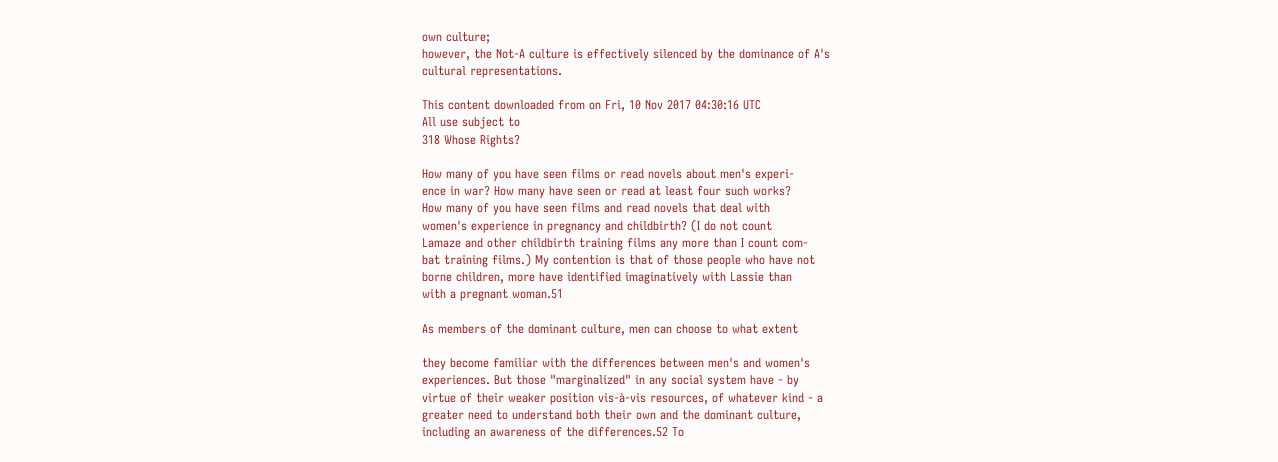own culture;
however, the Not-A culture is effectively silenced by the dominance of A's
cultural representations.

This content downloaded from on Fri, 10 Nov 2017 04:30:16 UTC
All use subject to
318 Whose Rights?

How many of you have seen films or read novels about men's experi-
ence in war? How many have seen or read at least four such works?
How many of you have seen films and read novels that deal with
women's experience in pregnancy and childbirth? (I do not count
Lamaze and other childbirth training films any more than I count com-
bat training films.) My contention is that of those people who have not
borne children, more have identified imaginatively with Lassie than
with a pregnant woman.51

As members of the dominant culture, men can choose to what extent

they become familiar with the differences between men's and women's
experiences. But those "marginalized" in any social system have - by
virtue of their weaker position vis-à-vis resources, of whatever kind - a
greater need to understand both their own and the dominant culture,
including an awareness of the differences.52 To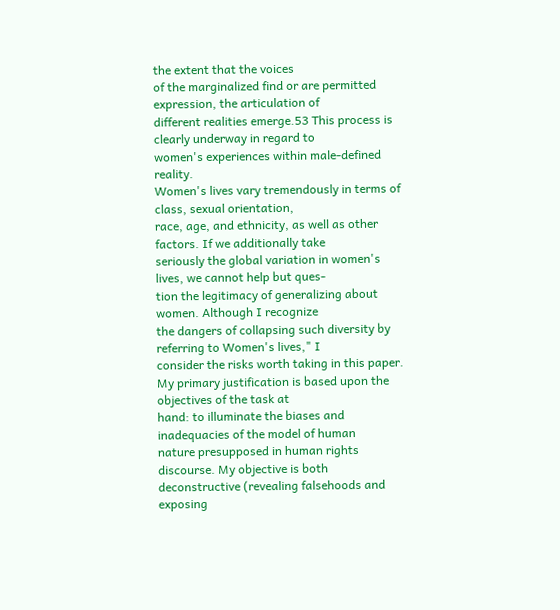the extent that the voices
of the marginalized find or are permitted expression, the articulation of
different realities emerge.53 This process is clearly underway in regard to
women's experiences within male-defined reality.
Women's lives vary tremendously in terms of class, sexual orientation,
race, age, and ethnicity, as well as other factors. If we additionally take
seriously the global variation in women's lives, we cannot help but ques-
tion the legitimacy of generalizing about women. Although I recognize
the dangers of collapsing such diversity by referring to Women's lives," I
consider the risks worth taking in this paper.
My primary justification is based upon the objectives of the task at
hand: to illuminate the biases and inadequacies of the model of human
nature presupposed in human rights discourse. My objective is both
deconstructive (revealing falsehoods and exposing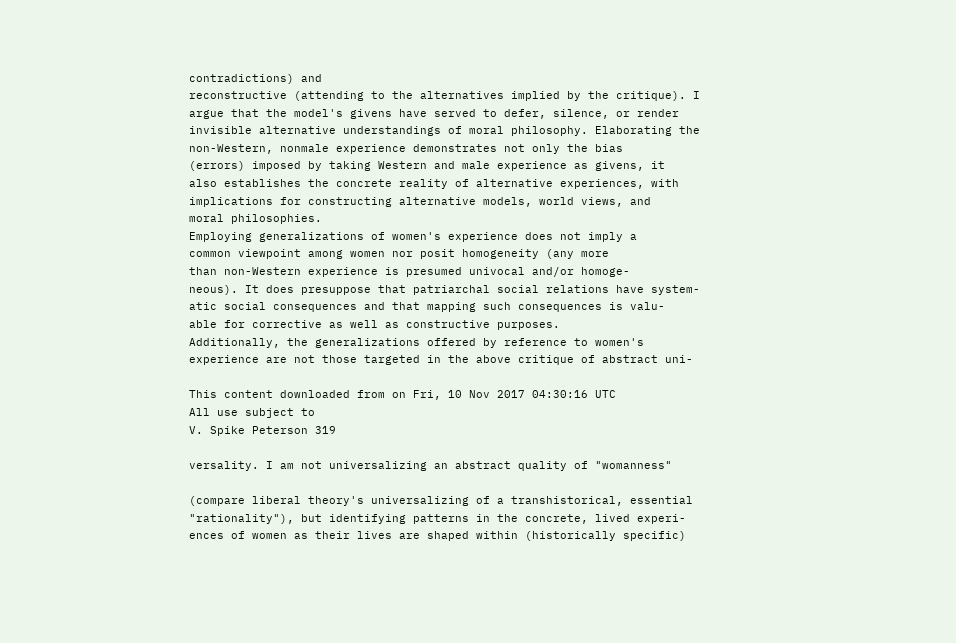contradictions) and
reconstructive (attending to the alternatives implied by the critique). I
argue that the model's givens have served to defer, silence, or render
invisible alternative understandings of moral philosophy. Elaborating the
non-Western, nonmale experience demonstrates not only the bias
(errors) imposed by taking Western and male experience as givens, it
also establishes the concrete reality of alternative experiences, with
implications for constructing alternative models, world views, and
moral philosophies.
Employing generalizations of women's experience does not imply a
common viewpoint among women nor posit homogeneity (any more
than non-Western experience is presumed univocal and/or homoge-
neous). It does presuppose that patriarchal social relations have system-
atic social consequences and that mapping such consequences is valu-
able for corrective as well as constructive purposes.
Additionally, the generalizations offered by reference to women's
experience are not those targeted in the above critique of abstract uni-

This content downloaded from on Fri, 10 Nov 2017 04:30:16 UTC
All use subject to
V. Spike Peterson 319

versality. I am not universalizing an abstract quality of "womanness"

(compare liberal theory's universalizing of a transhistorical, essential
"rationality"), but identifying patterns in the concrete, lived experi-
ences of women as their lives are shaped within (historically specific)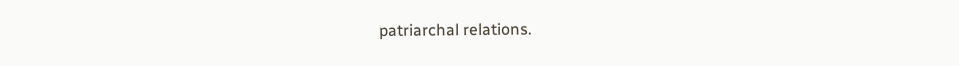patriarchal relations.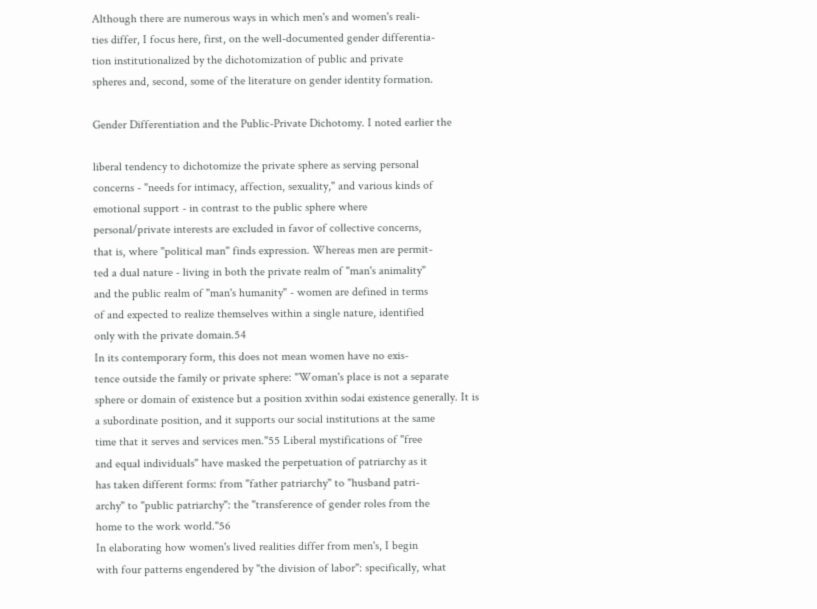Although there are numerous ways in which men's and women's reali-
ties differ, I focus here, first, on the well-documented gender differentia-
tion institutionalized by the dichotomization of public and private
spheres and, second, some of the literature on gender identity formation.

Gender Differentiation and the Public-Private Dichotomy. I noted earlier the

liberal tendency to dichotomize the private sphere as serving personal
concerns - "needs for intimacy, affection, sexuality," and various kinds of
emotional support - in contrast to the public sphere where
personal/private interests are excluded in favor of collective concerns,
that is, where "political man" finds expression. Whereas men are permit-
ted a dual nature - living in both the private realm of "man's animality"
and the public realm of "man's humanity" - women are defined in terms
of and expected to realize themselves within a single nature, identified
only with the private domain.54
In its contemporary form, this does not mean women have no exis-
tence outside the family or private sphere: "Woman's place is not a separate
sphere or domain of existence but a position xvithin sodai existence generally. It is
a subordinate position, and it supports our social institutions at the same
time that it serves and services men."55 Liberal mystifications of "free
and equal individuals" have masked the perpetuation of patriarchy as it
has taken different forms: from "father patriarchy" to "husband patri-
archy" to "public patriarchy": the "transference of gender roles from the
home to the work world."56
In elaborating how women's lived realities differ from men's, I begin
with four patterns engendered by "the division of labor": specifically, what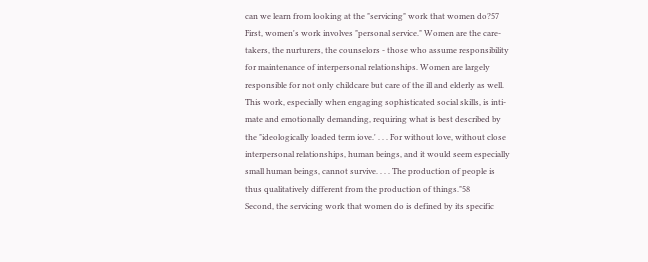can we learn from looking at the "servicing" work that women do?57
First, women's work involves "personal service." Women are the care-
takers, the nurturers, the counselors - those who assume responsibility
for maintenance of interpersonal relationships. Women are largely
responsible for not only childcare but care of the ill and elderly as well.
This work, especially when engaging sophisticated social skills, is inti-
mate and emotionally demanding, requiring what is best described by
the "ideologically loaded term iove.' . . . For without love, without close
interpersonal relationships, human beings, and it would seem especially
small human beings, cannot survive. . . . The production of people is
thus qualitatively different from the production of things."58
Second, the servicing work that women do is defined by its specific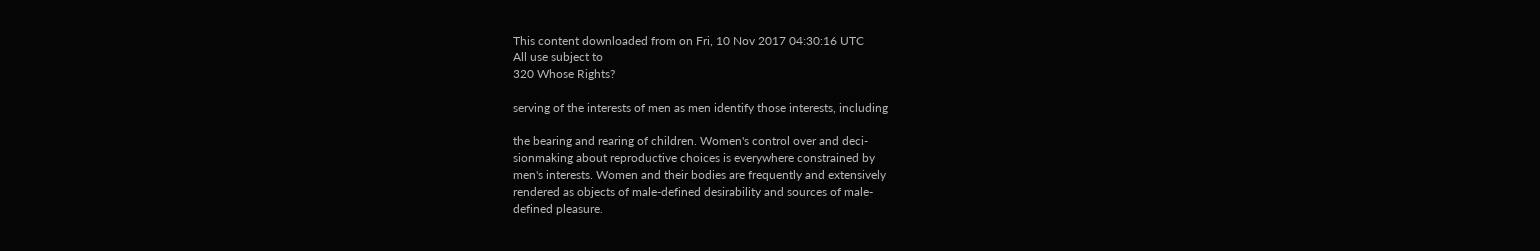This content downloaded from on Fri, 10 Nov 2017 04:30:16 UTC
All use subject to
320 Whose Rights?

serving of the interests of men as men identify those interests, including

the bearing and rearing of children. Women's control over and deci-
sionmaking about reproductive choices is everywhere constrained by
men's interests. Women and their bodies are frequently and extensively
rendered as objects of male-defined desirability and sources of male-
defined pleasure.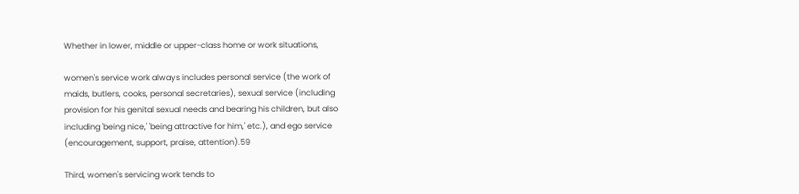Whether in lower, middle or upper-class home or work situations,

women's service work always includes personal service (the work of
maids, butlers, cooks, personal secretaries), sexual service (including
provision for his genital sexual needs and bearing his children, but also
including 'being nice,' 'being attractive for him,' etc.), and ego service
(encouragement, support, praise, attention).59

Third, women's servicing work tends to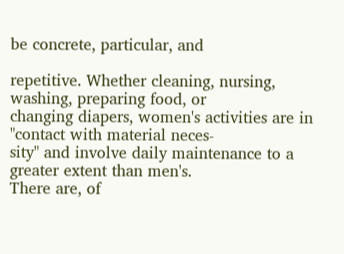be concrete, particular, and

repetitive. Whether cleaning, nursing, washing, preparing food, or
changing diapers, women's activities are in "contact with material neces-
sity" and involve daily maintenance to a greater extent than men's.
There are, of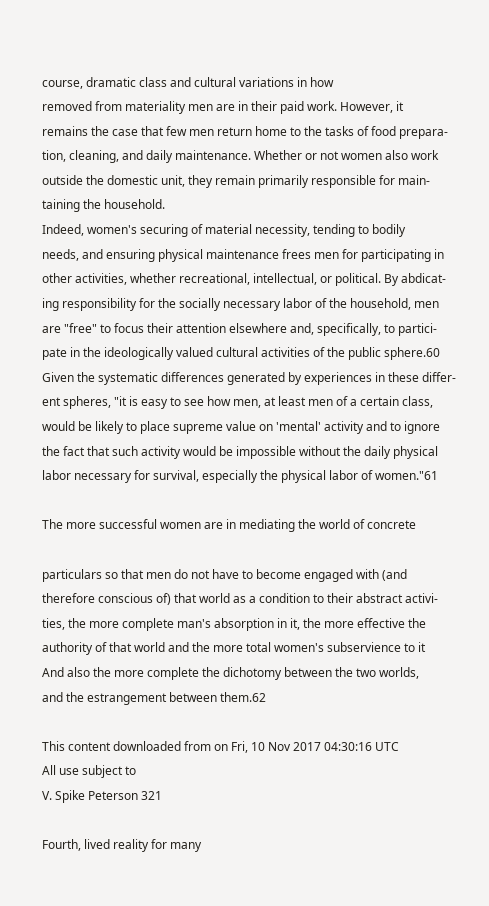course, dramatic class and cultural variations in how
removed from materiality men are in their paid work. However, it
remains the case that few men return home to the tasks of food prepara-
tion, cleaning, and daily maintenance. Whether or not women also work
outside the domestic unit, they remain primarily responsible for main-
taining the household.
Indeed, women's securing of material necessity, tending to bodily
needs, and ensuring physical maintenance frees men for participating in
other activities, whether recreational, intellectual, or political. By abdicat-
ing responsibility for the socially necessary labor of the household, men
are "free" to focus their attention elsewhere and, specifically, to partici-
pate in the ideologically valued cultural activities of the public sphere.60
Given the systematic differences generated by experiences in these differ-
ent spheres, "it is easy to see how men, at least men of a certain class,
would be likely to place supreme value on 'mental' activity and to ignore
the fact that such activity would be impossible without the daily physical
labor necessary for survival, especially the physical labor of women."61

The more successful women are in mediating the world of concrete

particulars so that men do not have to become engaged with (and
therefore conscious of) that world as a condition to their abstract activi-
ties, the more complete man's absorption in it, the more effective the
authority of that world and the more total women's subservience to it
And also the more complete the dichotomy between the two worlds,
and the estrangement between them.62

This content downloaded from on Fri, 10 Nov 2017 04:30:16 UTC
All use subject to
V. Spike Peterson 321

Fourth, lived reality for many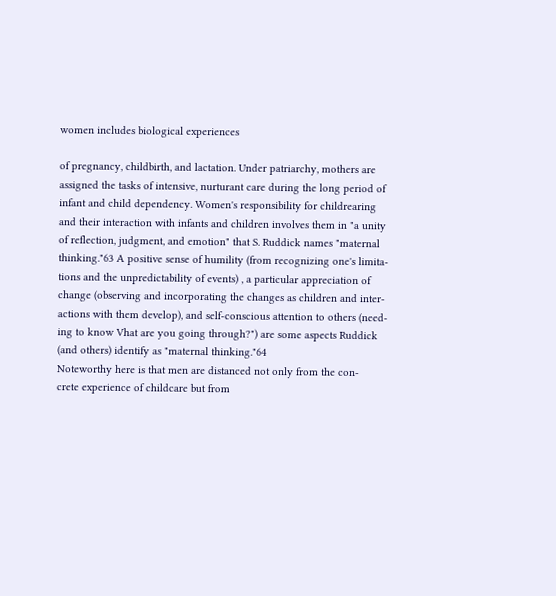women includes biological experiences

of pregnancy, childbirth, and lactation. Under patriarchy, mothers are
assigned the tasks of intensive, nurturant care during the long period of
infant and child dependency. Women's responsibility for childrearing
and their interaction with infants and children involves them in "a unity
of reflection, judgment, and emotion" that S. Ruddick names "maternal
thinking."63 A positive sense of humility (from recognizing one's limita-
tions and the unpredictability of events) , a particular appreciation of
change (observing and incorporating the changes as children and inter-
actions with them develop), and self-conscious attention to others (need-
ing to know Vhat are you going through?") are some aspects Ruddick
(and others) identify as "maternal thinking."64
Noteworthy here is that men are distanced not only from the con-
crete experience of childcare but from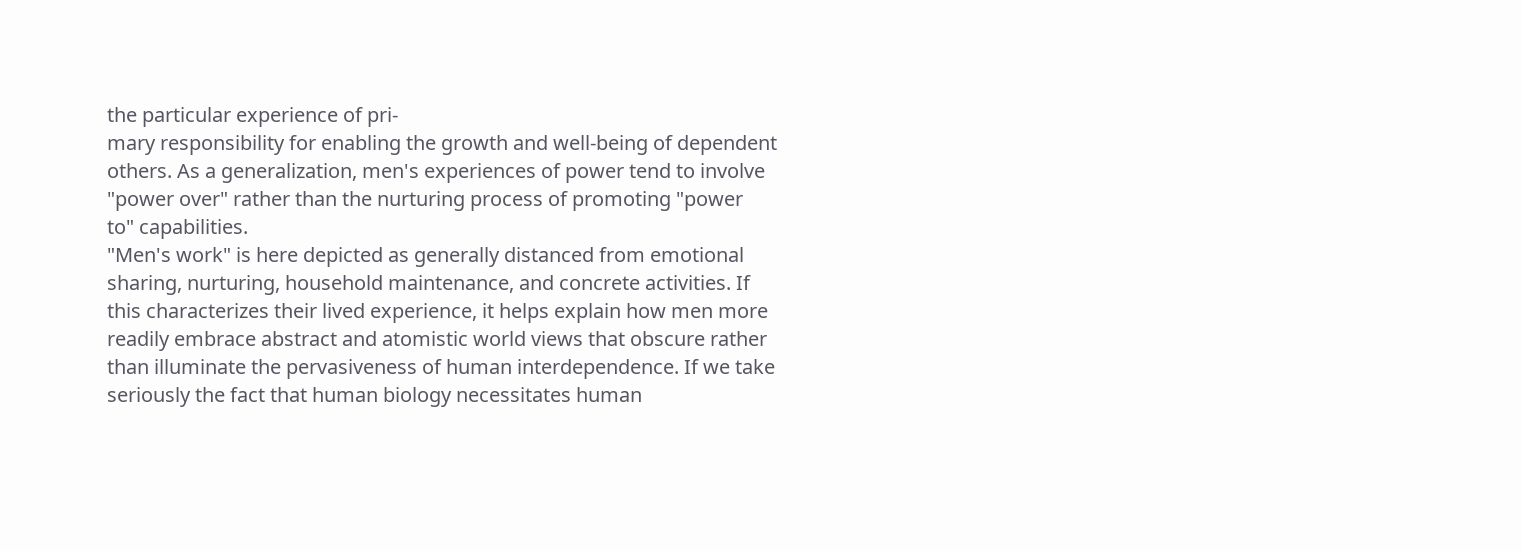the particular experience of pri-
mary responsibility for enabling the growth and well-being of dependent
others. As a generalization, men's experiences of power tend to involve
"power over" rather than the nurturing process of promoting "power
to" capabilities.
"Men's work" is here depicted as generally distanced from emotional
sharing, nurturing, household maintenance, and concrete activities. If
this characterizes their lived experience, it helps explain how men more
readily embrace abstract and atomistic world views that obscure rather
than illuminate the pervasiveness of human interdependence. If we take
seriously the fact that human biology necessitates human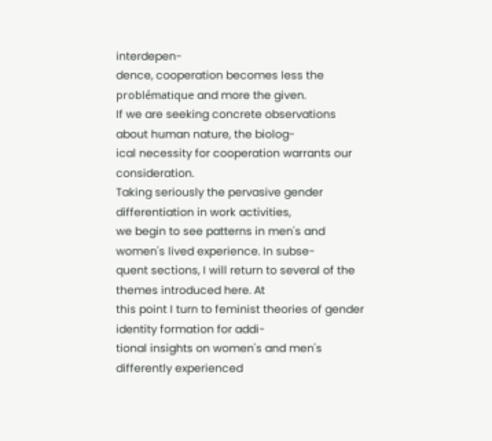interdepen-
dence, cooperation becomes less the problématique and more the given.
If we are seeking concrete observations about human nature, the biolog-
ical necessity for cooperation warrants our consideration.
Taking seriously the pervasive gender differentiation in work activities,
we begin to see patterns in men's and women's lived experience. In subse-
quent sections, I will return to several of the themes introduced here. At
this point I turn to feminist theories of gender identity formation for addi-
tional insights on women's and men's differently experienced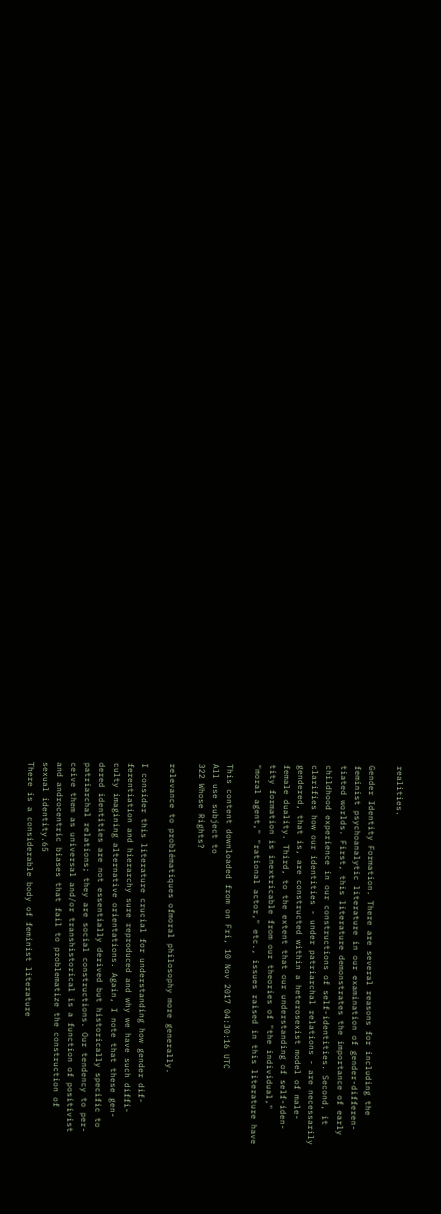realities.

Gender Identity Formation. There are several reasons for including the
feminist psychoanalytic literature in our examination of gender-differen-
tiated worlds. First, this literature demonstrates the importance of early
childhood experience in our constructions of self-identities. Second, it
clarifies how our identities - under patriarchal relations - are necessarily
gendered, that is, are constructed within a heterosexist model of male-
female duality. Third, to the extent that our understanding of self-iden-
tity formation is inextricable from our theories of "the individual,"
"moral agent," "rational actor," etc., issues raised in this literature have

This content downloaded from on Fri, 10 Nov 2017 04:30:16 UTC
All use subject to
322 Whose Rights?

relevance to problématiques ofmoral philosophy more generally.

I consider this literature crucial for understanding how gender dif-
ferentiation and hierarchy sure reproduced and why we have such diffi-
culty imagining alternative orientations. Again, I note that these gen-
dered identities are not essentially derived but historically specific to
patriarchal relations; they are social constructions. Our tendency to per-
ceive them as universal and/or transhistorical is a function of positivist
and androcentric biases that fail to problematize the construction of
sexual identity.65
There is a considerable body of feminist literature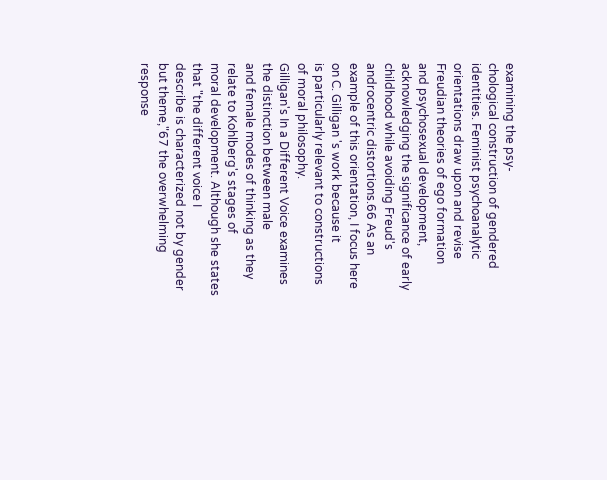examining the psy-
chological construction of gendered identities. Feminist psychoanalytic
orientations draw upon and revise Freudian theories of ego formation
and psychosexual development, acknowledging the significance of early
childhood while avoiding Freud's androcentric distortions.66 As an
example of this orientation, I focus here on C. Gilligan 's work because it
is particularly relevant to constructions of moral philosophy.
Gilligan's In a Different Voice examines the distinction between male
and female modes of thinking as they relate to Kohlberg's stages of
moral development. Although she states that "the different voice I
describe is characterized not by gender but theme,"67 the overwhelming
response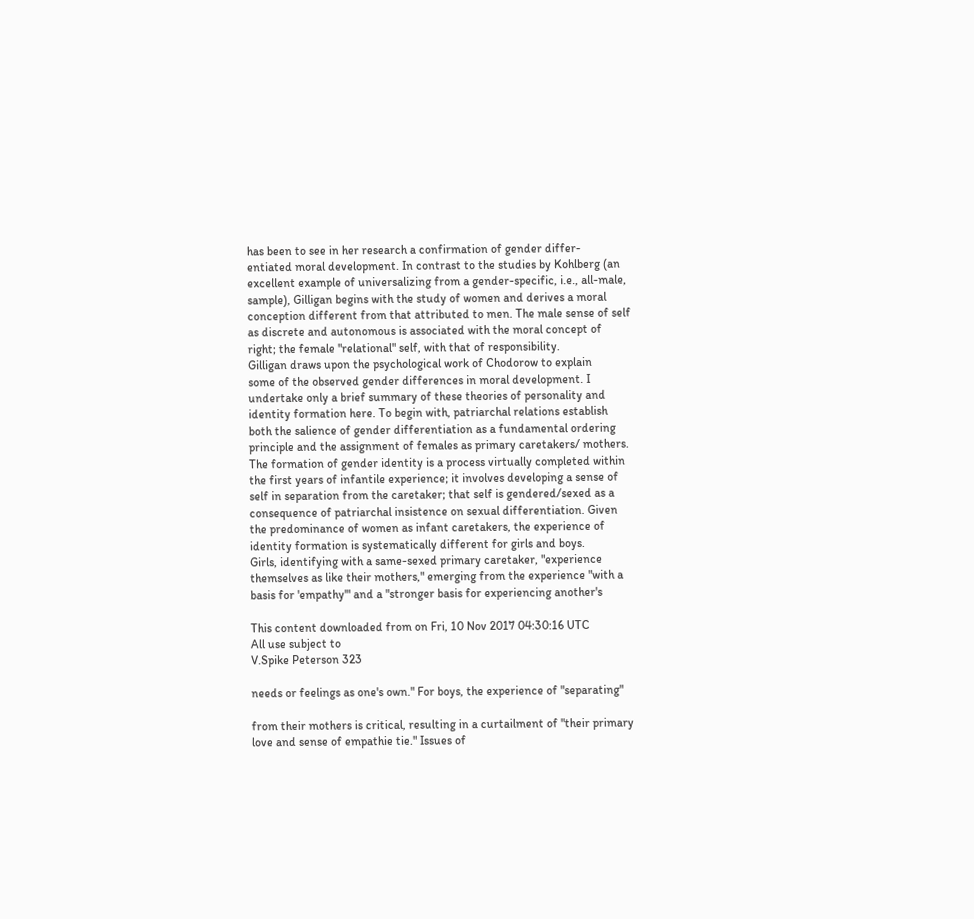has been to see in her research a confirmation of gender differ-
entiated moral development. In contrast to the studies by Kohlberg (an
excellent example of universalizing from a gender-specific, i.e., all-male,
sample), Gilligan begins with the study of women and derives a moral
conception different from that attributed to men. The male sense of self
as discrete and autonomous is associated with the moral concept of
right; the female "relational" self, with that of responsibility.
Gilligan draws upon the psychological work of Chodorow to explain
some of the observed gender differences in moral development. I
undertake only a brief summary of these theories of personality and
identity formation here. To begin with, patriarchal relations establish
both the salience of gender differentiation as a fundamental ordering
principle and the assignment of females as primary caretakers/ mothers.
The formation of gender identity is a process virtually completed within
the first years of infantile experience; it involves developing a sense of
self in separation from the caretaker; that self is gendered/sexed as a
consequence of patriarchal insistence on sexual differentiation. Given
the predominance of women as infant caretakers, the experience of
identity formation is systematically different for girls and boys.
Girls, identifying with a same-sexed primary caretaker, "experience
themselves as like their mothers," emerging from the experience "with a
basis for 'empathy'" and a "stronger basis for experiencing another's

This content downloaded from on Fri, 10 Nov 2017 04:30:16 UTC
All use subject to
V.Spike Peterson 323

needs or feelings as one's own." For boys, the experience of "separating"

from their mothers is critical, resulting in a curtailment of "their primary
love and sense of empathie tie." Issues of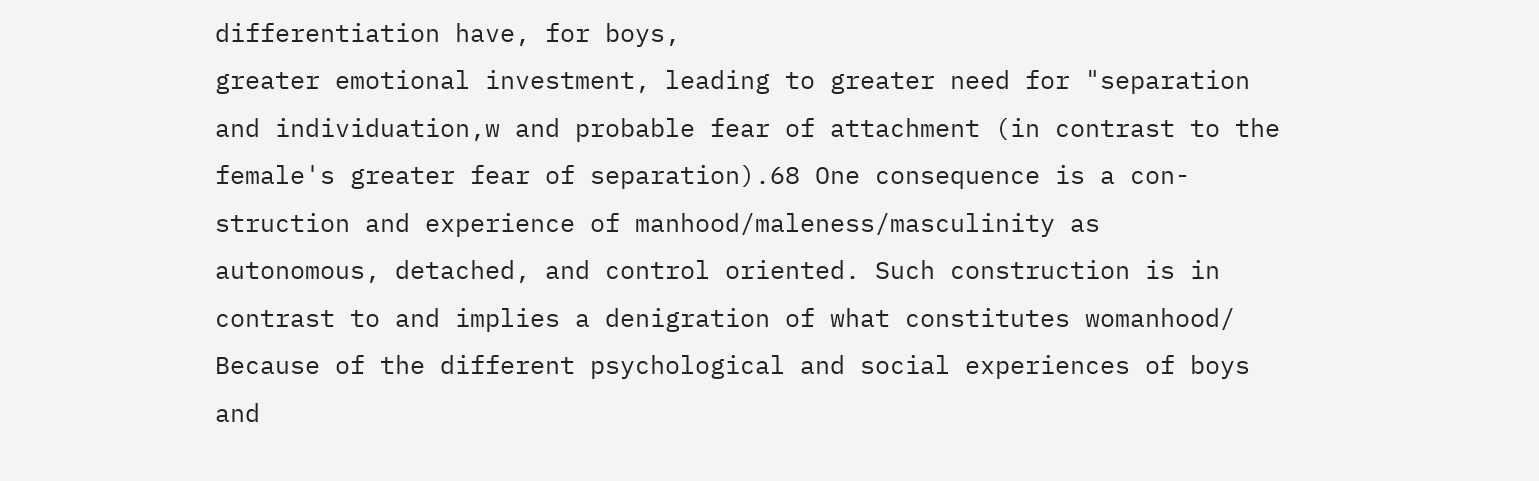differentiation have, for boys,
greater emotional investment, leading to greater need for "separation
and individuation,w and probable fear of attachment (in contrast to the
female's greater fear of separation).68 One consequence is a con-
struction and experience of manhood/maleness/masculinity as
autonomous, detached, and control oriented. Such construction is in
contrast to and implies a denigration of what constitutes womanhood/
Because of the different psychological and social experiences of boys
and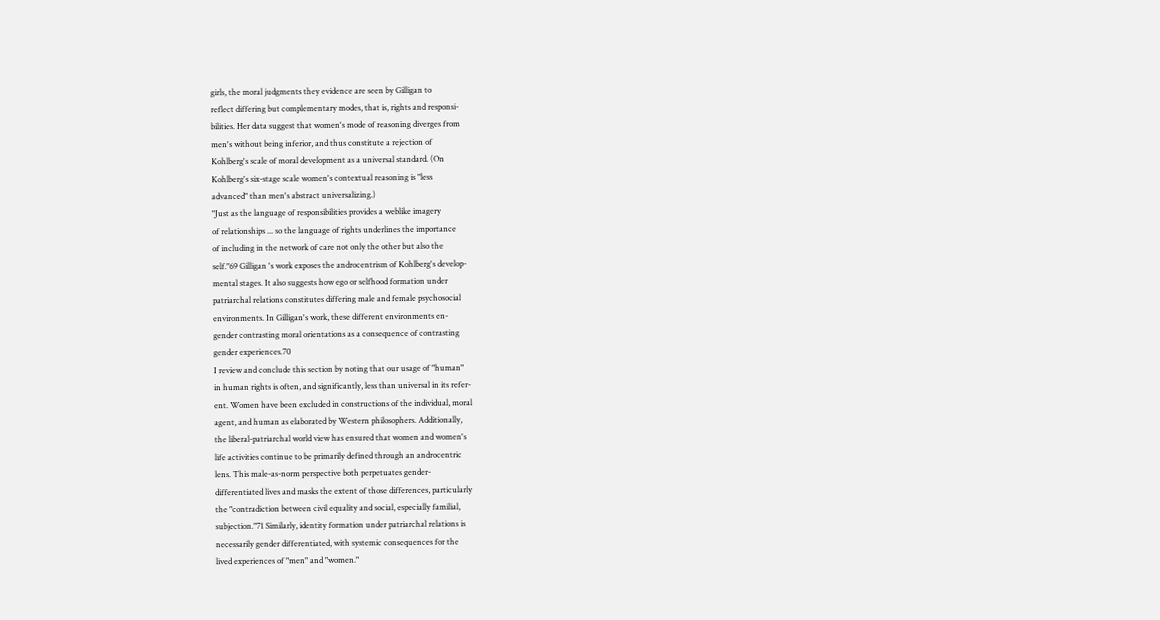girls, the moral judgments they evidence are seen by Gilligan to
reflect differing but complementary modes, that is, rights and responsi-
bilities. Her data suggest that women's mode of reasoning diverges from
men's without being inferior, and thus constitute a rejection of
Kohlberg's scale of moral development as a universal standard. (On
Kohlberg's six-stage scale women's contextual reasoning is "less
advanced" than men's abstract universalizing.)
"Just as the language of responsibilities provides a weblike imagery
of relationships ... so the language of rights underlines the importance
of including in the network of care not only the other but also the
self."69 Gilligan 's work exposes the androcentrism of Kohlberg's develop-
mental stages. It also suggests how ego or selfhood formation under
patriarchal relations constitutes differing male and female psychosocial
environments. In Gilligan's work, these different environments en-
gender contrasting moral orientations as a consequence of contrasting
gender experiences.70
I review and conclude this section by noting that our usage of "human"
in human rights is often, and significantly, less than universal in its refer-
ent. Women have been excluded in constructions of the individual, moral
agent, and human as elaborated by Western philosophers. Additionally,
the liberal-patriarchal world view has ensured that women and women's
life activities continue to be primarily defined through an androcentric
lens. This male-as-norm perspective both perpetuates gender-
differentiated lives and masks the extent of those differences, particularly
the "contradiction between civil equality and social, especially familial,
subjection."71 Similarly, identity formation under patriarchal relations is
necessarily gender differentiated, with systemic consequences for the
lived experiences of "men" and "women."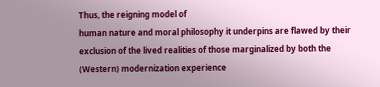Thus, the reigning model of
human nature and moral philosophy it underpins are flawed by their
exclusion of the lived realities of those marginalized by both the
(Western) modernization experience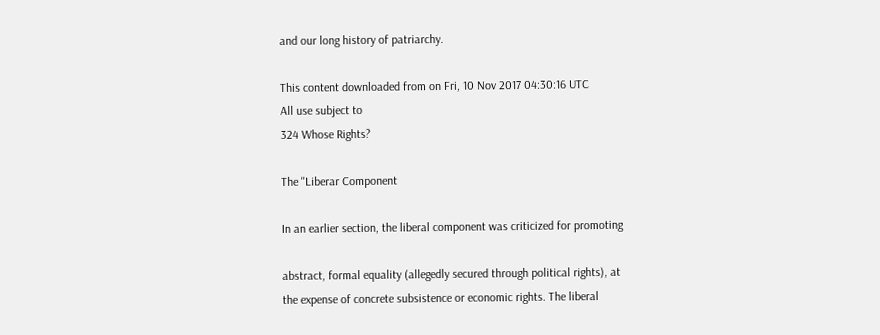and our long history of patriarchy.

This content downloaded from on Fri, 10 Nov 2017 04:30:16 UTC
All use subject to
324 Whose Rights?

The ''Liberar Component

In an earlier section, the liberal component was criticized for promoting

abstract, formal equality (allegedly secured through political rights), at
the expense of concrete subsistence or economic rights. The liberal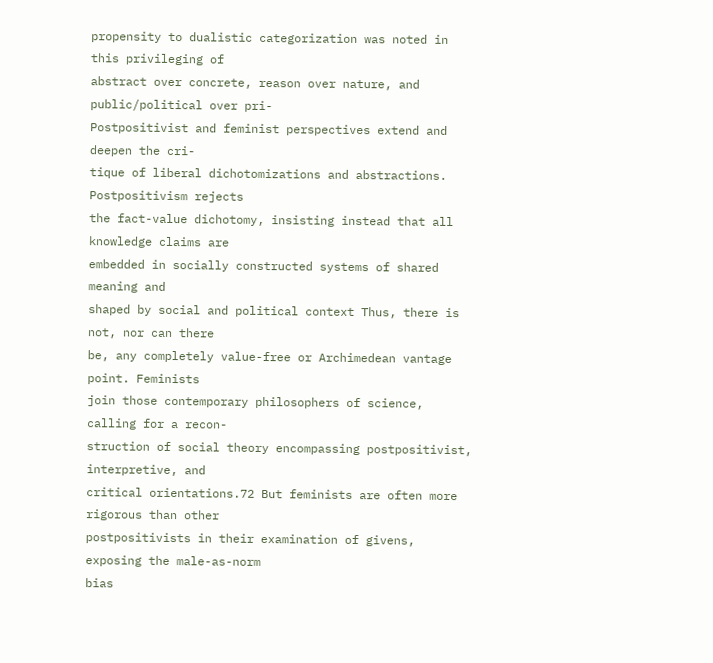propensity to dualistic categorization was noted in this privileging of
abstract over concrete, reason over nature, and public/political over pri-
Postpositivist and feminist perspectives extend and deepen the cri-
tique of liberal dichotomizations and abstractions. Postpositivism rejects
the fact-value dichotomy, insisting instead that all knowledge claims are
embedded in socially constructed systems of shared meaning and
shaped by social and political context Thus, there is not, nor can there
be, any completely value-free or Archimedean vantage point. Feminists
join those contemporary philosophers of science, calling for a recon-
struction of social theory encompassing postpositivist, interpretive, and
critical orientations.72 But feminists are often more rigorous than other
postpositivists in their examination of givens, exposing the male-as-norm
bias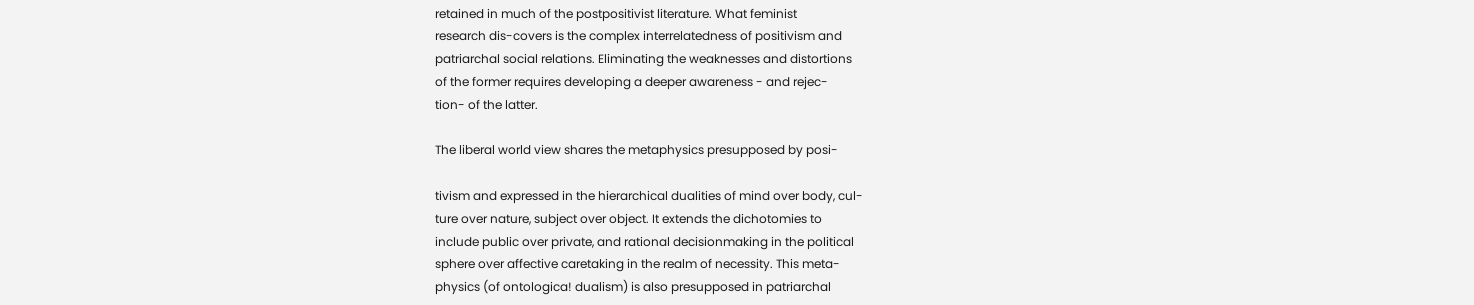retained in much of the postpositivist literature. What feminist
research dis-covers is the complex interrelatedness of positivism and
patriarchal social relations. Eliminating the weaknesses and distortions
of the former requires developing a deeper awareness - and rejec-
tion- of the latter.

The liberal world view shares the metaphysics presupposed by posi-

tivism and expressed in the hierarchical dualities of mind over body, cul-
ture over nature, subject over object. It extends the dichotomies to
include public over private, and rational decisionmaking in the political
sphere over affective caretaking in the realm of necessity. This meta-
physics (of ontologica! dualism) is also presupposed in patriarchal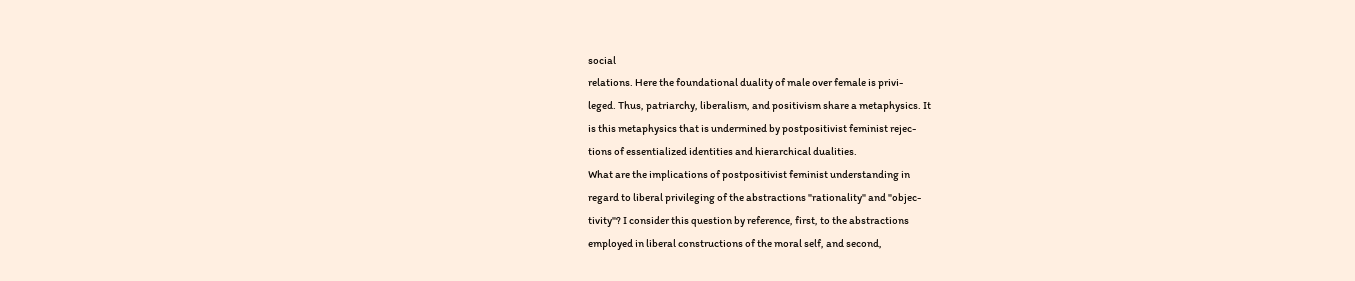social
relations. Here the foundational duality of male over female is privi-
leged. Thus, patriarchy, liberalism, and positivism share a metaphysics. It
is this metaphysics that is undermined by postpositivist feminist rejec-
tions of essentialized identities and hierarchical dualities.
What are the implications of postpositivist feminist understanding in
regard to liberal privileging of the abstractions "rationality" and "objec-
tivity"? I consider this question by reference, first, to the abstractions
employed in liberal constructions of the moral self, and second,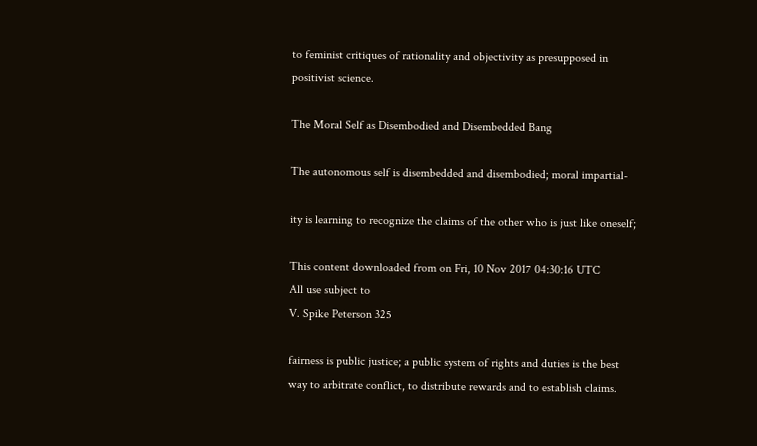to feminist critiques of rationality and objectivity as presupposed in
positivist science.

The Moral Self as Disembodied and Disembedded Bang

The autonomous self is disembedded and disembodied; moral impartial-

ity is learning to recognize the claims of the other who is just like oneself;

This content downloaded from on Fri, 10 Nov 2017 04:30:16 UTC
All use subject to
V. Spike Peterson 325

fairness is public justice; a public system of rights and duties is the best
way to arbitrate conflict, to distribute rewards and to establish claims.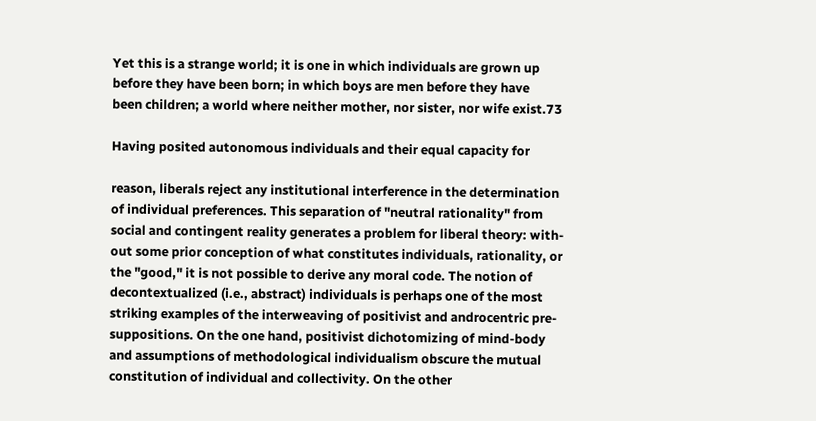Yet this is a strange world; it is one in which individuals are grown up
before they have been born; in which boys are men before they have
been children; a world where neither mother, nor sister, nor wife exist.73

Having posited autonomous individuals and their equal capacity for

reason, liberals reject any institutional interference in the determination
of individual preferences. This separation of "neutral rationality" from
social and contingent reality generates a problem for liberal theory: with-
out some prior conception of what constitutes individuals, rationality, or
the "good," it is not possible to derive any moral code. The notion of
decontextualized (i.e., abstract) individuals is perhaps one of the most
striking examples of the interweaving of positivist and androcentric pre-
suppositions. On the one hand, positivist dichotomizing of mind-body
and assumptions of methodological individualism obscure the mutual
constitution of individual and collectivity. On the other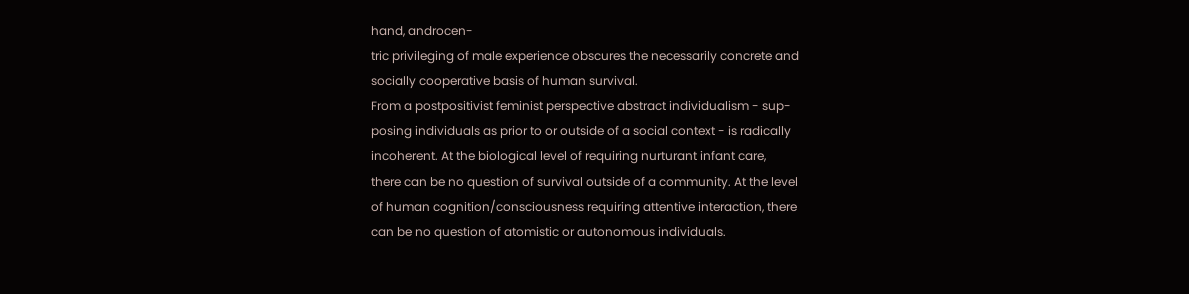hand, androcen-
tric privileging of male experience obscures the necessarily concrete and
socially cooperative basis of human survival.
From a postpositivist feminist perspective abstract individualism - sup-
posing individuals as prior to or outside of a social context - is radically
incoherent. At the biological level of requiring nurturant infant care,
there can be no question of survival outside of a community. At the level
of human cognition/consciousness requiring attentive interaction, there
can be no question of atomistic or autonomous individuals.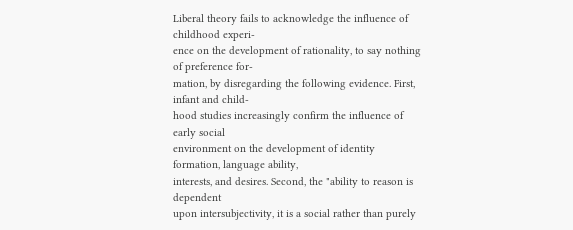Liberal theory fails to acknowledge the influence of childhood experi-
ence on the development of rationality, to say nothing of preference for-
mation, by disregarding the following evidence. First, infant and child-
hood studies increasingly confirm the influence of early social
environment on the development of identity formation, language ability,
interests, and desires. Second, the "ability to reason is dependent
upon intersubjectivity, it is a social rather than purely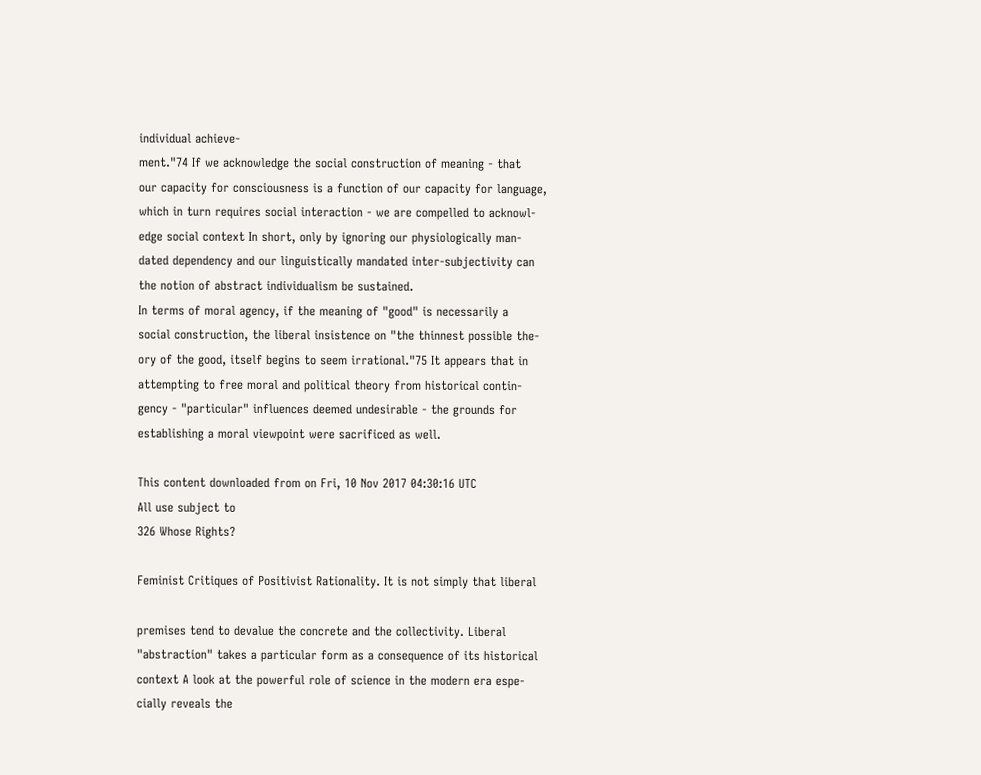individual achieve-
ment."74 If we acknowledge the social construction of meaning - that
our capacity for consciousness is a function of our capacity for language,
which in turn requires social interaction - we are compelled to acknowl-
edge social context In short, only by ignoring our physiologically man-
dated dependency and our linguistically mandated inter-subjectivity can
the notion of abstract individualism be sustained.
In terms of moral agency, if the meaning of "good" is necessarily a
social construction, the liberal insistence on "the thinnest possible the-
ory of the good, itself begins to seem irrational."75 It appears that in
attempting to free moral and political theory from historical contin-
gency - "particular" influences deemed undesirable - the grounds for
establishing a moral viewpoint were sacrificed as well.

This content downloaded from on Fri, 10 Nov 2017 04:30:16 UTC
All use subject to
326 Whose Rights?

Feminist Critiques of Positivist Rationality. It is not simply that liberal

premises tend to devalue the concrete and the collectivity. Liberal
"abstraction" takes a particular form as a consequence of its historical
context A look at the powerful role of science in the modern era espe-
cially reveals the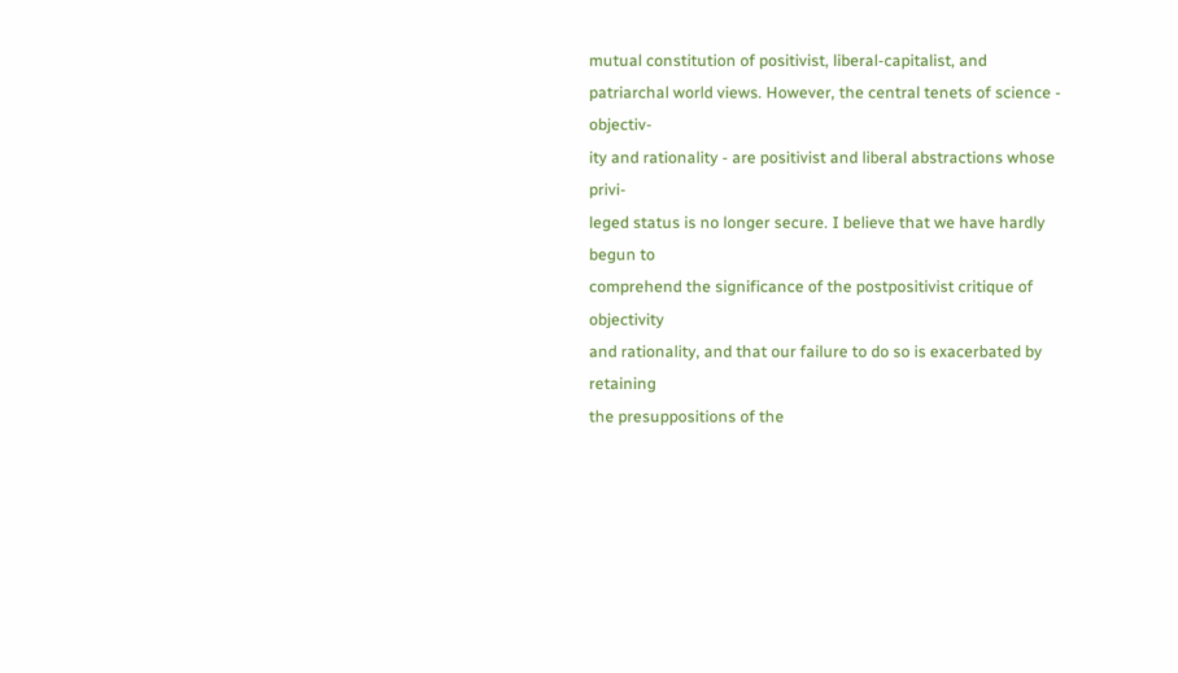mutual constitution of positivist, liberal-capitalist, and
patriarchal world views. However, the central tenets of science - objectiv-
ity and rationality - are positivist and liberal abstractions whose privi-
leged status is no longer secure. I believe that we have hardly begun to
comprehend the significance of the postpositivist critique of objectivity
and rationality, and that our failure to do so is exacerbated by retaining
the presuppositions of the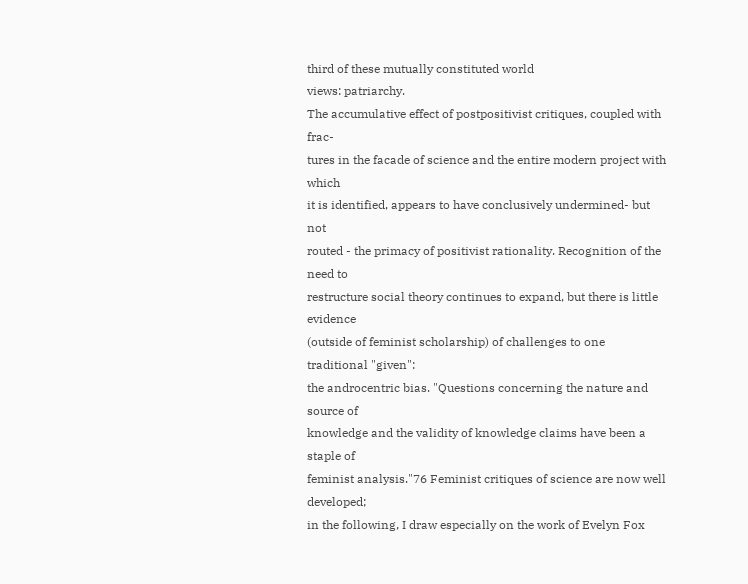third of these mutually constituted world
views: patriarchy.
The accumulative effect of postpositivist critiques, coupled with frac-
tures in the facade of science and the entire modern project with which
it is identified, appears to have conclusively undermined- but not
routed - the primacy of positivist rationality. Recognition of the need to
restructure social theory continues to expand, but there is little evidence
(outside of feminist scholarship) of challenges to one traditional "given":
the androcentric bias. "Questions concerning the nature and source of
knowledge and the validity of knowledge claims have been a staple of
feminist analysis."76 Feminist critiques of science are now well developed;
in the following, I draw especially on the work of Evelyn Fox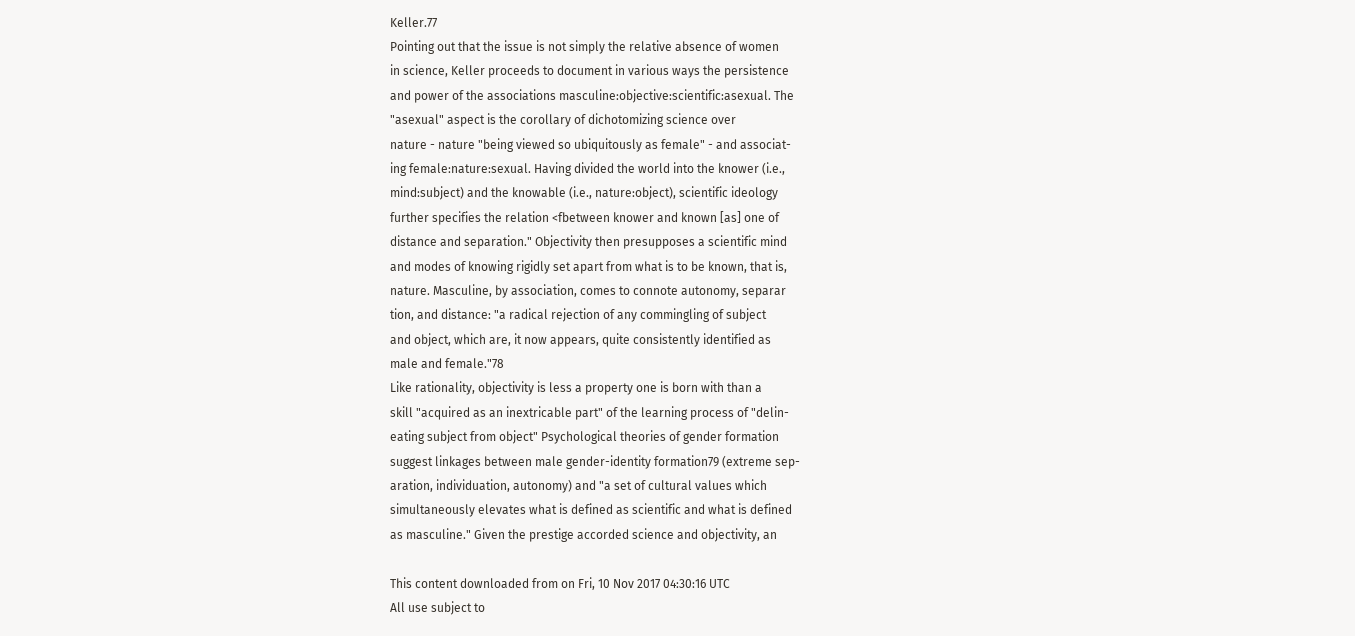Keller.77
Pointing out that the issue is not simply the relative absence of women
in science, Keller proceeds to document in various ways the persistence
and power of the associations masculine:objective:scientific:asexual. The
"asexual" aspect is the corollary of dichotomizing science over
nature - nature "being viewed so ubiquitously as female" - and associat-
ing female:nature:sexual. Having divided the world into the knower (i.e.,
mind:subject) and the knowable (i.e., nature:object), scientific ideology
further specifies the relation <fbetween knower and known [as] one of
distance and separation." Objectivity then presupposes a scientific mind
and modes of knowing rigidly set apart from what is to be known, that is,
nature. Masculine, by association, comes to connote autonomy, separar
tion, and distance: "a radical rejection of any commingling of subject
and object, which are, it now appears, quite consistently identified as
male and female."78
Like rationality, objectivity is less a property one is born with than a
skill "acquired as an inextricable part" of the learning process of "delin-
eating subject from object" Psychological theories of gender formation
suggest linkages between male gender-identity formation79 (extreme sep-
aration, individuation, autonomy) and "a set of cultural values which
simultaneously elevates what is defined as scientific and what is defined
as masculine." Given the prestige accorded science and objectivity, an

This content downloaded from on Fri, 10 Nov 2017 04:30:16 UTC
All use subject to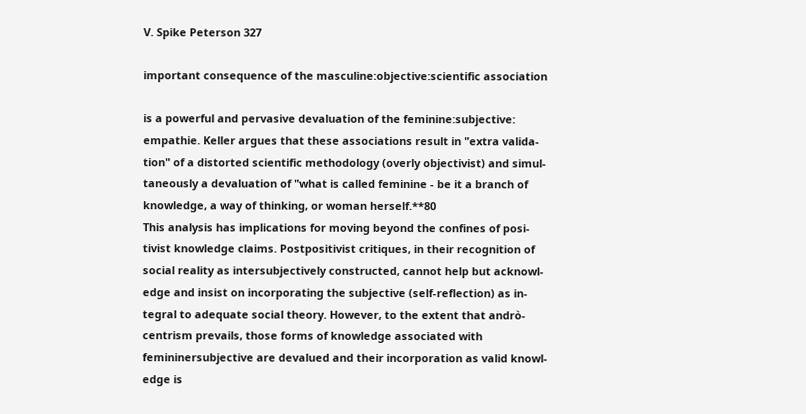V. Spike Peterson 327

important consequence of the masculine:objective:scientific association

is a powerful and pervasive devaluation of the feminine:subjective:
empathie. Keller argues that these associations result in "extra valida-
tion" of a distorted scientific methodology (overly objectivist) and simul-
taneously a devaluation of "what is called feminine - be it a branch of
knowledge, a way of thinking, or woman herself.**80
This analysis has implications for moving beyond the confines of posi-
tivist knowledge claims. Postpositivist critiques, in their recognition of
social reality as intersubjectively constructed, cannot help but acknowl-
edge and insist on incorporating the subjective (self-reflection) as in-
tegral to adequate social theory. However, to the extent that andrò-
centrism prevails, those forms of knowledge associated with
femininersubjective are devalued and their incorporation as valid knowl-
edge is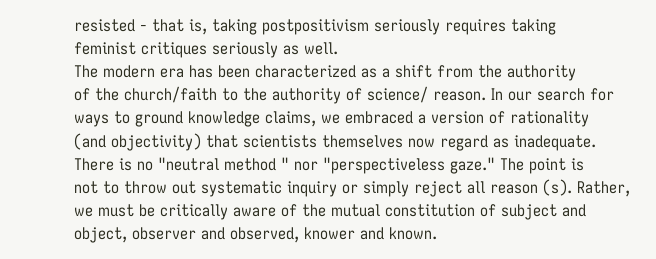resisted - that is, taking postpositivism seriously requires taking
feminist critiques seriously as well.
The modern era has been characterized as a shift from the authority
of the church/faith to the authority of science/ reason. In our search for
ways to ground knowledge claims, we embraced a version of rationality
(and objectivity) that scientists themselves now regard as inadequate.
There is no "neutral method " nor "perspectiveless gaze." The point is
not to throw out systematic inquiry or simply reject all reason (s). Rather,
we must be critically aware of the mutual constitution of subject and
object, observer and observed, knower and known.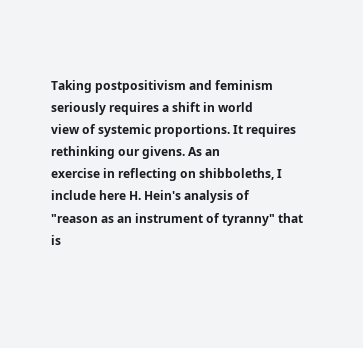Taking postpositivism and feminism seriously requires a shift in world
view of systemic proportions. It requires rethinking our givens. As an
exercise in reflecting on shibboleths, I include here H. Hein's analysis of
"reason as an instrument of tyranny" that is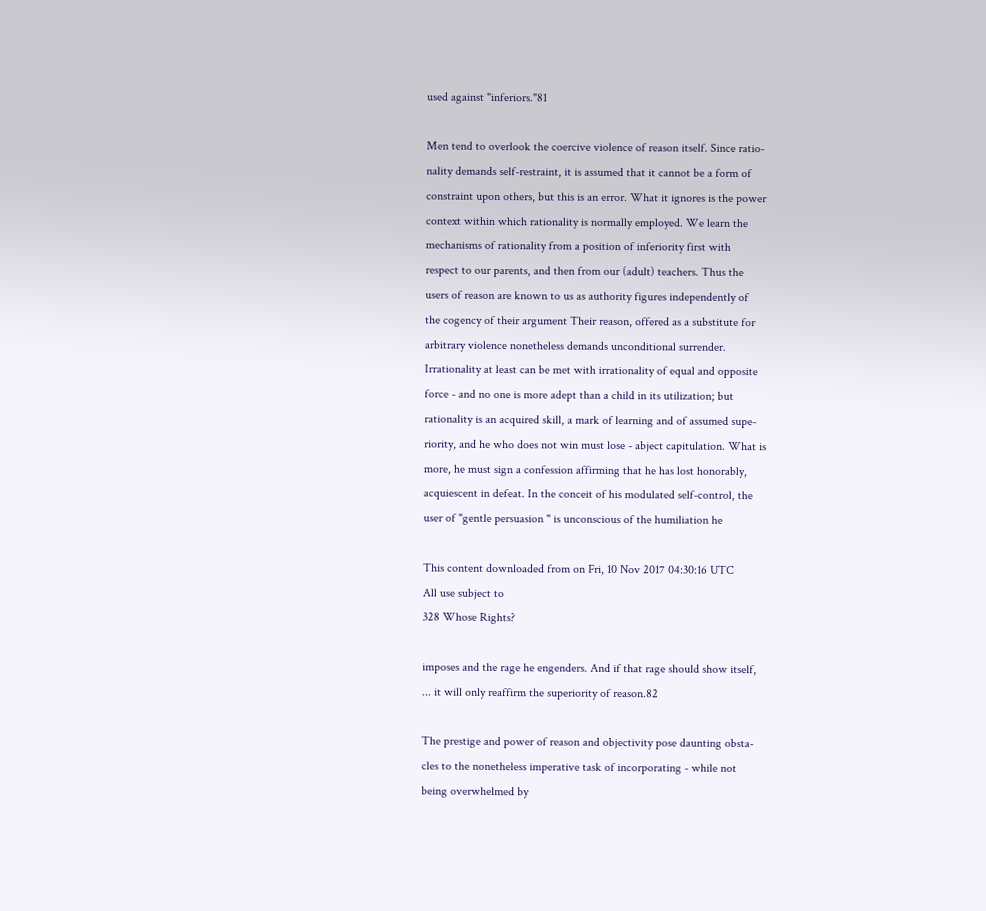used against "inferiors."81

Men tend to overlook the coercive violence of reason itself. Since ratio-
nality demands self-restraint, it is assumed that it cannot be a form of
constraint upon others, but this is an error. What it ignores is the power
context within which rationality is normally employed. We learn the
mechanisms of rationality from a position of inferiority first with
respect to our parents, and then from our (adult) teachers. Thus the
users of reason are known to us as authority figures independently of
the cogency of their argument Their reason, offered as a substitute for
arbitrary violence nonetheless demands unconditional surrender.
Irrationality at least can be met with irrationality of equal and opposite
force - and no one is more adept than a child in its utilization; but
rationality is an acquired skill, a mark of learning and of assumed supe-
riority, and he who does not win must lose - abject capitulation. What is
more, he must sign a confession affirming that he has lost honorably,
acquiescent in defeat. In the conceit of his modulated self-control, the
user of "gentle persuasion " is unconscious of the humiliation he

This content downloaded from on Fri, 10 Nov 2017 04:30:16 UTC
All use subject to
328 Whose Rights?

imposes and the rage he engenders. And if that rage should show itself,
... it will only reaffirm the superiority of reason.82

The prestige and power of reason and objectivity pose daunting obsta-
cles to the nonetheless imperative task of incorporating - while not
being overwhelmed by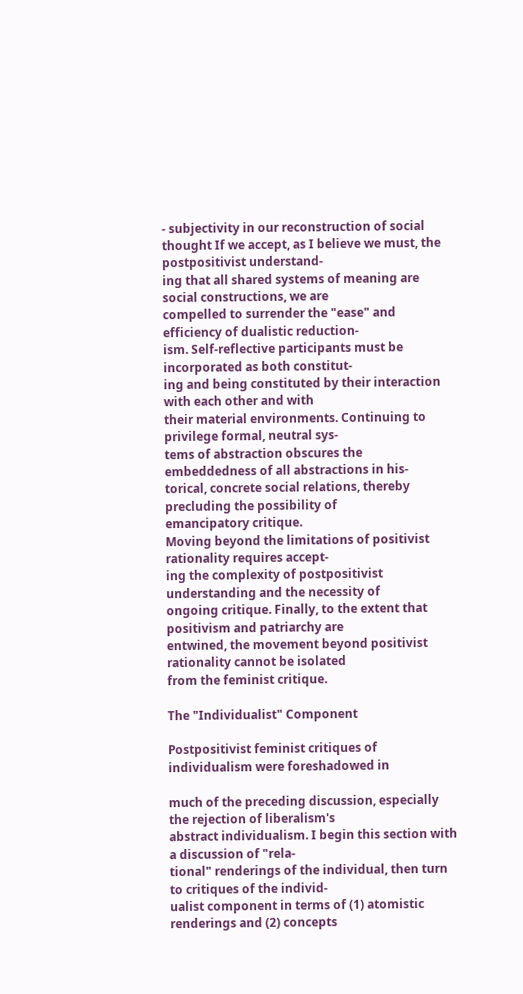- subjectivity in our reconstruction of social
thought If we accept, as I believe we must, the postpositivist understand-
ing that all shared systems of meaning are social constructions, we are
compelled to surrender the "ease" and efficiency of dualistic reduction-
ism. Self-reflective participants must be incorporated as both constitut-
ing and being constituted by their interaction with each other and with
their material environments. Continuing to privilege formal, neutral sys-
tems of abstraction obscures the embeddedness of all abstractions in his-
torical, concrete social relations, thereby precluding the possibility of
emancipatory critique.
Moving beyond the limitations of positivist rationality requires accept-
ing the complexity of postpositivist understanding and the necessity of
ongoing critique. Finally, to the extent that positivism and patriarchy are
entwined, the movement beyond positivist rationality cannot be isolated
from the feminist critique.

The "Individualist" Component

Postpositivist feminist critiques of individualism were foreshadowed in

much of the preceding discussion, especially the rejection of liberalism's
abstract individualism. I begin this section with a discussion of "rela-
tional" renderings of the individual, then turn to critiques of the individ-
ualist component in terms of (1) atomistic renderings and (2) concepts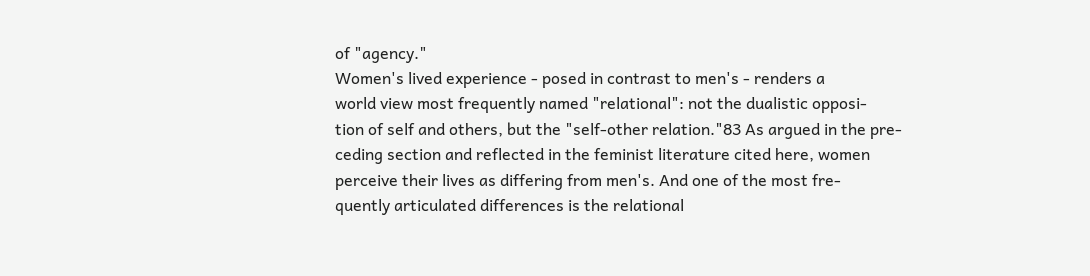of "agency."
Women's lived experience - posed in contrast to men's - renders a
world view most frequently named "relational": not the dualistic opposi-
tion of self and others, but the "self-other relation."83 As argued in the pre-
ceding section and reflected in the feminist literature cited here, women
perceive their lives as differing from men's. And one of the most fre-
quently articulated differences is the relational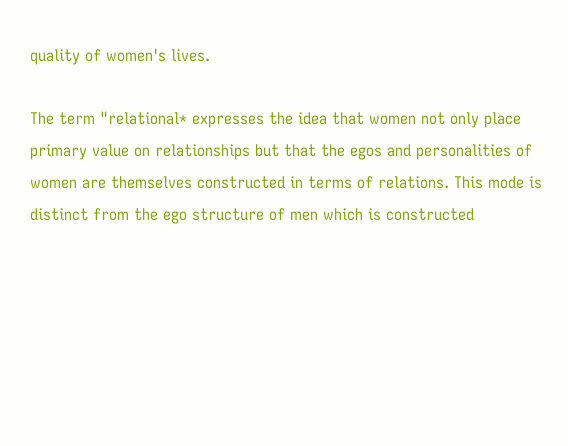quality of women's lives.

The term "relational* expresses the idea that women not only place
primary value on relationships but that the egos and personalities of
women are themselves constructed in terms of relations. This mode is
distinct from the ego structure of men which is constructed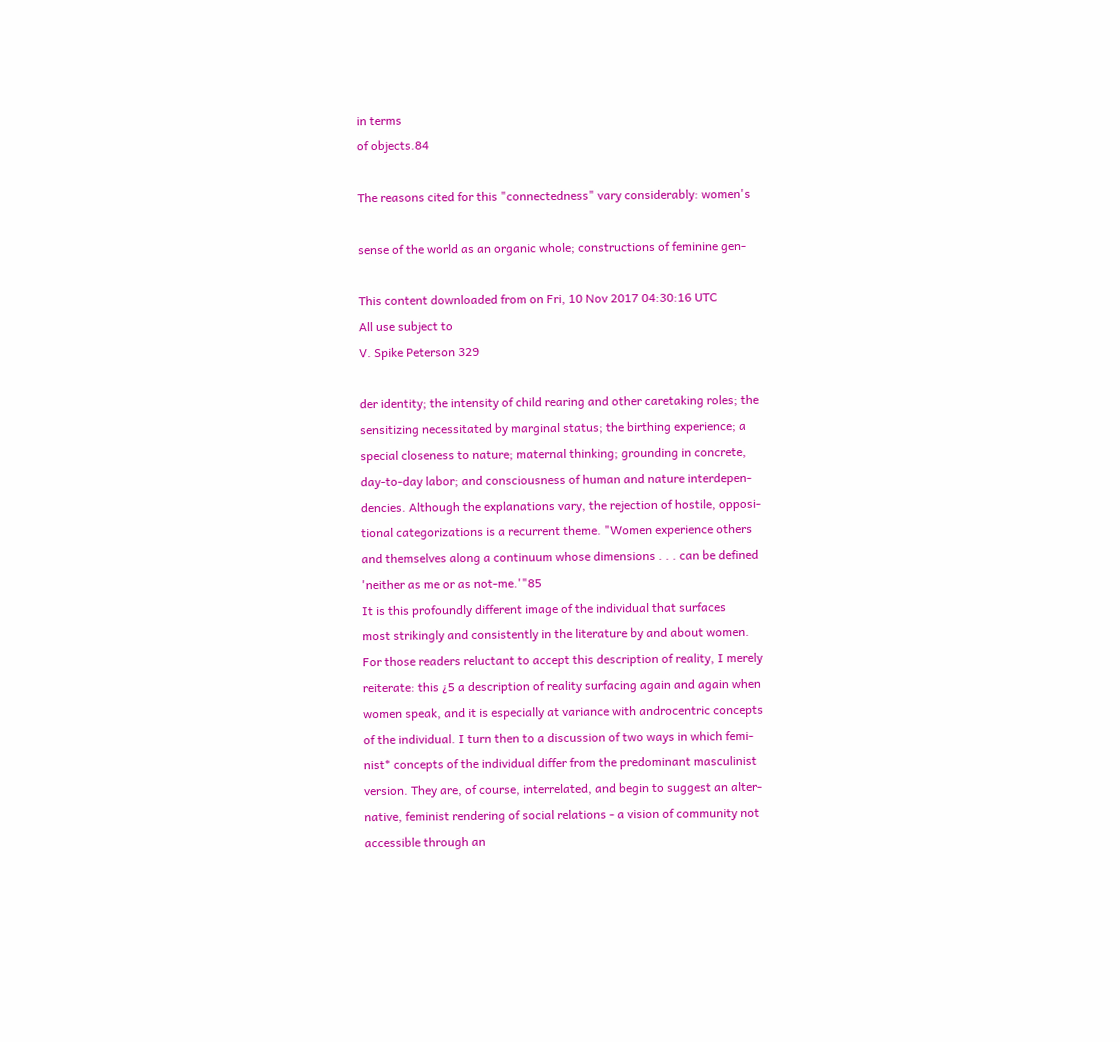in terms
of objects.84

The reasons cited for this "connectedness" vary considerably: women's

sense of the world as an organic whole; constructions of feminine gen-

This content downloaded from on Fri, 10 Nov 2017 04:30:16 UTC
All use subject to
V. Spike Peterson 329

der identity; the intensity of child rearing and other caretaking roles; the
sensitizing necessitated by marginal status; the birthing experience; a
special closeness to nature; maternal thinking; grounding in concrete,
day-to-day labor; and consciousness of human and nature interdepen-
dencies. Although the explanations vary, the rejection of hostile, opposi-
tional categorizations is a recurrent theme. "Women experience others
and themselves along a continuum whose dimensions . . . can be defined
'neither as me or as not-me.'"85
It is this profoundly different image of the individual that surfaces
most strikingly and consistently in the literature by and about women.
For those readers reluctant to accept this description of reality, I merely
reiterate: this ¿5 a description of reality surfacing again and again when
women speak, and it is especially at variance with androcentric concepts
of the individual. I turn then to a discussion of two ways in which femi-
nist* concepts of the individual differ from the predominant masculinist
version. They are, of course, interrelated, and begin to suggest an alter-
native, feminist rendering of social relations - a vision of community not
accessible through an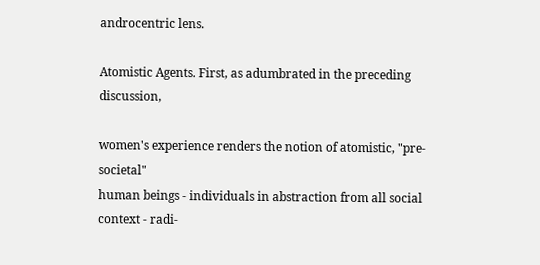androcentric lens.

Atomistic Agents. First, as adumbrated in the preceding discussion,

women's experience renders the notion of atomistic, "pre-societal"
human beings - individuals in abstraction from all social context - radi-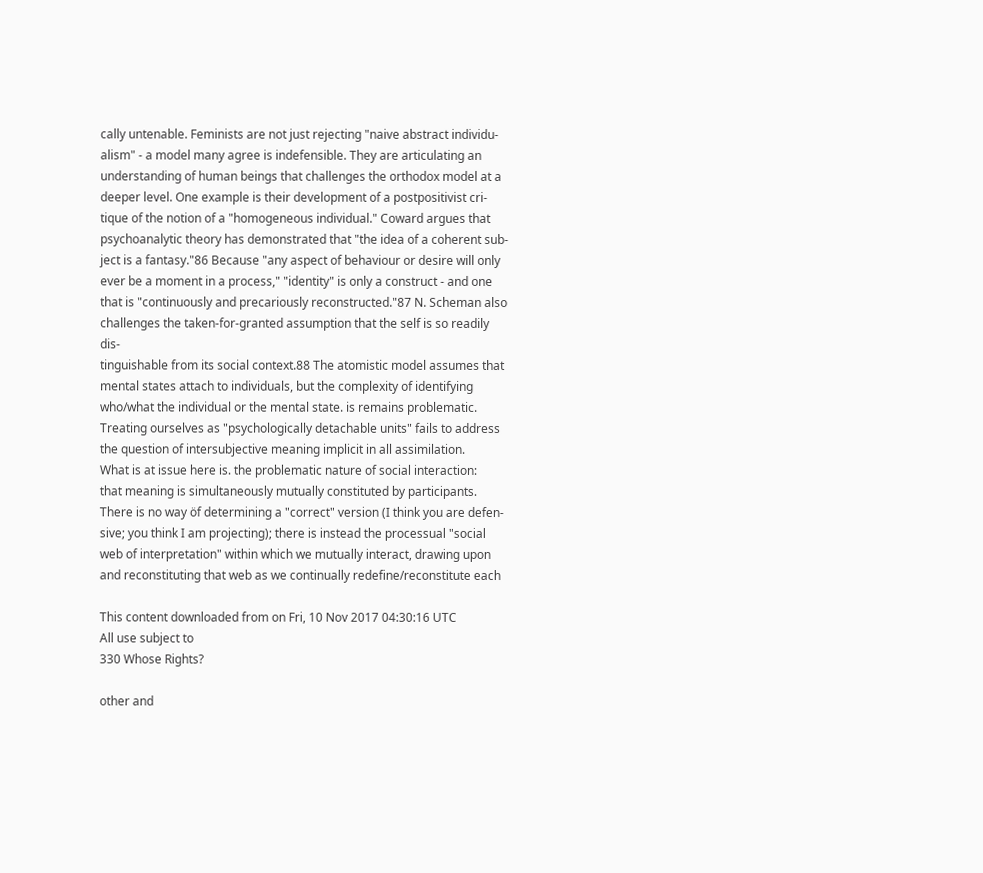cally untenable. Feminists are not just rejecting "naive abstract individu-
alism" - a model many agree is indefensible. They are articulating an
understanding of human beings that challenges the orthodox model at a
deeper level. One example is their development of a postpositivist cri-
tique of the notion of a "homogeneous individual." Coward argues that
psychoanalytic theory has demonstrated that "the idea of a coherent sub-
ject is a fantasy."86 Because "any aspect of behaviour or desire will only
ever be a moment in a process," "identity" is only a construct - and one
that is "continuously and precariously reconstructed."87 N. Scheman also
challenges the taken-for-granted assumption that the self is so readily dis-
tinguishable from its social context.88 The atomistic model assumes that
mental states attach to individuals, but the complexity of identifying
who/what the individual or the mental state. is remains problematic.
Treating ourselves as "psychologically detachable units" fails to address
the question of intersubjective meaning implicit in all assimilation.
What is at issue here is. the problematic nature of social interaction:
that meaning is simultaneously mutually constituted by participants.
There is no way öf determining a "correct" version (I think you are defen-
sive; you think I am projecting); there is instead the processual "social
web of interpretation" within which we mutually interact, drawing upon
and reconstituting that web as we continually redefine/reconstitute each

This content downloaded from on Fri, 10 Nov 2017 04:30:16 UTC
All use subject to
330 Whose Rights?

other and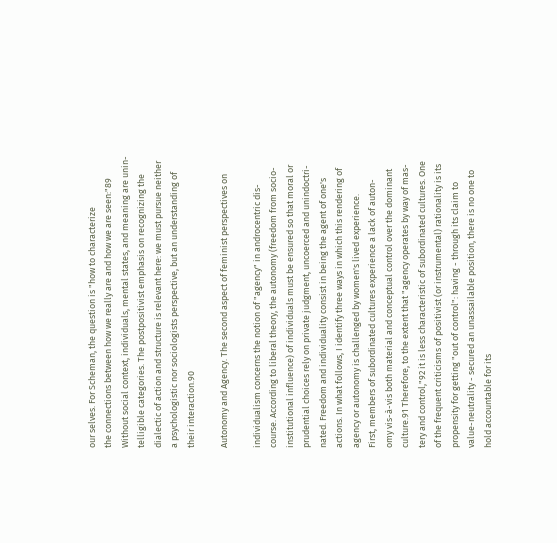our selves. For Scheman, the question is "how to characterize
the connections between how we really are and how we are seen:"89
Without social context, individuals, mental states, and meaning are unin-
telligible categories. The postpositivist emphasis on recognizing the
dialectic of action and structure is relevant here: we must pursue neither
a psychologistic nor sociologists perspective, but an understanding of
their interaction.90

Autonomy and Agency. The second aspect of feminist perspectives on

individualism concerns the notion of "agency" in androcentric dis-
course. According to liberal theory, the autonomy (freedom from socio-
institutional influence) of individuals must be ensured so that moral or
prudential choices rely on private judgment, uncoerced and unindoctri-
nated. Freedom and individuality consist in being the agent of one's
actions. In what follows, I identify three ways in which this rendering of
agency or autonomy is challenged by women's lived experience.
First, members of subordinated cultures experience a lack of auton-
omy vis-à-vis both material and conceptual control over the dominant
culture.91 Therefore, to the extent that "agency operates by way of mas-
tery and control,"92 it is less characteristic of subordinated cultures. One
of the frequent criticisms of positivist (or instrumental) rationality is its
propensity for getting "out of control": having - through its claim to
value-neutrality - secured an unassailable position, there is no one to
hold accountable for its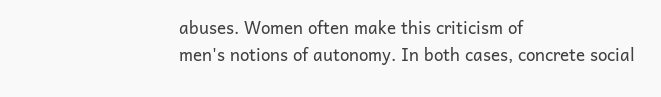abuses. Women often make this criticism of
men's notions of autonomy. In both cases, concrete social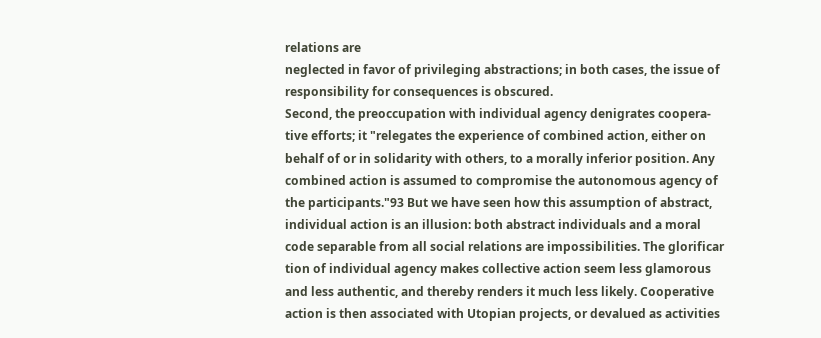relations are
neglected in favor of privileging abstractions; in both cases, the issue of
responsibility for consequences is obscured.
Second, the preoccupation with individual agency denigrates coopera-
tive efforts; it "relegates the experience of combined action, either on
behalf of or in solidarity with others, to a morally inferior position. Any
combined action is assumed to compromise the autonomous agency of
the participants."93 But we have seen how this assumption of abstract,
individual action is an illusion: both abstract individuals and a moral
code separable from all social relations are impossibilities. The glorificar
tion of individual agency makes collective action seem less glamorous
and less authentic, and thereby renders it much less likely. Cooperative
action is then associated with Utopian projects, or devalued as activities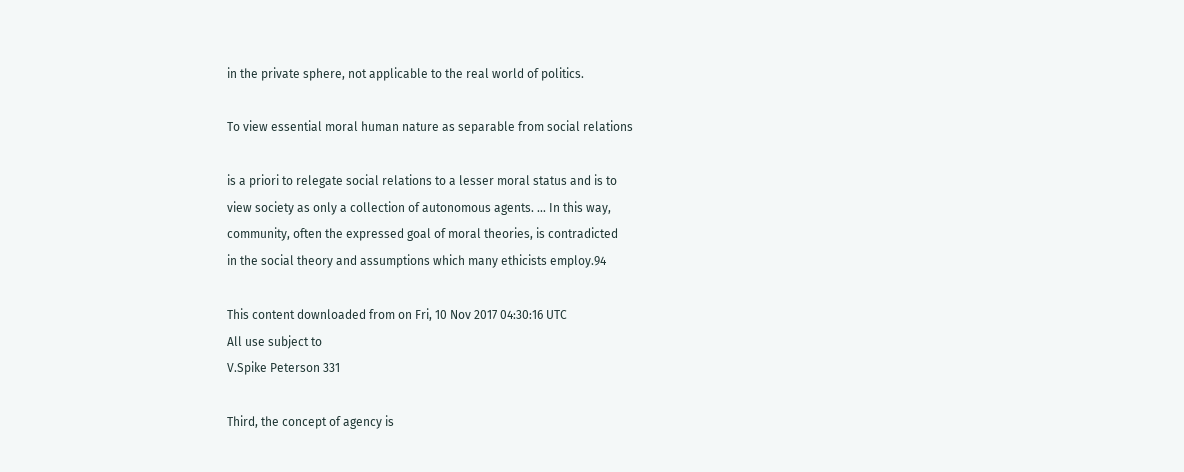in the private sphere, not applicable to the real world of politics.

To view essential moral human nature as separable from social relations

is a priori to relegate social relations to a lesser moral status and is to
view society as only a collection of autonomous agents. ... In this way,
community, often the expressed goal of moral theories, is contradicted
in the social theory and assumptions which many ethicists employ.94

This content downloaded from on Fri, 10 Nov 2017 04:30:16 UTC
All use subject to
V.Spike Peterson 331

Third, the concept of agency is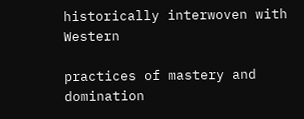historically interwoven with Western

practices of mastery and domination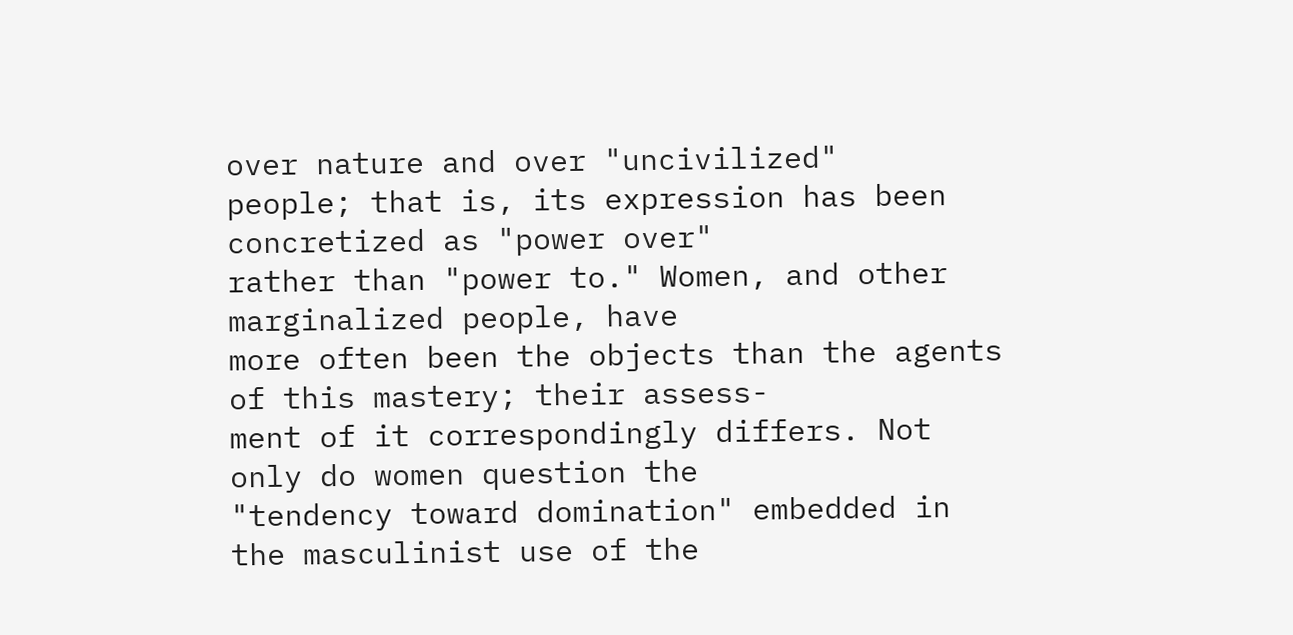over nature and over "uncivilized"
people; that is, its expression has been concretized as "power over"
rather than "power to." Women, and other marginalized people, have
more often been the objects than the agents of this mastery; their assess-
ment of it correspondingly differs. Not only do women question the
"tendency toward domination" embedded in the masculinist use of the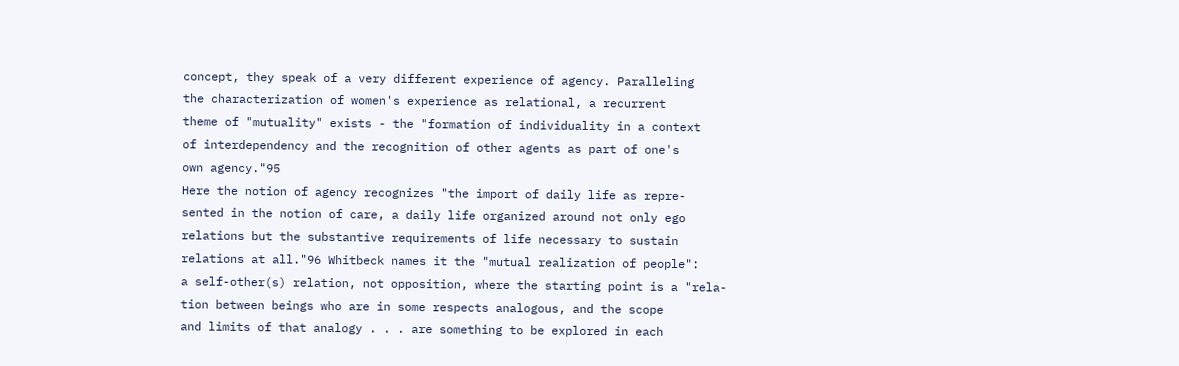concept, they speak of a very different experience of agency. Paralleling
the characterization of women's experience as relational, a recurrent
theme of "mutuality" exists - the "formation of individuality in a context
of interdependency and the recognition of other agents as part of one's
own agency."95
Here the notion of agency recognizes "the import of daily life as repre-
sented in the notion of care, a daily life organized around not only ego
relations but the substantive requirements of life necessary to sustain
relations at all."96 Whitbeck names it the "mutual realization of people":
a self-other(s) relation, not opposition, where the starting point is a "rela-
tion between beings who are in some respects analogous, and the scope
and limits of that analogy . . . are something to be explored in each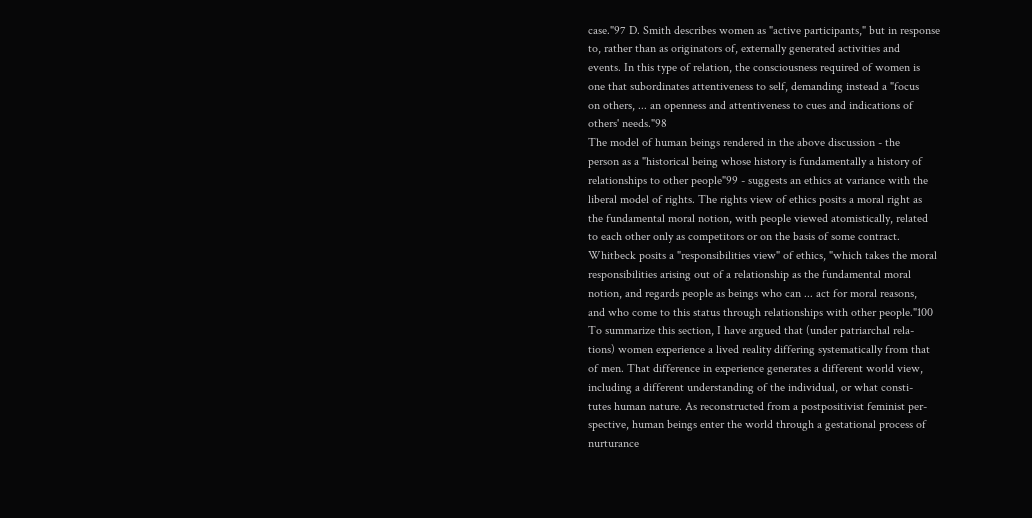case."97 D. Smith describes women as "active participants," but in response
to, rather than as originators of, externally generated activities and
events. In this type of relation, the consciousness required of women is
one that subordinates attentiveness to self, demanding instead a "focus
on others, ... an openness and attentiveness to cues and indications of
others' needs."98
The model of human beings rendered in the above discussion - the
person as a "historical being whose history is fundamentally a history of
relationships to other people"99 - suggests an ethics at variance with the
liberal model of rights. The rights view of ethics posits a moral right as
the fundamental moral notion, with people viewed atomistically, related
to each other only as competitors or on the basis of some contract.
Whitbeck posits a "responsibilities view" of ethics, "which takes the moral
responsibilities arising out of a relationship as the fundamental moral
notion, and regards people as beings who can ... act for moral reasons,
and who come to this status through relationships with other people."100
To summarize this section, I have argued that (under patriarchal rela-
tions) women experience a lived reality differing systematically from that
of men. That difference in experience generates a different world view,
including a different understanding of the individual, or what consti-
tutes human nature. As reconstructed from a postpositivist feminist per-
spective, human beings enter the world through a gestational process of
nurturance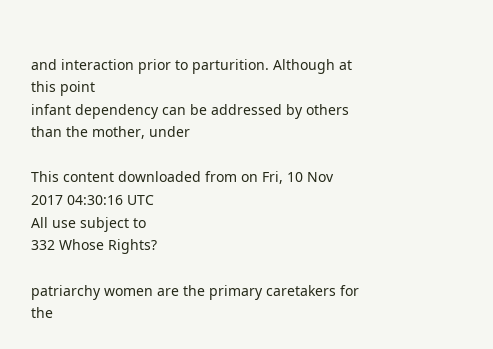and interaction prior to parturition. Although at this point
infant dependency can be addressed by others than the mother, under

This content downloaded from on Fri, 10 Nov 2017 04:30:16 UTC
All use subject to
332 Whose Rights?

patriarchy women are the primary caretakers for the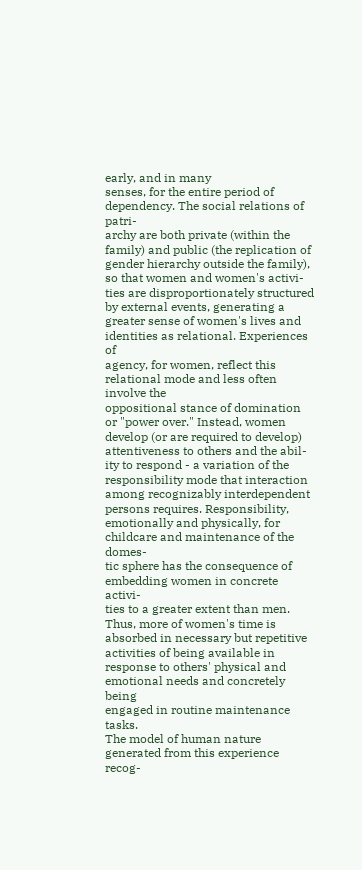early, and in many
senses, for the entire period of dependency. The social relations of patri-
archy are both private (within the family) and public (the replication of
gender hierarchy outside the family), so that women and women's activi-
ties are disproportionately structured by external events, generating a
greater sense of women's lives and identities as relational. Experiences of
agency, for women, reflect this relational mode and less often involve the
oppositional stance of domination or "power over." Instead, women
develop (or are required to develop) attentiveness to others and the abil-
ity to respond - a variation of the responsibility mode that interaction
among recognizably interdependent persons requires. Responsibility,
emotionally and physically, for childcare and maintenance of the domes-
tic sphere has the consequence of embedding women in concrete activi-
ties to a greater extent than men. Thus, more of women's time is
absorbed in necessary but repetitive activities of being available in
response to others' physical and emotional needs and concretely being
engaged in routine maintenance tasks.
The model of human nature generated from this experience recog-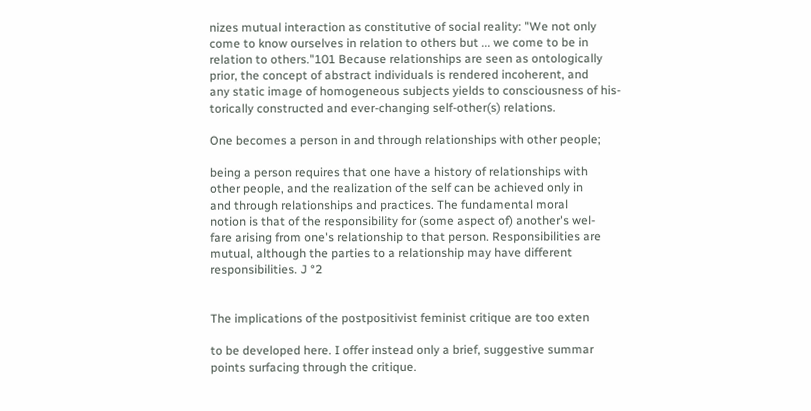nizes mutual interaction as constitutive of social reality: "We not only
come to know ourselves in relation to others but ... we come to be in
relation to others."101 Because relationships are seen as ontologically
prior, the concept of abstract individuals is rendered incoherent, and
any static image of homogeneous subjects yields to consciousness of his-
torically constructed and ever-changing self-other(s) relations.

One becomes a person in and through relationships with other people;

being a person requires that one have a history of relationships with
other people, and the realization of the self can be achieved only in
and through relationships and practices. The fundamental moral
notion is that of the responsibility for (some aspect of) another's wel-
fare arising from one's relationship to that person. Responsibilities are
mutual, although the parties to a relationship may have different
responsibilities. J °2


The implications of the postpositivist feminist critique are too exten

to be developed here. I offer instead only a brief, suggestive summar
points surfacing through the critique.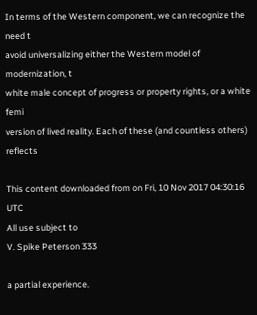In terms of the Western component, we can recognize the need t
avoid universalizing either the Western model of modernization, t
white male concept of progress or property rights, or a white femi
version of lived reality. Each of these (and countless others) reflects

This content downloaded from on Fri, 10 Nov 2017 04:30:16 UTC
All use subject to
V. Spike Peterson 333

a partial experience.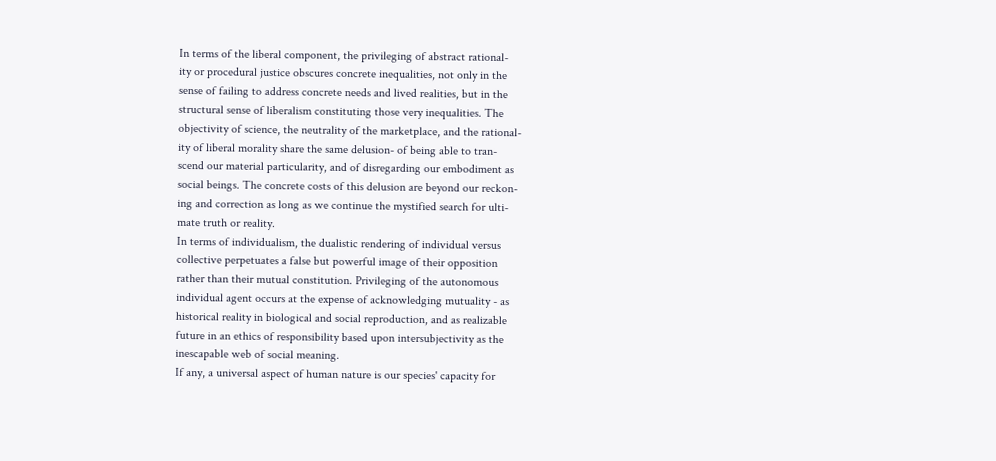In terms of the liberal component, the privileging of abstract rational-
ity or procedural justice obscures concrete inequalities, not only in the
sense of failing to address concrete needs and lived realities, but in the
structural sense of liberalism constituting those very inequalities. The
objectivity of science, the neutrality of the marketplace, and the rational-
ity of liberal morality share the same delusion- of being able to tran-
scend our material particularity, and of disregarding our embodiment as
social beings. The concrete costs of this delusion are beyond our reckon-
ing and correction as long as we continue the mystified search for ulti-
mate truth or reality.
In terms of individualism, the dualistic rendering of individual versus
collective perpetuates a false but powerful image of their opposition
rather than their mutual constitution. Privileging of the autonomous
individual agent occurs at the expense of acknowledging mutuality - as
historical reality in biological and social reproduction, and as realizable
future in an ethics of responsibility based upon intersubjectivity as the
inescapable web of social meaning.
If any, a universal aspect of human nature is our species' capacity for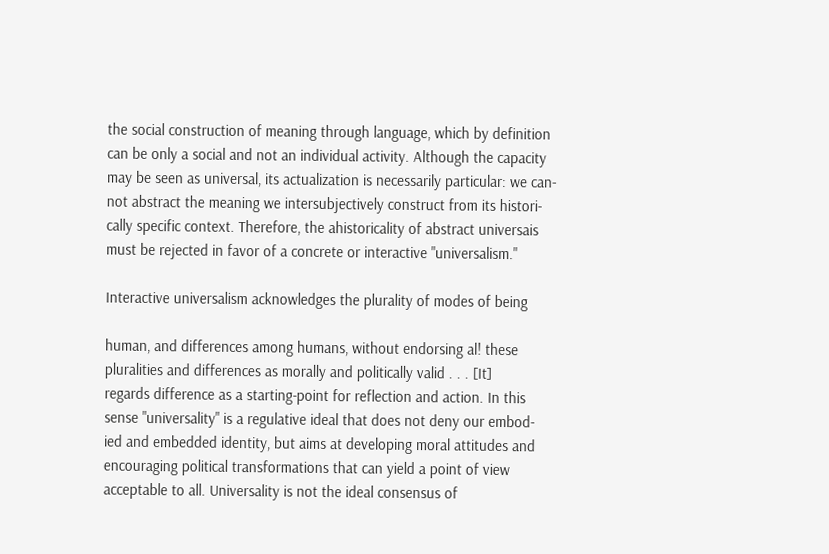the social construction of meaning through language, which by definition
can be only a social and not an individual activity. Although the capacity
may be seen as universal, its actualization is necessarily particular: we can-
not abstract the meaning we intersubjectively construct from its histori-
cally specific context. Therefore, the ahistoricality of abstract universais
must be rejected in favor of a concrete or interactive "universalism."

Interactive universalism acknowledges the plurality of modes of being

human, and differences among humans, without endorsing al! these
pluralities and differences as morally and politically valid . . . [It]
regards difference as a starting-point for reflection and action. In this
sense "universality" is a regulative ideal that does not deny our embod-
ied and embedded identity, but aims at developing moral attitudes and
encouraging political transformations that can yield a point of view
acceptable to all. Universality is not the ideal consensus of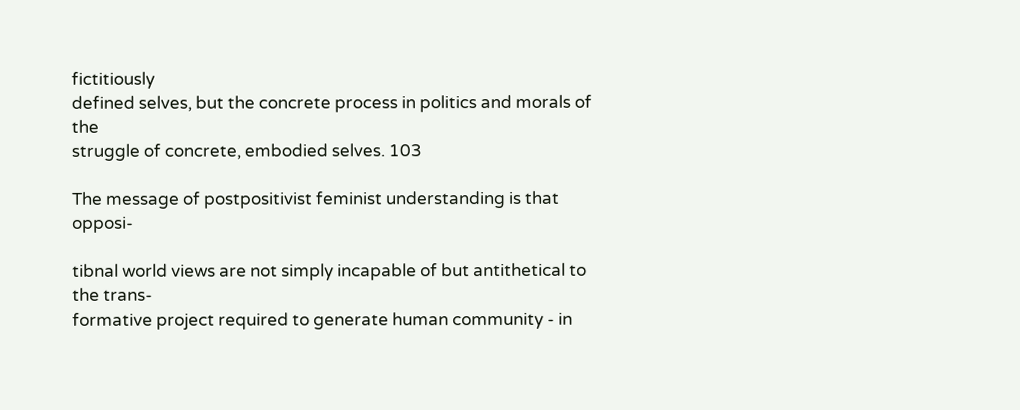fictitiously
defined selves, but the concrete process in politics and morals of the
struggle of concrete, embodied selves. 103

The message of postpositivist feminist understanding is that opposi-

tibnal world views are not simply incapable of but antithetical to the trans-
formative project required to generate human community - in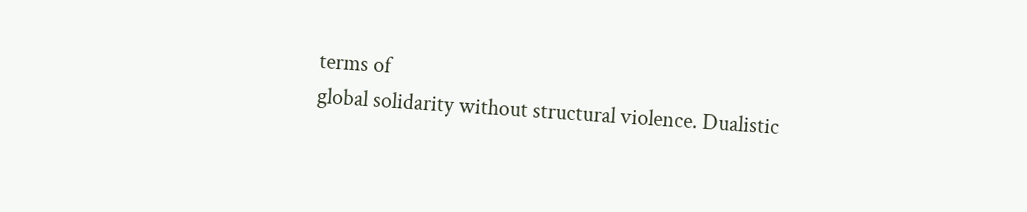terms of
global solidarity without structural violence. Dualistic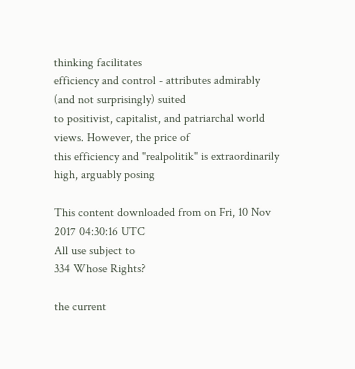thinking facilitates
efficiency and control - attributes admirably (and not surprisingly) suited
to positivist, capitalist, and patriarchal world views. However, the price of
this efficiency and "realpolitik" is extraordinarily high, arguably posing

This content downloaded from on Fri, 10 Nov 2017 04:30:16 UTC
All use subject to
334 Whose Rights?

the current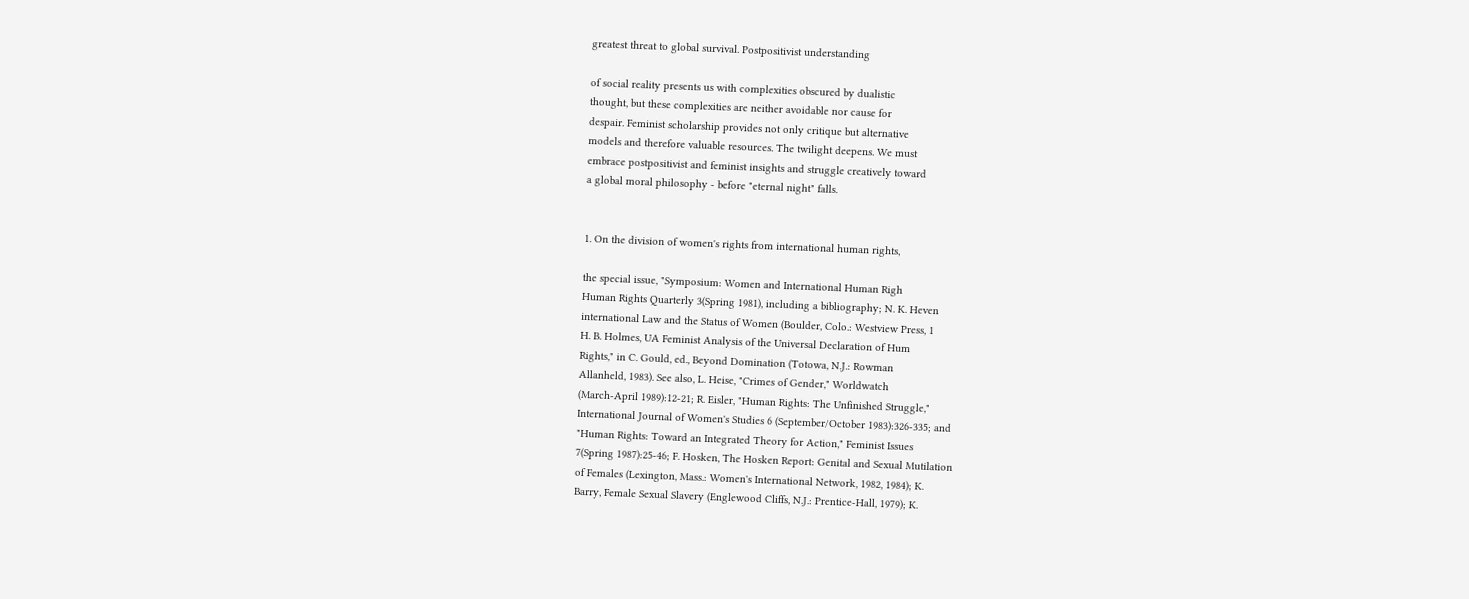greatest threat to global survival. Postpositivist understanding

of social reality presents us with complexities obscured by dualistic
thought, but these complexities are neither avoidable nor cause for
despair. Feminist scholarship provides not only critique but alternative
models and therefore valuable resources. The twilight deepens. We must
embrace postpositivist and feminist insights and struggle creatively toward
a global moral philosophy - before "eternal night" falls.


1. On the division of women's rights from international human rights,

the special issue, "Symposium: Women and International Human Righ
Human Rights Quarterly 3(Spring 1981), including a bibliography; N. K. Heven
international Law and the Status of Women (Boulder, Colo.: Westview Press, 1
H. B. Holmes, UA Feminist Analysis of the Universal Declaration of Hum
Rights," in C. Gould, ed., Beyond Domination (Totowa, N.J.: Rowman
Allanheld, 1983). See also, L. Heise, "Crimes of Gender," Worldwatch
(March-April 1989):12-21; R. Eisler, "Human Rights: The Unfinished Struggle,"
International Journal of Women's Studies 6 (September/October 1983):326-335; and
"Human Rights: Toward an Integrated Theory for Action," Feminist Issues
7(Spring 1987):25-46; F. Hosken, The Hosken Report: Genital and Sexual Mutilation
of Females (Lexington, Mass.: Women's International Network, 1982, 1984); K.
Barry, Female Sexual Slavery (Englewood Cliffs, N.J.: Prentice-Hall, 1979); K.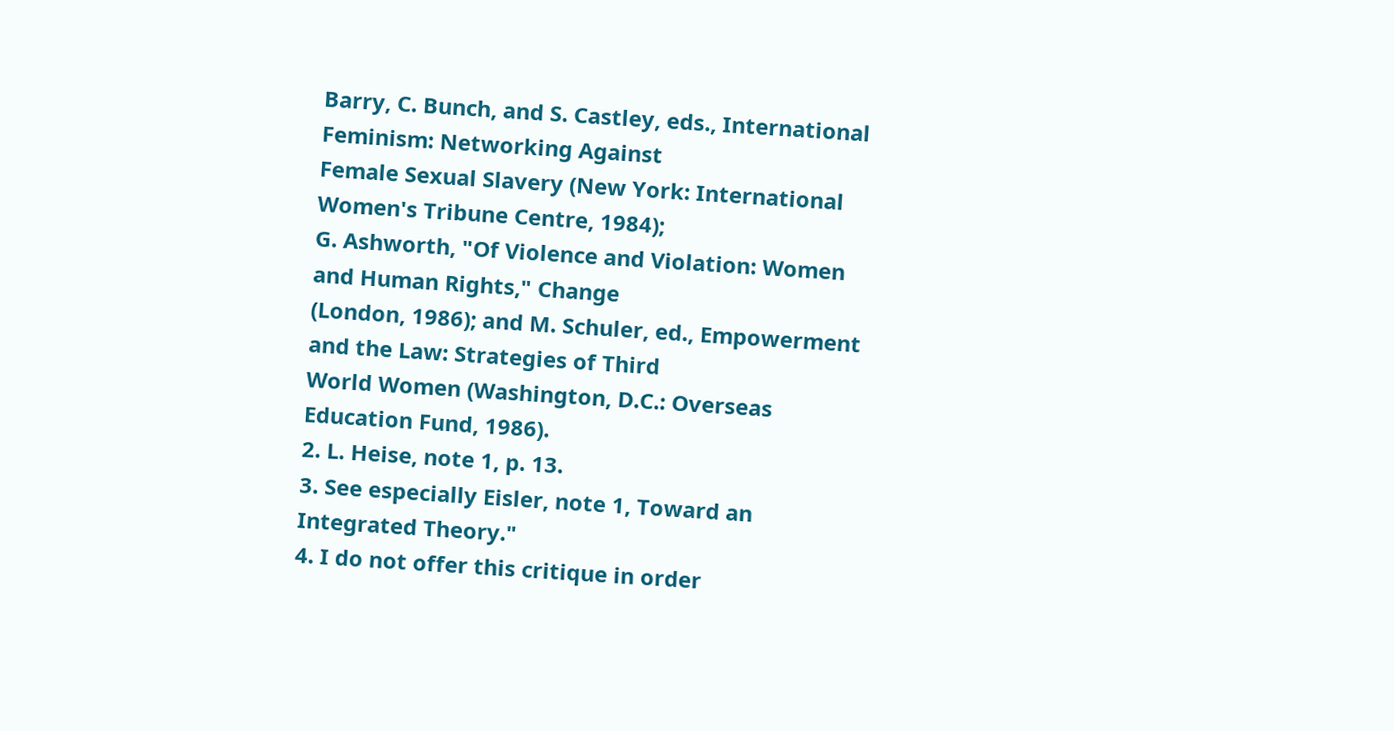Barry, C. Bunch, and S. Castley, eds., International Feminism: Networking Against
Female Sexual Slavery (New York: International Women's Tribune Centre, 1984);
G. Ashworth, "Of Violence and Violation: Women and Human Rights," Change
(London, 1986); and M. Schuler, ed., Empowerment and the Law: Strategies of Third
World Women (Washington, D.C.: Overseas Education Fund, 1986).
2. L. Heise, note 1, p. 13.
3. See especially Eisler, note 1, Toward an Integrated Theory."
4. I do not offer this critique in order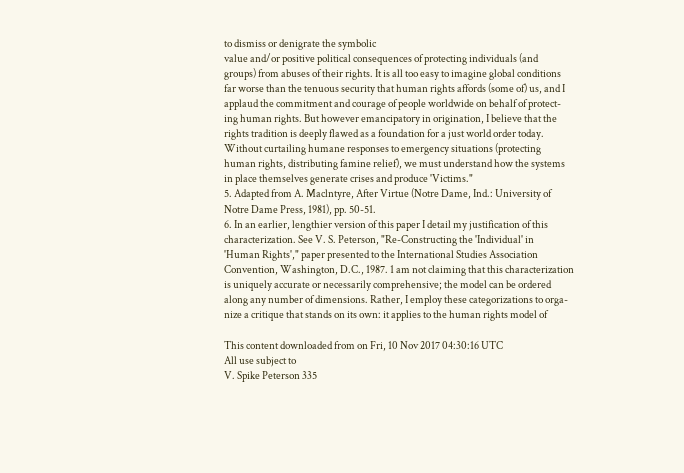to dismiss or denigrate the symbolic
value and/or positive political consequences of protecting individuals (and
groups) from abuses of their rights. It is all too easy to imagine global conditions
far worse than the tenuous security that human rights affords (some of) us, and I
applaud the commitment and courage of people worldwide on behalf of protect-
ing human rights. But however emancipatory in origination, I believe that the
rights tradition is deeply flawed as a foundation for a just world order today.
Without curtailing humane responses to emergency situations (protecting
human rights, distributing famine relief), we must understand how the systems
in place themselves generate crises and produce 'Victims."
5. Adapted from A. Maclntyre, After Virtue (Notre Dame, Ind.: University of
Notre Dame Press, 1981), pp. 50-51.
6. In an earlier, lengthier version of this paper I detail my justification of this
characterization. See V. S. Peterson, "Re-Constructing the 'Individual' in
'Human Rights'," paper presented to the International Studies Association
Convention, Washington, D.C., 1987. 1 am not claiming that this characterization
is uniquely accurate or necessarily comprehensive; the model can be ordered
along any number of dimensions. Rather, I employ these categorizations to orga-
nize a critique that stands on its own: it applies to the human rights model of

This content downloaded from on Fri, 10 Nov 2017 04:30:16 UTC
All use subject to
V. Spike Peterson 335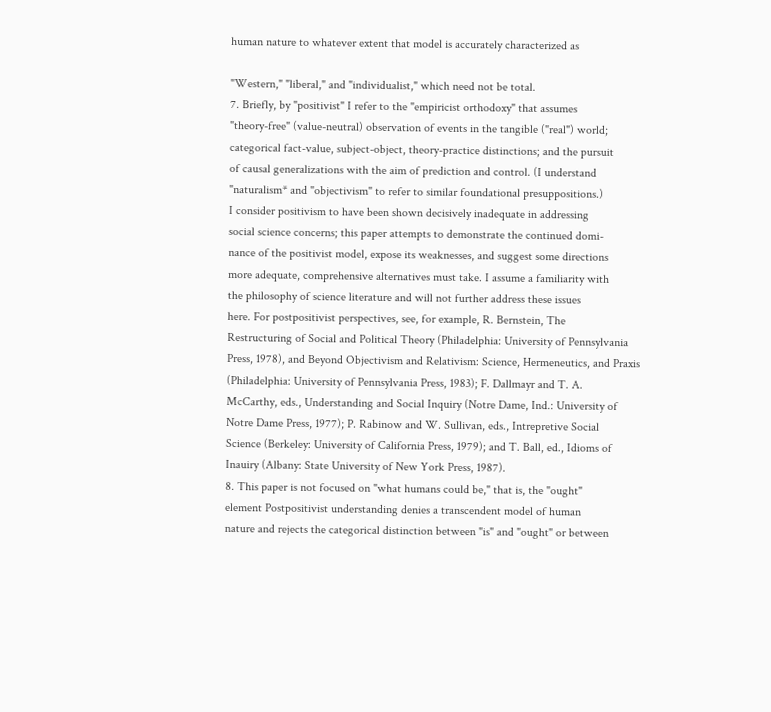human nature to whatever extent that model is accurately characterized as

"Western," "liberal," and "individualist," which need not be total.
7. Briefly, by "positivist" I refer to the "empiricist orthodoxy" that assumes
"theory-free" (value-neutral) observation of events in the tangible ("real") world;
categorical fact-value, subject-object, theory-practice distinctions; and the pursuit
of causal generalizations with the aim of prediction and control. (I understand
"naturalism* and "objectivism" to refer to similar foundational presuppositions.)
I consider positivism to have been shown decisively inadequate in addressing
social science concerns; this paper attempts to demonstrate the continued domi-
nance of the positivist model, expose its weaknesses, and suggest some directions
more adequate, comprehensive alternatives must take. I assume a familiarity with
the philosophy of science literature and will not further address these issues
here. For postpositivist perspectives, see, for example, R. Bernstein, The
Restructuring of Social and Political Theory (Philadelphia: University of Pennsylvania
Press, 1978), and Beyond Objectivism and Relativism: Science, Hermeneutics, and Praxis
(Philadelphia: University of Pennsylvania Press, 1983); F. Dallmayr and T. A.
McCarthy, eds., Understanding and Social Inquiry (Notre Dame, Ind.: University of
Notre Dame Press, 1977); P. Rabinow and W. Sullivan, eds., Intrepretive Social
Science (Berkeley: University of California Press, 1979); and T. Ball, ed., Idioms of
Inauiry (Albany: State University of New York Press, 1987).
8. This paper is not focused on "what humans could be," that is, the "ought"
element Postpositivist understanding denies a transcendent model of human
nature and rejects the categorical distinction between "is" and "ought" or between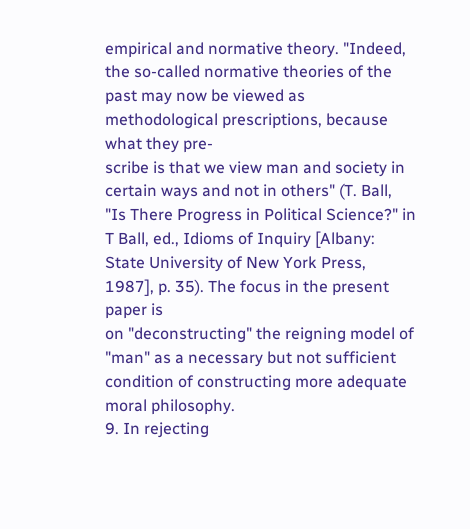empirical and normative theory. "Indeed, the so-called normative theories of the
past may now be viewed as methodological prescriptions, because what they pre-
scribe is that we view man and society in certain ways and not in others" (T. Ball,
"Is There Progress in Political Science?" in T Ball, ed., Idioms of Inquiry [Albany:
State University of New York Press, 1987], p. 35). The focus in the present paper is
on "deconstructing" the reigning model of "man" as a necessary but not sufficient
condition of constructing more adequate moral philosophy.
9. In rejecting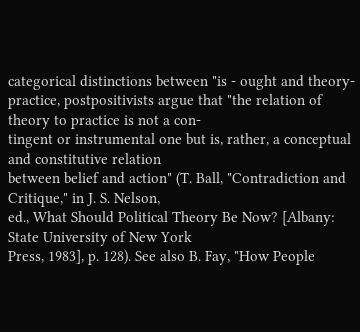categorical distinctions between "is - ought and theory-
practice, postpositivists argue that "the relation of theory to practice is not a con-
tingent or instrumental one but is, rather, a conceptual and constitutive relation
between belief and action" (T. Ball, "Contradiction and Critique," in J. S. Nelson,
ed., What Should Political Theory Be Now? [Albany: State University of New York
Press, 1983], p. 128). See also B. Fay, "How People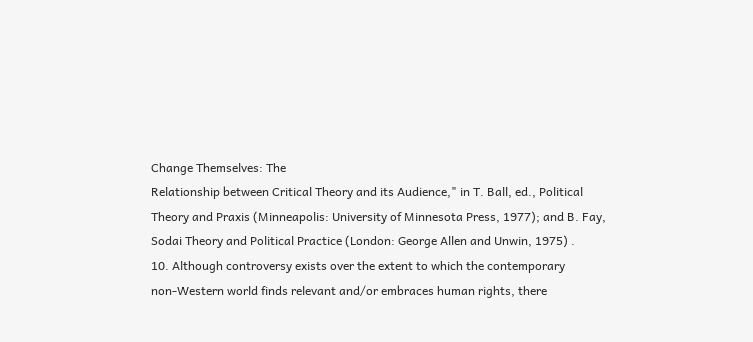Change Themselves: The
Relationship between Critical Theory and its Audience," in T. Ball, ed., Political
Theory and Praxis (Minneapolis: University of Minnesota Press, 1977); and B. Fay,
Sodai Theory and Political Practice (London: George Allen and Unwin, 1975) .
10. Although controversy exists over the extent to which the contemporary
non-Western world finds relevant and/or embraces human rights, there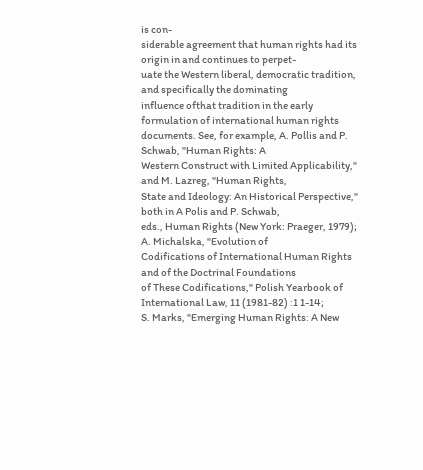is con-
siderable agreement that human rights had its origin in and continues to perpet-
uate the Western liberal, democratic tradition, and specifically the dominating
influence ofthat tradition in the early formulation of international human rights
documents. See, for example, A. Pollis and P. Schwab, "Human Rights: A
Western Construct with Limited Applicability," and M. Lazreg, "Human Rights,
State and Ideology: An Historical Perspective," both in A Polis and P. Schwab,
eds., Human Rights (New York: Praeger, 1979); A. Michalska, "Evolution of
Codifications of International Human Rights and of the Doctrinal Foundations
of These Codifications," Polish Yearbook of International Law, 11 (1981-82) :1 1-14;
S. Marks, "Emerging Human Rights: A New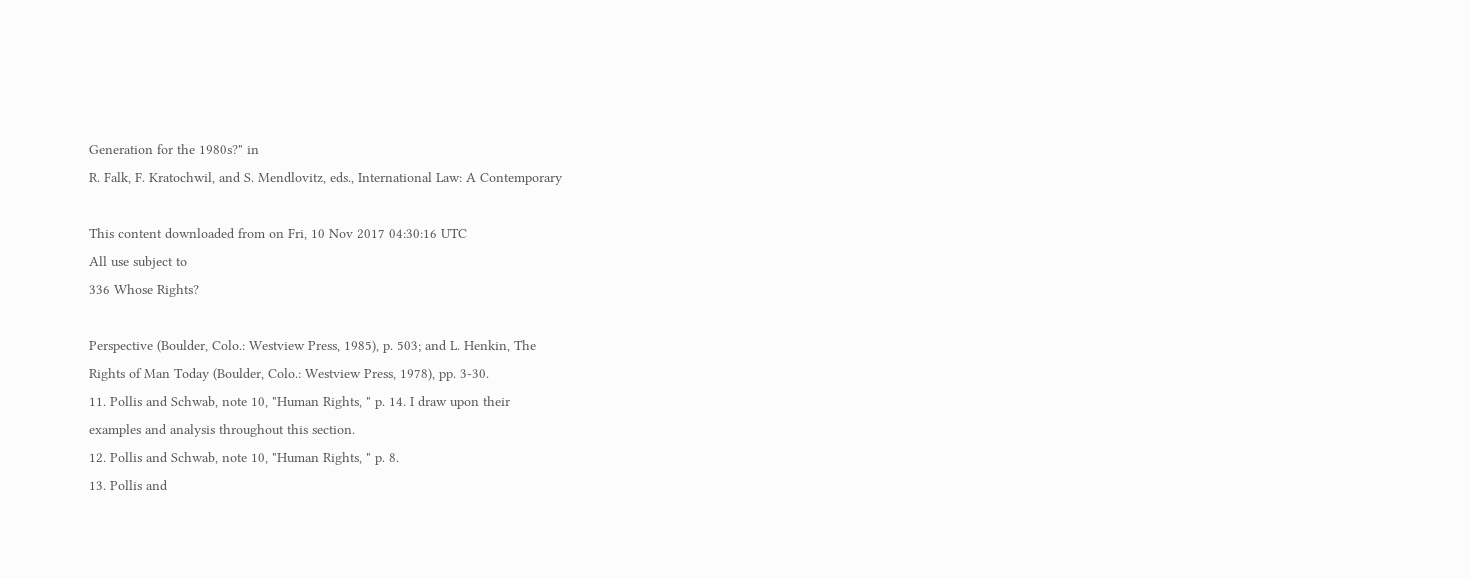Generation for the 1980s?" in
R. Falk, F. Kratochwil, and S. Mendlovitz, eds., International Law: A Contemporary

This content downloaded from on Fri, 10 Nov 2017 04:30:16 UTC
All use subject to
336 Whose Rights?

Perspective (Boulder, Colo.: Westview Press, 1985), p. 503; and L. Henkin, The
Rights of Man Today (Boulder, Colo.: Westview Press, 1978), pp. 3-30.
11. Pollis and Schwab, note 10, "Human Rights, " p. 14. I draw upon their
examples and analysis throughout this section.
12. Pollis and Schwab, note 10, "Human Rights, " p. 8.
13. Pollis and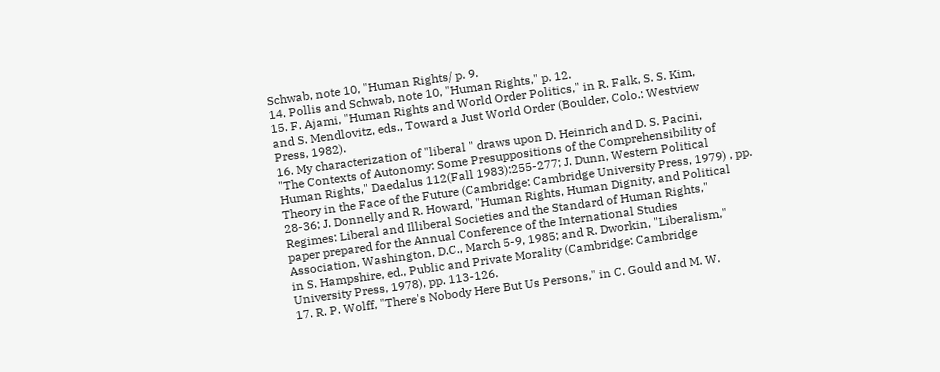Schwab, note 10, "Human Rights/ p. 9.
14. Pollis and Schwab, note 10, "Human Rights," p. 12.
15. F. Ajami, "Human Rights and World Order Politics," in R. Falk, S. S. Kim,
and S. Mendlovitz, eds., Toward a Just World Order (Boulder, Colo.: Westview
Press, 1982).
16. My characterization of "liberal " draws upon D. Heinrich and D. S. Pacini,
"The Contexts of Autonomy: Some Presuppositions of the Comprehensibility of
Human Rights," Daedalus 112(Fall 1983):255-277; J. Dunn, Western Political
Theory in the Face of the Future (Cambridge: Cambridge University Press, 1979) , pp.
28-36; J. Donnelly and R. Howard, "Human Rights, Human Dignity, and Political
Regimes: Liberal and Illiberal Societies and the Standard of Human Rights,"
paper prepared for the Annual Conference of the International Studies
Association, Washington, D.C., March 5-9, 1985; and R. Dworkin, "Liberalism,"
in S. Hampshire, ed., Public and Private Morality (Cambridge: Cambridge
University Press, 1978), pp. 113-126.
17. R. P. Wolff, "There's Nobody Here But Us Persons," in C. Gould and M. W.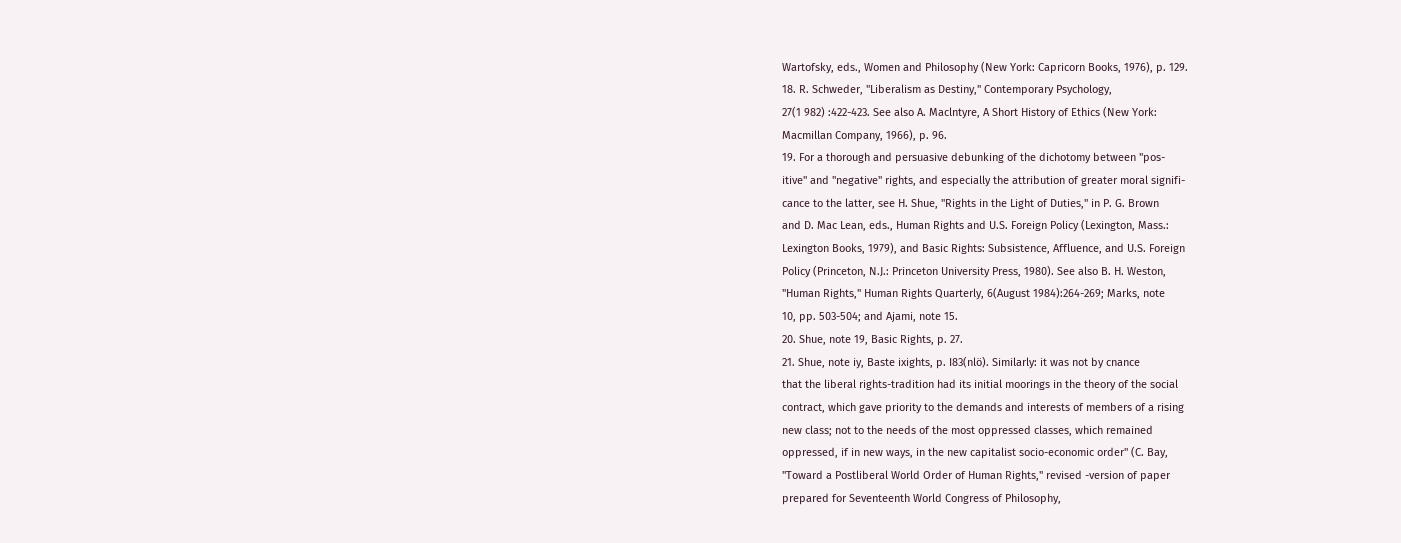Wartofsky, eds., Women and Philosophy (New York: Capricorn Books, 1976), p. 129.
18. R. Schweder, "Liberalism as Destiny," Contemporary Psychology,
27(1 982) :422-423. See also A. Maclntyre, A Short History of Ethics (New York:
Macmillan Company, 1966), p. 96.
19. For a thorough and persuasive debunking of the dichotomy between "pos-
itive" and "negative" rights, and especially the attribution of greater moral signifi-
cance to the latter, see H. Shue, "Rights in the Light of Duties," in P. G. Brown
and D. Mac Lean, eds., Human Rights and U.S. Foreign Policy (Lexington, Mass.:
Lexington Books, 1979), and Basic Rights: Subsistence, Affluence, and U.S. Foreign
Policy (Princeton, N.J.: Princeton University Press, 1980). See also B. H. Weston,
"Human Rights," Human Rights Quarterly, 6(August 1984):264-269; Marks, note
10, pp. 503-504; and Ajami, note 15.
20. Shue, note 19, Basic Rights, p. 27.
21. Shue, note iy, Baste ixights, p. I83(nlö). Similarly: it was not by cnance
that the liberal rights-tradition had its initial moorings in the theory of the social
contract, which gave priority to the demands and interests of members of a rising
new class; not to the needs of the most oppressed classes, which remained
oppressed, if in new ways, in the new capitalist socio-economic order" (C. Bay,
"Toward a Postliberal World Order of Human Rights," revised -version of paper
prepared for Seventeenth World Congress of Philosophy,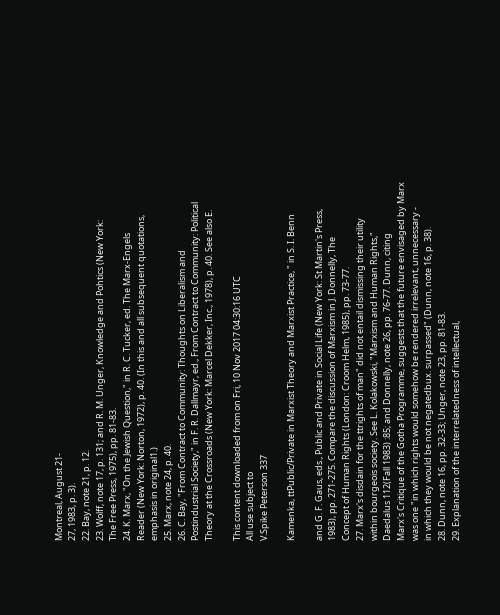Montreal, August 21-
27, 1983, p. 3).
22. Bay, note 21, p. 12.
23. Wolff, note 17, p. 131; and R. M. Unger, Knowledge and Pohtics (New York:
The Free Press, 1975), pp. 81-83.
24. K. Marx, "On the Jewish Question," in R. C. Tucker, ed. The Marx-Engels
Reader (New York: Norton, 1972), p. 40. (In this and all subsequent quotations,
emphasis in original1.)
25. Marx, note 24, p. 40.
26. C. Bay, "From Contract to Community: Thoughts on Liberalism and
Postindustrial Society," in F. R. Dallmayr, ed., From Contract to Community: Political
Theory at the Crossroads (New York: Marcel Dekker, Inc., 1978), p. 40. See also E.

This content downloaded from on Fri, 10 Nov 2017 04:30:16 UTC
All use subject to
V.Spike Peterson 337

Kamenka, ttPublic/Private in Marxist Theory and Marxist Practice, " in S. I. Benn

and G. F. Gaus, eds., Public and Private in Social Life (New York: St Martin's Press,
1983), pp. 271-275. Compare the discussion of Marxism in J. Donnelly, The
Concept of Human Rights (London: Croom Helm, 1985), pp. 73-77.
27. Marx's disdain for the ttrights of man" did not entail dismissing their utility
within bourgeois society. See L. Kolakowski, "Marxism and Human Rights,"
Daedalus 112(Fall 1983) :85; and Donnelly, note 26, pp. 76-77. Dunn, citing
Marx's Critique of the Gotha Programme, suggests that the future envisaged by Marx
was one "in which rights would somehow be rendered irrelevant, unnecessary -
in which they would be not negatedbux. surpassed" (Dunn, note 16, p. 38).
28. Dunn, note 16, pp. 32-33; Unger, note 23, pp. 81-83.
29. Explanation of the interrelatedness of intellectual,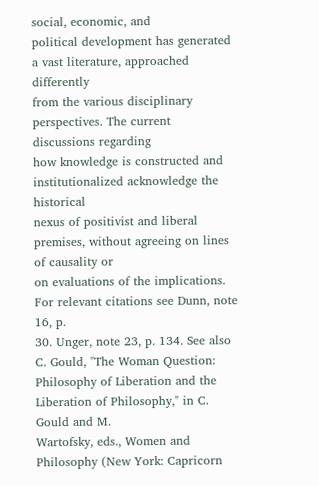social, economic, and
political development has generated a vast literature, approached differently
from the various disciplinary perspectives. The current discussions regarding
how knowledge is constructed and institutionalized acknowledge the historical
nexus of positivist and liberal premises, without agreeing on lines of causality or
on evaluations of the implications. For relevant citations see Dunn, note 16, p.
30. Unger, note 23, p. 134. See also C. Gould, "The Woman Question:
Philosophy of Liberation and the Liberation of Philosophy," in C. Gould and M.
Wartofsky, eds., Women and Philosophy (New York: Capricorn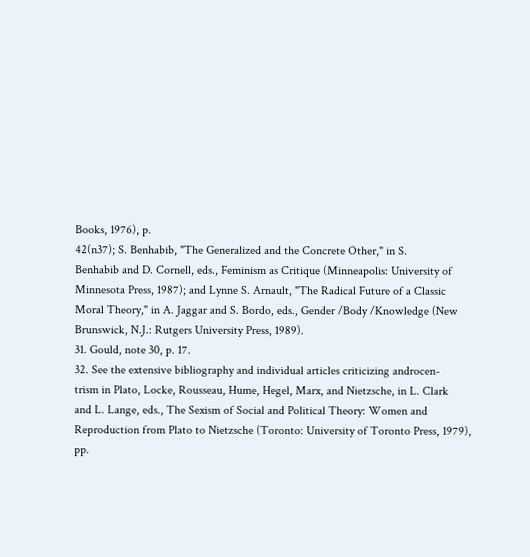Books, 1976), p.
42(n37); S. Benhabib, "The Generalized and the Concrete Other," in S.
Benhabib and D. Cornell, eds., Feminism as Critique (Minneapolis: University of
Minnesota Press, 1987); and Lynne S. Arnault, "The Radical Future of a Classic
Moral Theory," in A. Jaggar and S. Bordo, eds., Gender /Body /Knowledge (New
Brunswick, N.J.: Rutgers University Press, 1989).
31. Gould, note 30, p. 17.
32. See the extensive bibliography and individual articles criticizing androcen-
trism in Plato, Locke, Rousseau, Hume, Hegel, Marx, and Nietzsche, in L. Clark
and L. Lange, eds., The Sexism of Social and Political Theory: Women and
Reproduction from Plato to Nietzsche (Toronto: University of Toronto Press, 1979),
pp.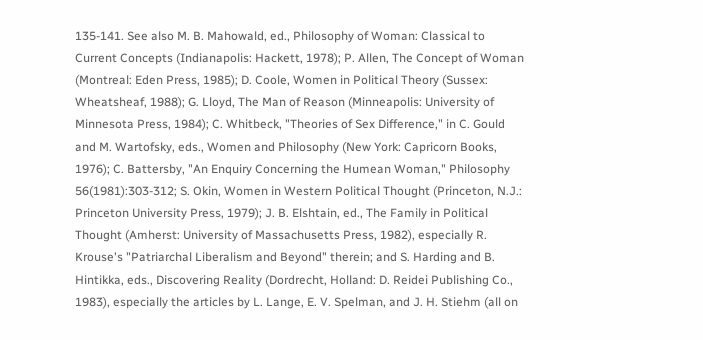135-141. See also M. B. Mahowald, ed., Philosophy of Woman: Classical to
Current Concepts (Indianapolis: Hackett, 1978); P. Allen, The Concept of Woman
(Montreal: Eden Press, 1985); D. Coole, Women in Political Theory (Sussex:
Wheatsheaf, 1988); G. Lloyd, The Man of Reason (Minneapolis: University of
Minnesota Press, 1984); C. Whitbeck, "Theories of Sex Difference," in C. Gould
and M. Wartofsky, eds., Women and Philosophy (New York: Capricorn Books,
1976); C. Battersby, "An Enquiry Concerning the Humean Woman," Philosophy
56(1981):303-312; S. Okin, Women in Western Political Thought (Princeton, N.J.:
Princeton University Press, 1979); J. B. Elshtain, ed., The Family in Political
Thought (Amherst: University of Massachusetts Press, 1982), especially R.
Krouse's "Patriarchal Liberalism and Beyond" therein; and S. Harding and B.
Hintikka, eds., Discovering Reality (Dordrecht, Holland: D. Reidei Publishing Co.,
1983), especially the articles by L. Lange, E. V. Spelman, and J. H. Stiehm (all on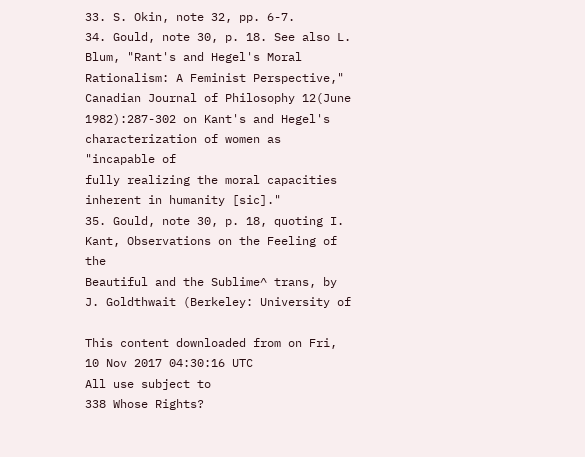33. S. Okin, note 32, pp. 6-7.
34. Gould, note 30, p. 18. See also L. Blum, "Rant's and Hegel's Moral
Rationalism: A Feminist Perspective," Canadian Journal of Philosophy 12(June
1982):287-302 on Kant's and Hegel's characterization of women as "incapable of
fully realizing the moral capacities inherent in humanity [sic]."
35. Gould, note 30, p. 18, quoting I. Kant, Observations on the Feeling of the
Beautiful and the Sublime^ trans, by J. Goldthwait (Berkeley: University of

This content downloaded from on Fri, 10 Nov 2017 04:30:16 UTC
All use subject to
338 Whose Rights?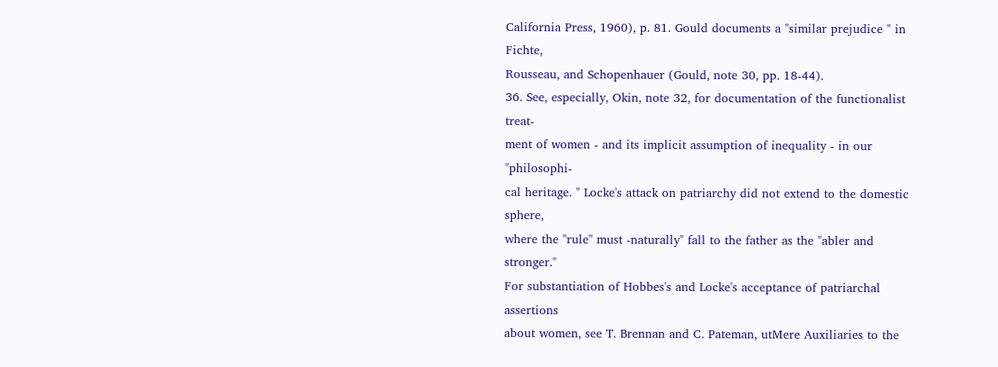California Press, 1960), p. 81. Gould documents a "similar prejudice " in Fichte,
Rousseau, and Schopenhauer (Gould, note 30, pp. 18-44).
36. See, especially, Okin, note 32, for documentation of the functionalist treat-
ment of women - and its implicit assumption of inequality - in our "philosophi-
cal heritage. " Locke's attack on patriarchy did not extend to the domestic sphere,
where the "rule" must -naturally" fall to the father as the "abler and stronger."
For substantiation of Hobbes's and Locke's acceptance of patriarchal assertions
about women, see T. Brennan and C. Pateman, utMere Auxiliaries to the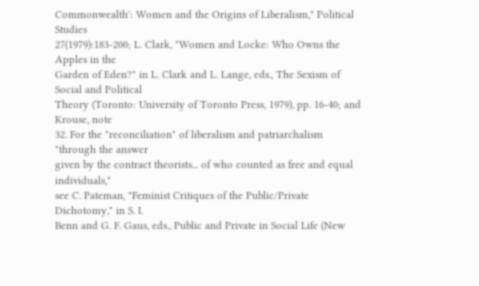Commonwealth': Women and the Origins of Liberalism," Political Studies
27(1979):183-200; L. Clark, "Women and Locke: Who Owns the Apples in the
Garden of Eden?" in L. Clark and L. Lange, eds., The Sexism of Social and Political
Theory (Toronto: University of Toronto Press, 1979), pp. 16-40; and Krouse, note
32. For the "reconciliation" of liberalism and patriarchalism "through the answer
given by the contract theorists... of who counted as free and equal individuals,"
see C. Pateman, "Feminist Critiques of the Public/Private Dichotomy," in S. I.
Benn and G. F. Gaus, eds., Public and Private in Social Life (New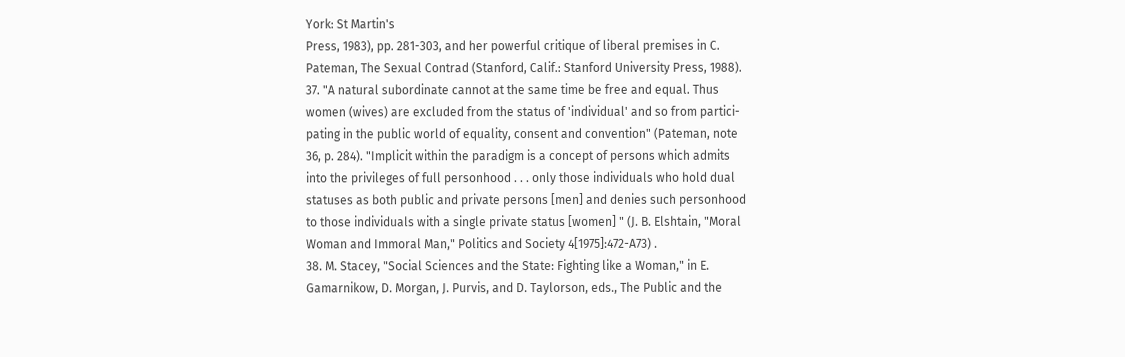York: St Martin's
Press, 1983), pp. 281-303, and her powerful critique of liberal premises in C.
Pateman, The Sexual Contrad (Stanford, Calif.: Stanford University Press, 1988).
37. "A natural subordinate cannot at the same time be free and equal. Thus
women (wives) are excluded from the status of 'individual' and so from partici-
pating in the public world of equality, consent and convention" (Pateman, note
36, p. 284). "Implicit within the paradigm is a concept of persons which admits
into the privileges of full personhood . . . only those individuals who hold dual
statuses as both public and private persons [men] and denies such personhood
to those individuals with a single private status [women] " (J. B. Elshtain, "Moral
Woman and Immoral Man," Politics and Society 4[1975]:472-A73) .
38. M. Stacey, "Social Sciences and the State: Fighting like a Woman," in E.
Gamarnikow, D. Morgan, J. Purvis, and D. Taylorson, eds., The Public and the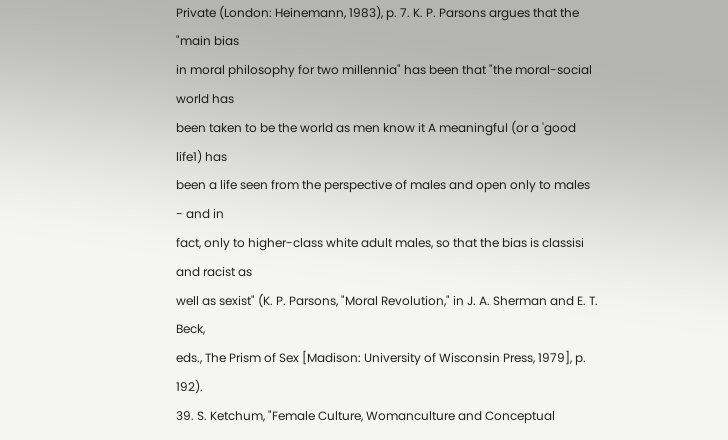Private (London: Heinemann, 1983), p. 7. K. P. Parsons argues that the "main bias
in moral philosophy for two millennia" has been that "the moral-social world has
been taken to be the world as men know it A meaningful (or a 'good life1) has
been a life seen from the perspective of males and open only to males - and in
fact, only to higher-class white adult males, so that the bias is classisi and racist as
well as sexist" (K. P. Parsons, "Moral Revolution," in J. A. Sherman and E. T. Beck,
eds., The Prism of Sex [Madison: University of Wisconsin Press, 1979], p. 192).
39. S. Ketchum, "Female Culture, Womanculture and Conceptual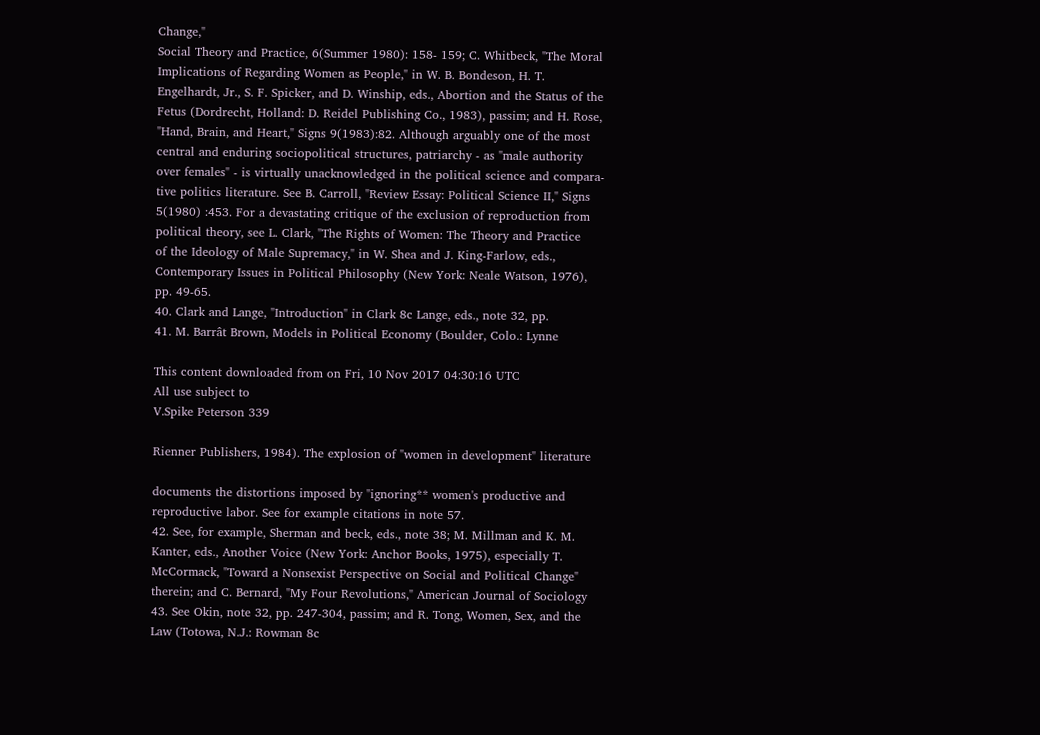Change,"
Social Theory and Practice, 6(Summer 1980): 158- 159; C. Whitbeck, "The Moral
Implications of Regarding Women as People," in W. B. Bondeson, H. T.
Engelhardt, Jr., S. F. Spicker, and D. Winship, eds., Abortion and the Status of the
Fetus (Dordrecht, Holland: D. Reidel Publishing Co., 1983), passim; and H. Rose,
"Hand, Brain, and Heart," Signs 9(1983):82. Although arguably one of the most
central and enduring sociopolitical structures, patriarchy - as "male authority
over females" - is virtually unacknowledged in the political science and compara-
tive politics literature. See B. Carroll, "Review Essay: Political Science II," Signs
5(1980) :453. For a devastating critique of the exclusion of reproduction from
political theory, see L. Clark, "The Rights of Women: The Theory and Practice
of the Ideology of Male Supremacy," in W. Shea and J. King-Farlow, eds.,
Contemporary Issues in Political Philosophy (New York: Neale Watson, 1976),
pp. 49-65.
40. Clark and Lange, "Introduction" in Clark 8c Lange, eds., note 32, pp.
41. M. Barrât Brown, Models in Political Economy (Boulder, Colo.: Lynne

This content downloaded from on Fri, 10 Nov 2017 04:30:16 UTC
All use subject to
V.Spike Peterson 339

Rienner Publishers, 1984). The explosion of "women in development" literature

documents the distortions imposed by "ignoring** women's productive and
reproductive labor. See for example citations in note 57.
42. See, for example, Sherman and beck, eds., note 38; M. Millman and K. M.
Kanter, eds., Another Voice (New York: Anchor Books, 1975), especially T.
McCormack, "Toward a Nonsexist Perspective on Social and Political Change"
therein; and C. Bernard, "My Four Revolutions," American Journal of Sociology
43. See Okin, note 32, pp. 247-304, passim; and R. Tong, Women, Sex, and the
Law (Totowa, N.J.: Rowman 8c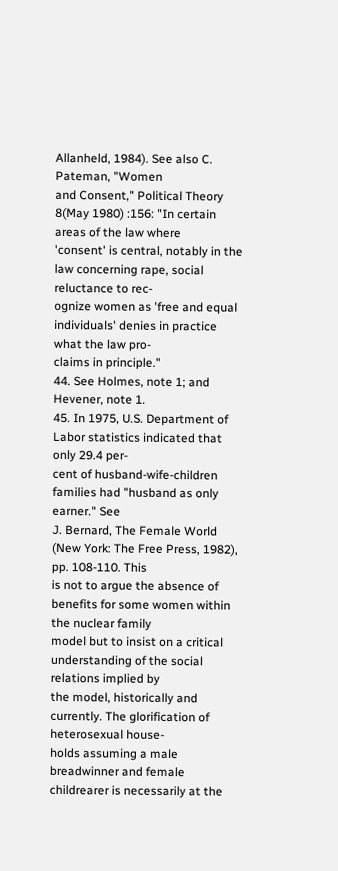Allanheld, 1984). See also C. Pateman, "Women
and Consent," Political Theory 8(May 1980) :156: "In certain areas of the law where
'consent' is central, notably in the law concerning rape, social reluctance to rec-
ognize women as 'free and equal individuals' denies in practice what the law pro-
claims in principle."
44. See Holmes, note 1; and Hevener, note 1.
45. In 1975, U.S. Department of Labor statistics indicated that only 29.4 per-
cent of husband-wife-children families had "husband as only earner." See
J. Bernard, The Female World (New York: The Free Press, 1982), pp. 108-110. This
is not to argue the absence of benefits for some women within the nuclear family
model but to insist on a critical understanding of the social relations implied by
the model, historically and currently. The glorification of heterosexual house-
holds assuming a male breadwinner and female childrearer is necessarily at the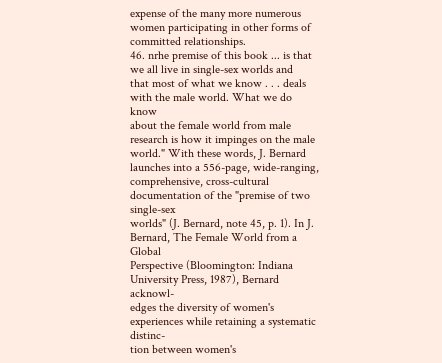expense of the many more numerous women participating in other forms of
committed relationships.
46. nrhe premise of this book ... is that we all live in single-sex worlds and
that most of what we know . . . deals with the male world. What we do know
about the female world from male research is how it impinges on the male
world." With these words, J. Bernard launches into a 556-page, wide-ranging,
comprehensive, cross-cultural documentation of the "premise of two single-sex
worlds" (J. Bernard, note 45, p. 1). In J. Bernard, The Female World from a Global
Perspective (Bloomington: Indiana University Press, 1987), Bernard acknowl-
edges the diversity of women's experiences while retaining a systematic distinc-
tion between women's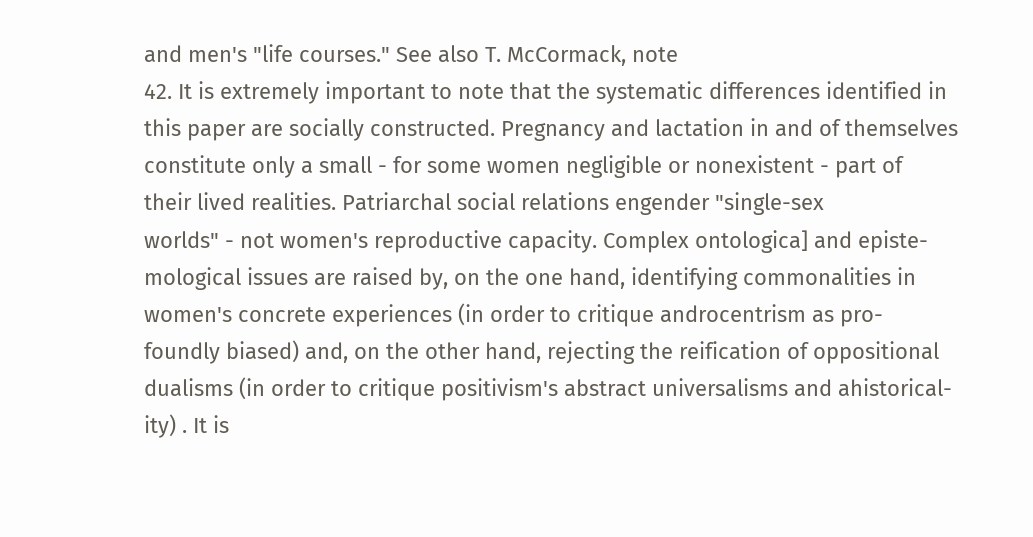and men's "life courses." See also T. McCormack, note
42. It is extremely important to note that the systematic differences identified in
this paper are socially constructed. Pregnancy and lactation in and of themselves
constitute only a small - for some women negligible or nonexistent - part of
their lived realities. Patriarchal social relations engender "single-sex
worlds" - not women's reproductive capacity. Complex ontologica] and episte-
mological issues are raised by, on the one hand, identifying commonalities in
women's concrete experiences (in order to critique androcentrism as pro-
foundly biased) and, on the other hand, rejecting the reification of oppositional
dualisms (in order to critique positivism's abstract universalisms and ahistorical-
ity) . It is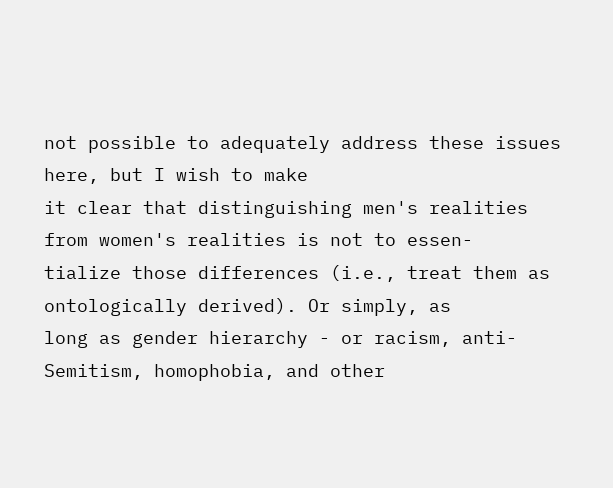not possible to adequately address these issues here, but I wish to make
it clear that distinguishing men's realities from women's realities is not to essen-
tialize those differences (i.e., treat them as ontologically derived). Or simply, as
long as gender hierarchy - or racism, anti-Semitism, homophobia, and other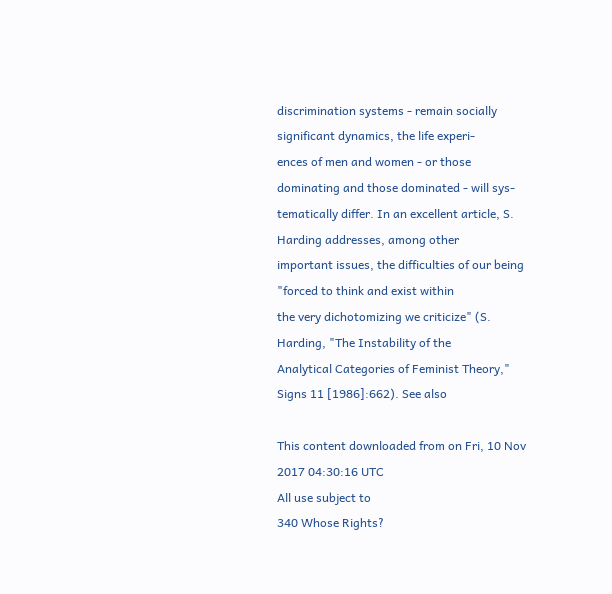discrimination systems - remain socially significant dynamics, the life experi-
ences of men and women - or those dominating and those dominated - will sys-
tematically differ. In an excellent article, S. Harding addresses, among other
important issues, the difficulties of our being "forced to think and exist within
the very dichotomizing we criticize" (S. Harding, "The Instability of the
Analytical Categories of Feminist Theory," Signs 11 [1986]:662). See also

This content downloaded from on Fri, 10 Nov 2017 04:30:16 UTC
All use subject to
340 Whose Rights?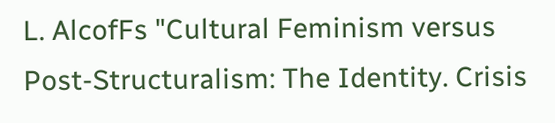L. AlcofFs "Cultural Feminism versus Post-Structuralism: The Identity. Crisis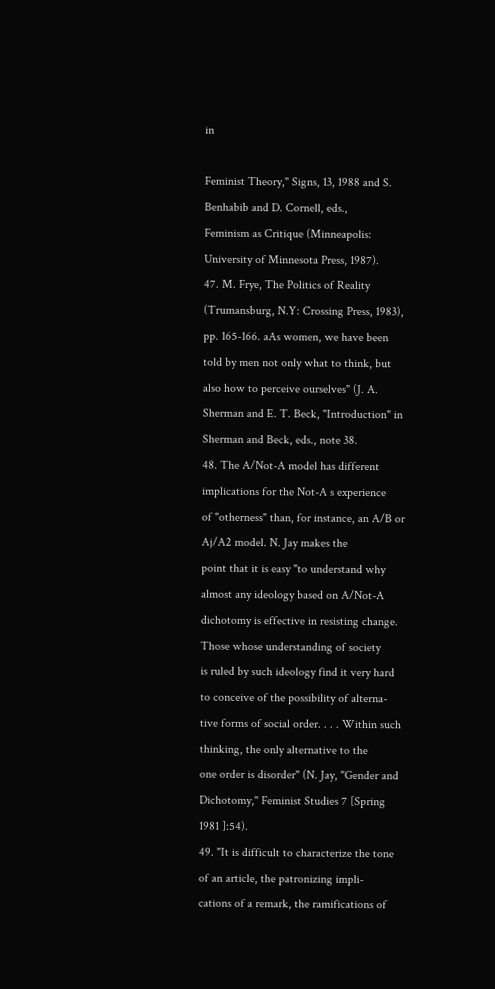in

Feminist Theory," Signs, 13, 1988 and S. Benhabib and D. Cornell, eds.,
Feminism as Critique (Minneapolis: University of Minnesota Press, 1987).
47. M. Frye, The Politics of Reality (Trumansburg, N.Y: Crossing Press, 1983),
pp. 165-166. aAs women, we have been told by men not only what to think, but
also how to perceive ourselves" (J. A. Sherman and E. T. Beck, "Introduction" in
Sherman and Beck, eds., note 38.
48. The A/Not-A model has different implications for the Not-A s experience
of "otherness" than, for instance, an A/B or Aj/A2 model. N. Jay makes the
point that it is easy "to understand why almost any ideology based on A/Not-A
dichotomy is effective in resisting change. Those whose understanding of society
is ruled by such ideology find it very hard to conceive of the possibility of alterna-
tive forms of social order. . . . Within such thinking, the only alternative to the
one order is disorder" (N. Jay, "Gender and Dichotomy," Feminist Studies 7 [Spring
1981 ]:54).
49. "It is difficult to characterize the tone of an article, the patronizing impli-
cations of a remark, the ramifications of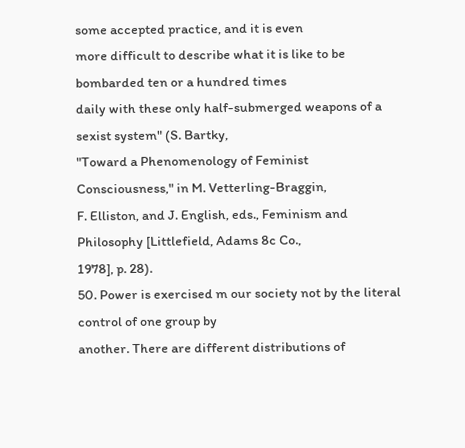some accepted practice, and it is even
more difficult to describe what it is like to be bombarded ten or a hundred times
daily with these only half-submerged weapons of a sexist system" (S. Bartky,
"Toward a Phenomenology of Feminist Consciousness," in M. Vetterling-Braggin,
F. Elliston, and J. English, eds., Feminism and Philosophy [Littlefield, Adams 8c Co.,
1978], p. 28).
50. Power is exercised m our society not by the literal control of one group by
another. There are different distributions of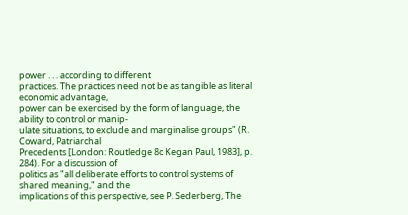power . . . according to different
practices. The practices need not be as tangible as literal economic advantage,
power can be exercised by the form of language, the ability to control or manip-
ulate situations, to exclude and marginalise groups" (R. Coward, Patriarchal
Precedents [London: Routledge 8c Kegan Paul, 1983], p. 284). For a discussion of
politics as "all deliberate efforts to control systems of shared meaning," and the
implications of this perspective, see P. Sederberg, The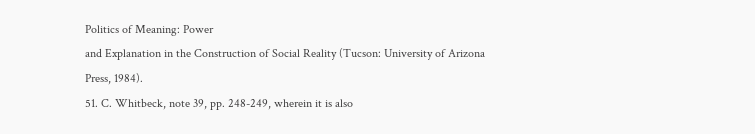Politics of Meaning: Power
and Explanation in the Construction of Social Reality (Tucson: University of Arizona
Press, 1984).
51. C. Whitbeck, note 39, pp. 248-249, wherein it is also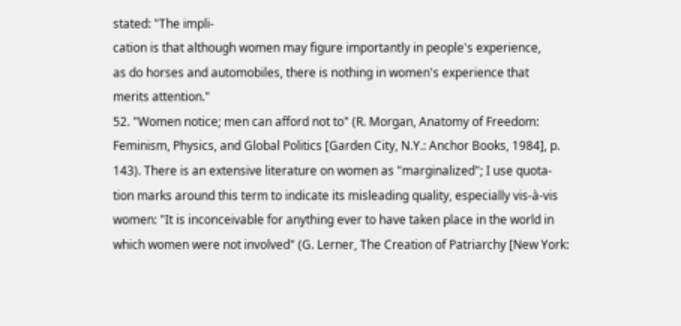stated: "The impli-
cation is that although women may figure importantly in people's experience,
as do horses and automobiles, there is nothing in women's experience that
merits attention."
52. "Women notice; men can afford not to" (R. Morgan, Anatomy of Freedom:
Feminism, Physics, and Global Politics [Garden City, N.Y.: Anchor Books, 1984], p.
143). There is an extensive literature on women as "marginalized"; I use quota-
tion marks around this term to indicate its misleading quality, especially vis-à-vis
women: "It is inconceivable for anything ever to have taken place in the world in
which women were not involved" (G. Lerner, The Creation of Patriarchy [New York: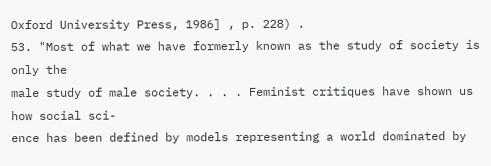Oxford University Press, 1986] , p. 228) .
53. "Most of what we have formerly known as the study of society is only the
male study of male society. . . . Feminist critiques have shown us how social sci-
ence has been defined by models representing a world dominated by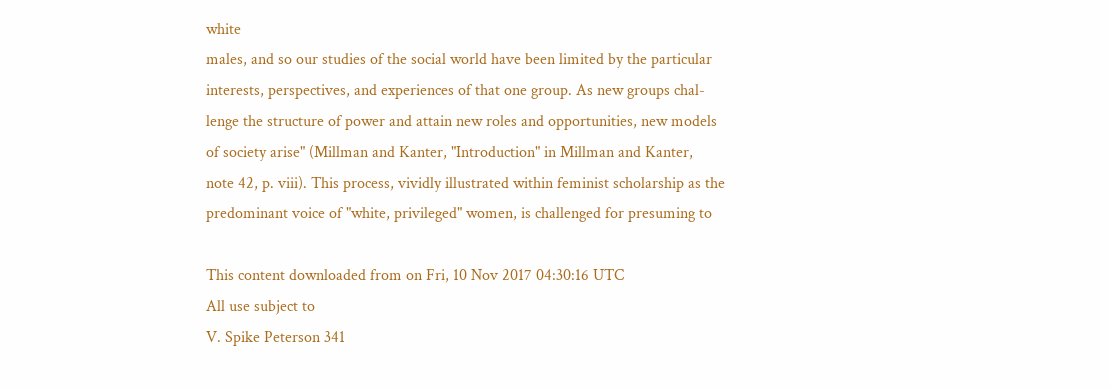white
males, and so our studies of the social world have been limited by the particular
interests, perspectives, and experiences of that one group. As new groups chal-
lenge the structure of power and attain new roles and opportunities, new models
of society arise" (Millman and Kanter, "Introduction" in Millman and Kanter,
note 42, p. viii). This process, vividly illustrated within feminist scholarship as the
predominant voice of "white, privileged" women, is challenged for presuming to

This content downloaded from on Fri, 10 Nov 2017 04:30:16 UTC
All use subject to
V. Spike Peterson 341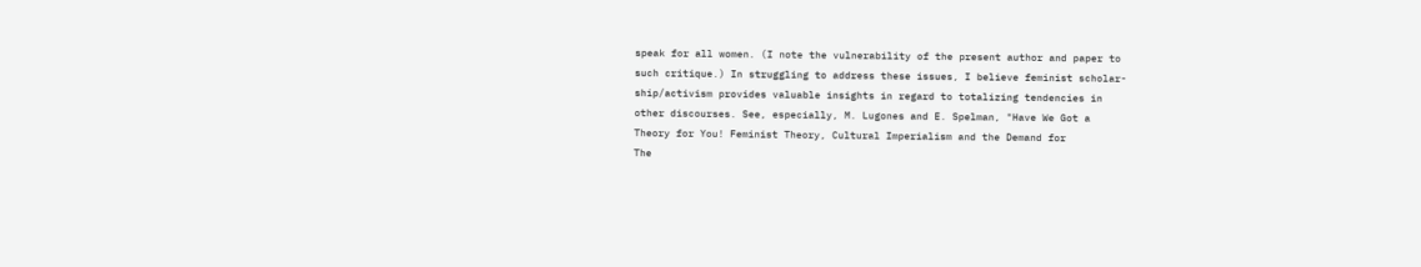speak for all women. (I note the vulnerability of the present author and paper to
such critique.) In struggling to address these issues, I believe feminist scholar-
ship/activism provides valuable insights in regard to totalizing tendencies in
other discourses. See, especially, M. Lugones and E. Spelman, "Have We Got a
Theory for You! Feminist Theory, Cultural Imperialism and the Demand for
The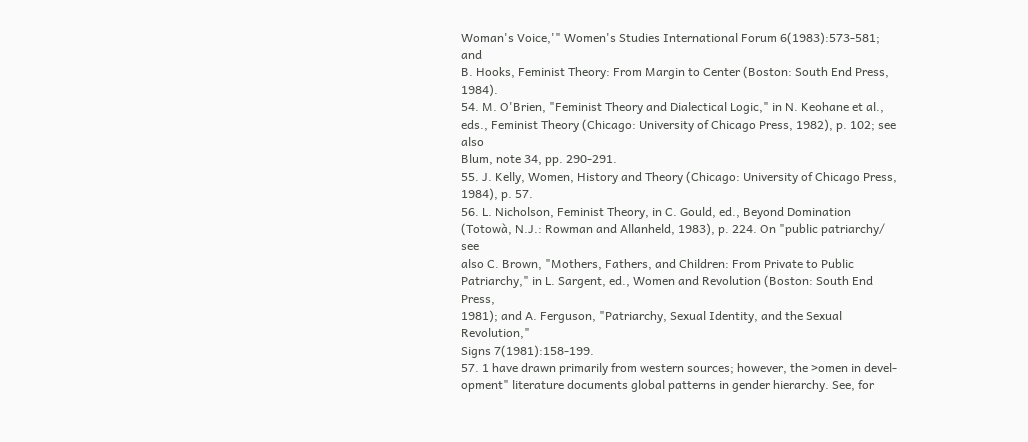Woman's Voice,'" Women's Studies International Forum 6(1983):573-581; and
B. Hooks, Feminist Theory: From Margin to Center (Boston: South End Press, 1984).
54. M. O'Brien, "Feminist Theory and Dialectical Logic," in N. Keohane et al.,
eds., Feminist Theory (Chicago: University of Chicago Press, 1982), p. 102; see also
Blum, note 34, pp. 290-291.
55. J. Kelly, Women, History and Theory (Chicago: University of Chicago Press,
1984), p. 57.
56. L. Nicholson, Feminist Theory, in C. Gould, ed., Beyond Domination
(Totowà, N.J.: Rowman and Allanheld, 1983), p. 224. On "public patriarchy/ see
also C. Brown, "Mothers, Fathers, and Children: From Private to Public
Patriarchy," in L. Sargent, ed., Women and Revolution (Boston: South End Press,
1981); and A. Ferguson, "Patriarchy, Sexual Identity, and the Sexual Revolution,"
Signs 7(1981):158-199.
57. 1 have drawn primarily from western sources; however, the >omen in devel-
opment" literature documents global patterns in gender hierarchy. See, for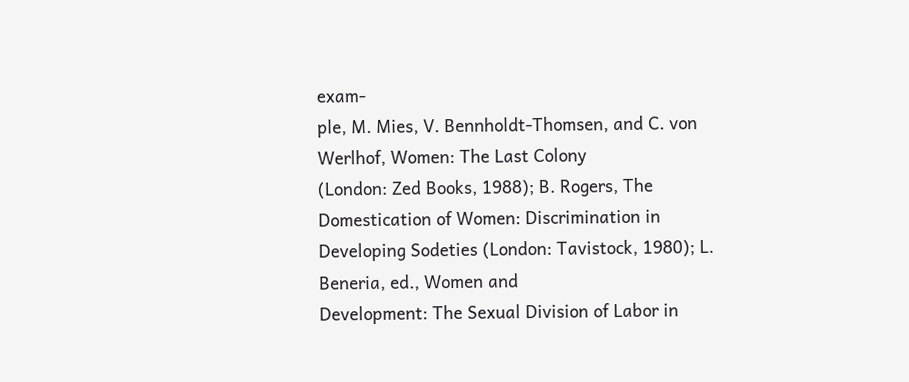exam-
ple, M. Mies, V. Bennholdt-Thomsen, and C. von Werlhof, Women: The Last Colony
(London: Zed Books, 1988); B. Rogers, The Domestication of Women: Discrimination in
Developing Sodeties (London: Tavistock, 1980); L. Beneria, ed., Women and
Development: The Sexual Division of Labor in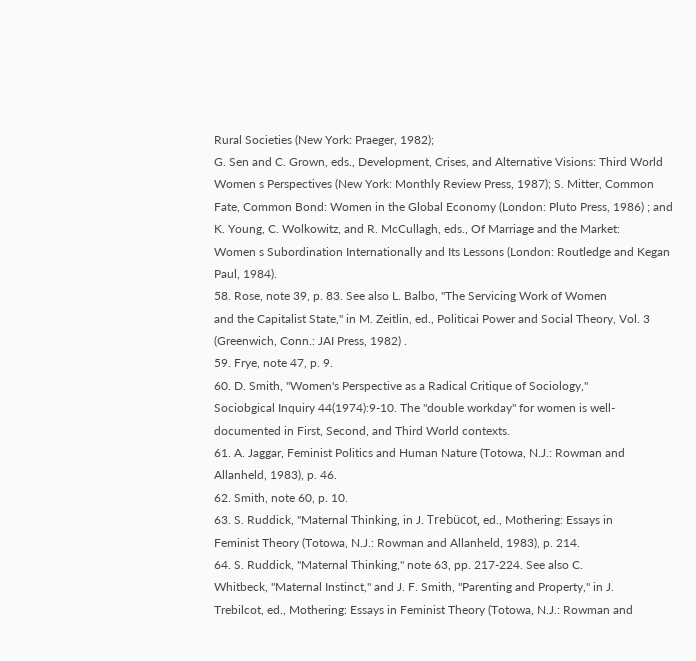Rural Societies (New York: Praeger, 1982);
G. Sen and C. Grown, eds., Development, Crises, and Alternative Visions: Third World
Women s Perspectives (New York: Monthly Review Press, 1987); S. Mitter, Common
Fate, Common Bond: Women in the Global Economy (London: Pluto Press, 1986) ; and
K. Young, C. Wolkowitz, and R. McCullagh, eds., Of Marriage and the Market:
Women s Subordination Internationally and Its Lessons (London: Routledge and Kegan
Paul, 1984).
58. Rose, note 39, p. 83. See also L. Balbo, "The Servicing Work of Women
and the Capitalist State," in M. Zeitlin, ed., Politicai Power and Social Theory, Vol. 3
(Greenwich, Conn.: JAI Press, 1982) .
59. Frye, note 47, p. 9.
60. D. Smith, "Women's Perspective as a Radical Critique of Sociology,"
Sociobgical Inquiry 44(1974):9-10. The "double workday" for women is well-
documented in First, Second, and Third World contexts.
61. A. Jaggar, Feminist Politics and Human Nature (Totowa, N.J.: Rowman and
Allanheld, 1983), p. 46.
62. Smith, note 60, p. 10.
63. S. Ruddick, "Maternal Thinking, in J. Trebücot, ed., Mothering: Essays in
Feminist Theory (Totowa, N.J.: Rowman and Allanheld, 1983), p. 214.
64. S. Ruddick, "Maternal Thinking," note 63, pp. 217-224. See also C.
Whitbeck, "Maternal Instinct," and J. F. Smith, "Parenting and Property," in J.
Trebilcot, ed., Mothering: Essays in Feminist Theory (Totowa, N.J.: Rowman and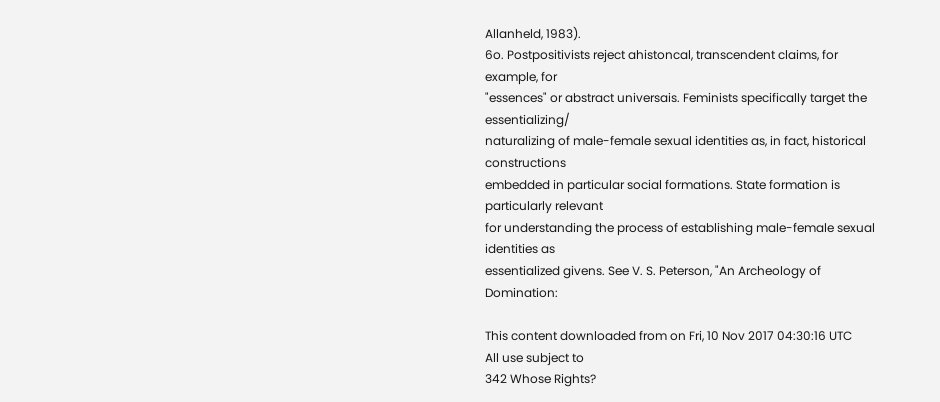Allanheld, 1983).
6o. Postpositivists reject ahistoncal, transcendent claims, for example, for
"essences" or abstract universais. Feminists specifically target the essentializing/
naturalizing of male-female sexual identities as, in fact, historical constructions
embedded in particular social formations. State formation is particularly relevant
for understanding the process of establishing male-female sexual identities as
essentialized givens. See V. S. Peterson, "An Archeology of Domination:

This content downloaded from on Fri, 10 Nov 2017 04:30:16 UTC
All use subject to
342 Whose Rights?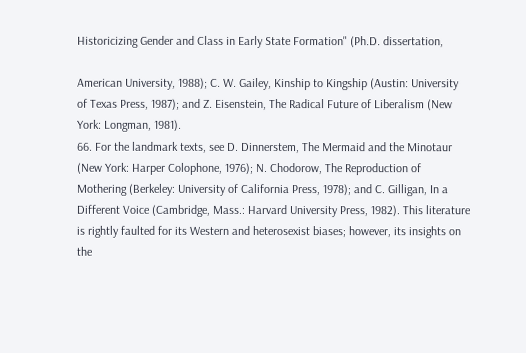Historicizing Gender and Class in Early State Formation" (Ph.D. dissertation,

American University, 1988); C. W. Gailey, Kinship to Kingship (Austin: University
of Texas Press, 1987); and Z. Eisenstein, The Radical Future of Liberalism (New
York: Longman, 1981).
66. For the landmark texts, see D. Dinnerstem, The Mermaid and the Minotaur
(New York: Harper Colophone, 1976); N. Chodorow, The Reproduction of
Mothering (Berkeley: University of California Press, 1978); and C. Gilligan, In a
Different Voice (Cambridge, Mass.: Harvard University Press, 1982). This literature
is rightly faulted for its Western and heterosexist biases; however, its insights on
the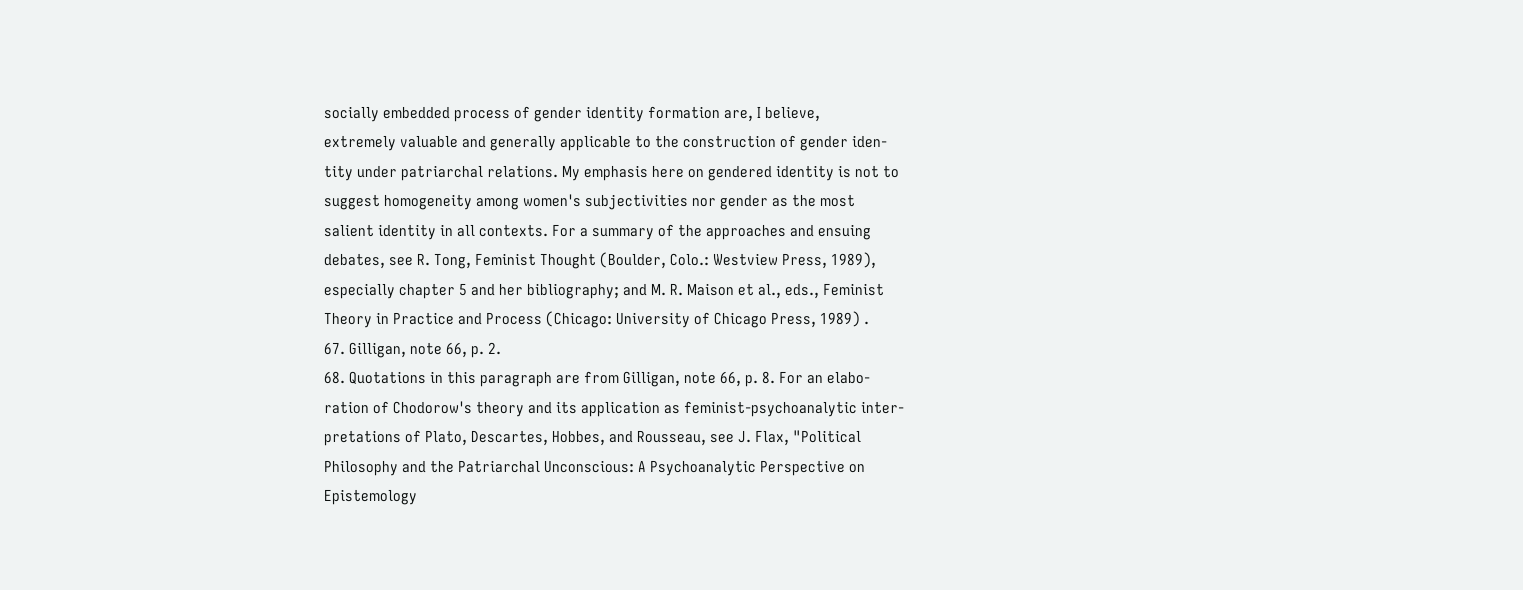socially embedded process of gender identity formation are, I believe,
extremely valuable and generally applicable to the construction of gender iden-
tity under patriarchal relations. My emphasis here on gendered identity is not to
suggest homogeneity among women's subjectivities nor gender as the most
salient identity in all contexts. For a summary of the approaches and ensuing
debates, see R. Tong, Feminist Thought (Boulder, Colo.: Westview Press, 1989),
especially chapter 5 and her bibliography; and M. R. Maison et al., eds., Feminist
Theory in Practice and Process (Chicago: University of Chicago Press, 1989) .
67. Gilligan, note 66, p. 2.
68. Quotations in this paragraph are from Gilligan, note 66, p. 8. For an elabo-
ration of Chodorow's theory and its application as feminist-psychoanalytic inter-
pretations of Plato, Descartes, Hobbes, and Rousseau, see J. Flax, "Political
Philosophy and the Patriarchal Unconscious: A Psychoanalytic Perspective on
Epistemology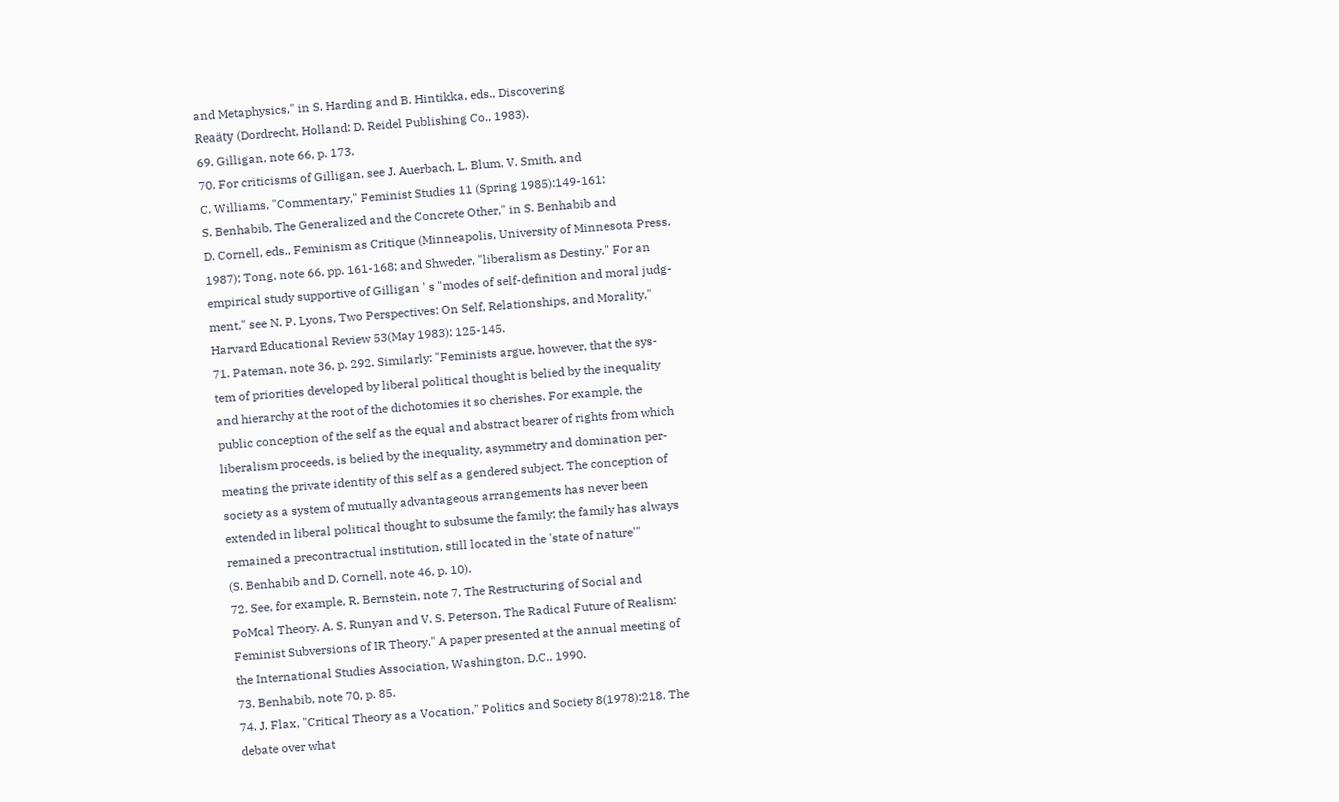and Metaphysics," in S. Harding and B. Hintikka, eds., Discovering
Reaäty (Dordrecht, Holland: D. Reidel Publishing Co., 1983).
69. Gilligan, note 66, p. 173.
70. For criticisms of Gilligan, see J. Auerbach, L. Blum, V. Smith, and
C. Williams, "Commentary," Feminist Studies 11 (Spring 1985):149-161;
S. Benhabib, The Generalized and the Concrete Other," in S. Benhabib and
D. Cornell, eds., Feminism as Critique (Minneapolis, University of Minnesota Press,
1987); Tong, note 66, pp. 161-168; and Shweder, "liberalism as Destiny." For an
empirical study supportive of Gilligan ' s "modes of self-definition and moral judg-
ment," see N. P. Lyons, Two Perspectives: On Self, Relationships, and Morality,"
Harvard Educational Review 53(May 1983): 125-145.
71. Pateman, note 36, p. 292. Similarly: "Feminists argue, however, that the sys-
tem of priorities developed by liberal political thought is belied by the inequality
and hierarchy at the root of the dichotomies it so cherishes. For example, the
public conception of the self as the equal and abstract bearer of rights from which
liberalism proceeds, is belied by the inequality, asymmetry and domination per-
meating the private identity of this self as a gendered subject. The conception of
society as a system of mutually advantageous arrangements has never been
extended in liberal political thought to subsume the family; the family has always
remained a precontractual institution, still located in the 'state of nature'"
(S. Benhabib and D. Cornell, note 46, p. 10).
72. See, for example, R. Bernstein, note 7, The Restructuring of Social and
PoMcal Theory. A. S. Runyan and V. S. Peterson, The Radical Future of Realism:
Feminist Subversions of IR Theory." A paper presented at the annual meeting of
the International Studies Association, Washington, D.C., 1990.
73. Benhabib, note 70, p. 85.
74. J. Flax, "Critical Theory as a Vocation," Politics and Society 8(1978):218. The
debate over what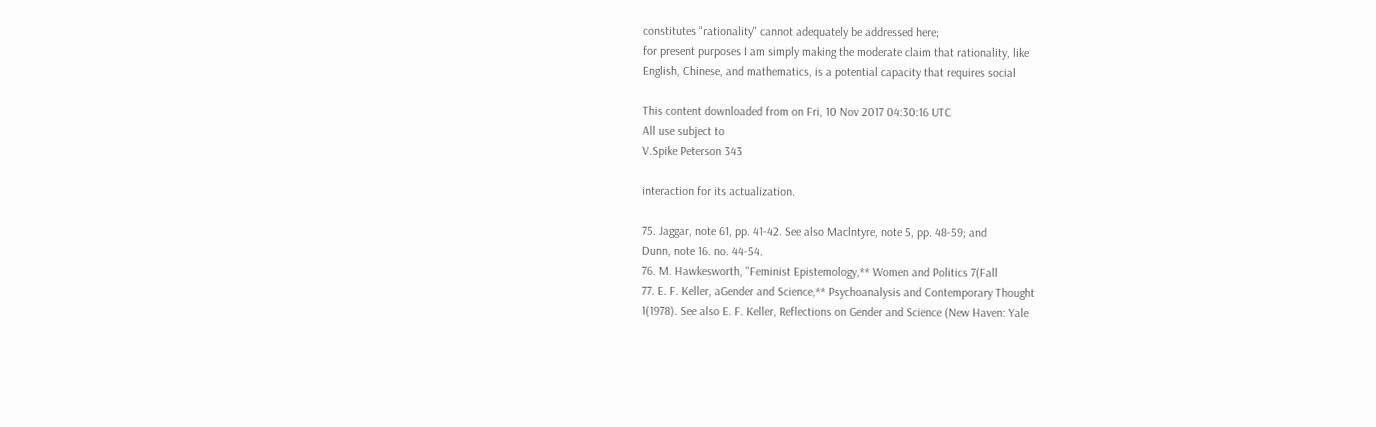constitutes "rationality" cannot adequately be addressed here;
for present purposes I am simply making the moderate claim that rationality, like
English, Chinese, and mathematics, is a potential capacity that requires social

This content downloaded from on Fri, 10 Nov 2017 04:30:16 UTC
All use subject to
V.Spike Peterson 343

interaction for its actualization.

75. Jaggar, note 61, pp. 41-42. See also Maclntyre, note 5, pp. 48-59; and
Dunn, note 16. no. 44-54.
76. M. Hawkesworth, "Feminist Epistemology,** Women and Politics 7(Fall
77. E. F. Keller, aGender and Science,** Psychoanalysis and Contemporary Thought
1(1978). See also E. F. Keller, Reflections on Gender and Science (New Haven: Yale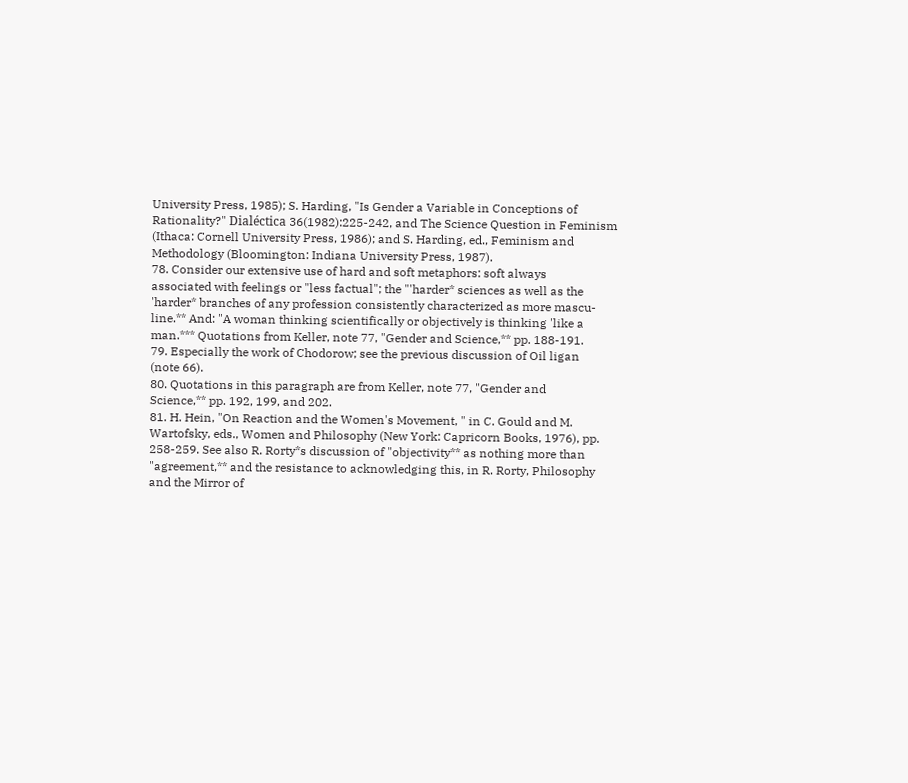University Press, 1985); S. Harding, "Is Gender a Variable in Conceptions of
Rationality?" Dialéctica 36(1982):225-242, and The Science Question in Feminism
(Ithaca: Cornell University Press, 1986); and S. Harding, ed., Feminism and
Methodology (Bloomington: Indiana University Press, 1987).
78. Consider our extensive use of hard and soft metaphors: soft always
associated with feelings or "less factual"; the "'harder* sciences as well as the
'harder* branches of any profession consistently characterized as more mascu-
line.** And: "A woman thinking scientifically or objectively is thinking 'like a
man.*** Quotations from Keller, note 77, "Gender and Science,** pp. 188-191.
79. Especially the work of Chodorow; see the previous discussion of Oil ligan
(note 66).
80. Quotations in this paragraph are from Keller, note 77, "Gender and
Science,** pp. 192, 199, and 202.
81. H. Hein, "On Reaction and the Women's Movement, " in C. Gould and M.
Wartofsky, eds., Women and Philosophy (New York: Capricorn Books, 1976), pp.
258-259. See also R. Rorty*s discussion of "objectivity** as nothing more than
"agreement,** and the resistance to acknowledging this, in R. Rorty, Philosophy
and the Mirror of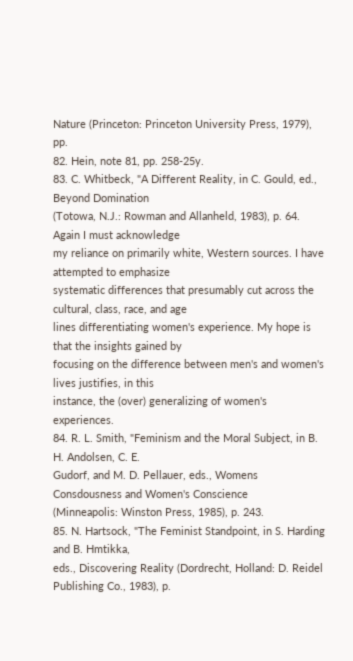Nature (Princeton: Princeton University Press, 1979), pp.
82. Hein, note 81, pp. 258-25y.
83. C. Whitbeck, "A Different Reality, in C. Gould, ed., Beyond Domination
(Totowa, N.J.: Rowman and Allanheld, 1983), p. 64. Again I must acknowledge
my reliance on primarily white, Western sources. I have attempted to emphasize
systematic differences that presumably cut across the cultural, class, race, and age
lines differentiating women's experience. My hope is that the insights gained by
focusing on the difference between men's and women's lives justifies, in this
instance, the (over) generalizing of women's experiences.
84. R. L. Smith, "Feminism and the Moral Subject, in B. H. Andolsen, C. E.
Gudorf, and M. D. Pellauer, eds., Womens Consdousness and Women's Conscience
(Minneapolis: Winston Press, 1985), p. 243.
85. N. Hartsock, "The Feminist Standpoint, in S. Harding and B. Hmtikka,
eds., Discovering Reality (Dordrecht, Holland: D. Reidel Publishing Co., 1983), p.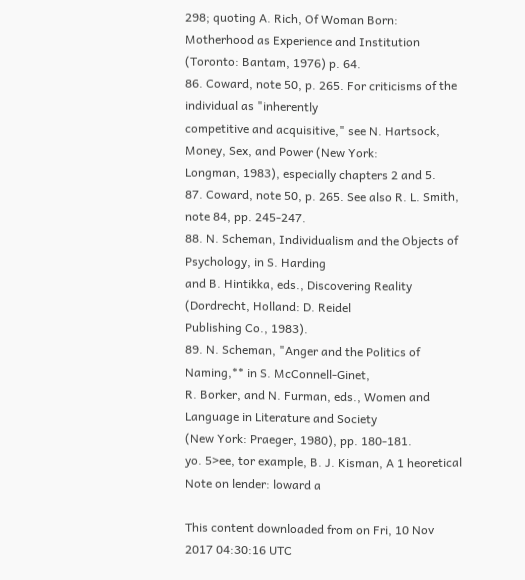298; quoting A. Rich, Of Woman Born: Motherhood as Experience and Institution
(Toronto: Bantam, 1976) p. 64.
86. Coward, note 50, p. 265. For criticisms of the individual as "inherently
competitive and acquisitive," see N. Hartsock, Money, Sex, and Power (New York:
Longman, 1983), especially chapters 2 and 5.
87. Coward, note 50, p. 265. See also R. L. Smith, note 84, pp. 245-247.
88. N. Scheman, Individualism and the Objects of Psychology, in S. Harding
and B. Hintikka, eds., Discovering Reality (Dordrecht, Holland: D. Reidel
Publishing Co., 1983).
89. N. Scheman, "Anger and the Politics of Naming,** in S. McConnell-Ginet,
R. Borker, and N. Furman, eds., Women and Language in Literature and Society
(New York: Praeger, 1980), pp. 180-181.
yo. 5>ee, tor example, B. J. Kisman, A 1 heoretical Note on lender: loward a

This content downloaded from on Fri, 10 Nov 2017 04:30:16 UTC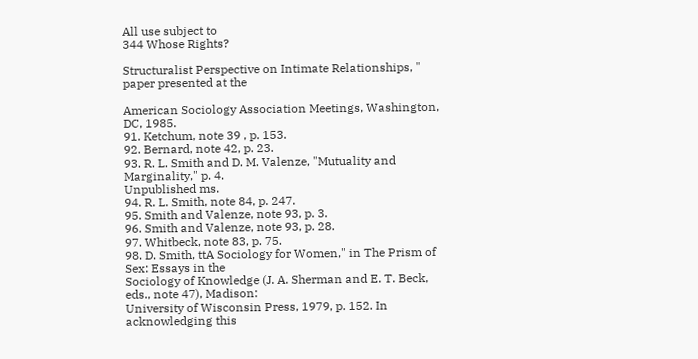All use subject to
344 Whose Rights?

Structuralist Perspective on Intimate Relationships, " paper presented at the

American Sociology Association Meetings, Washington, DC, 1985.
91. Ketchum, note 39 , p. 153.
92. Bernard, note 42, p. 23.
93. R. L. Smith and D. M. Valenze, "Mutuality and Marginality," p. 4.
Unpublished ms.
94. R. L. Smith, note 84, p. 247.
95. Smith and Valenze, note 93, p. 3.
96. Smith and Valenze, note 93, p. 28.
97. Whitbeck, note 83, p. 75.
98. D. Smith, ttA Sociology for Women," in The Prism of Sex: Essays in the
Sociology of Knowledge (J. A. Sherman and E. T. Beck, eds., note 47), Madison:
University of Wisconsin Press, 1979, p. 152. In acknowledging this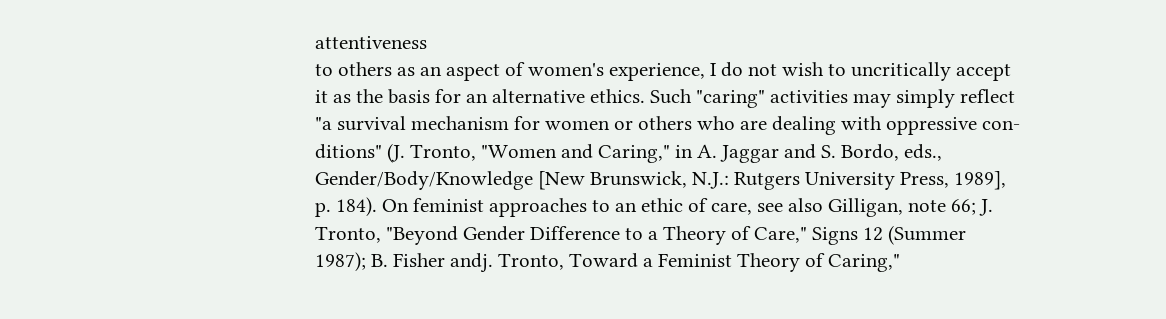attentiveness
to others as an aspect of women's experience, I do not wish to uncritically accept
it as the basis for an alternative ethics. Such "caring" activities may simply reflect
"a survival mechanism for women or others who are dealing with oppressive con-
ditions" (J. Tronto, "Women and Caring," in A. Jaggar and S. Bordo, eds.,
Gender/Body/Knowledge [New Brunswick, N.J.: Rutgers University Press, 1989],
p. 184). On feminist approaches to an ethic of care, see also Gilligan, note 66; J.
Tronto, "Beyond Gender Difference to a Theory of Care," Signs 12 (Summer
1987); B. Fisher andj. Tronto, Toward a Feminist Theory of Caring,"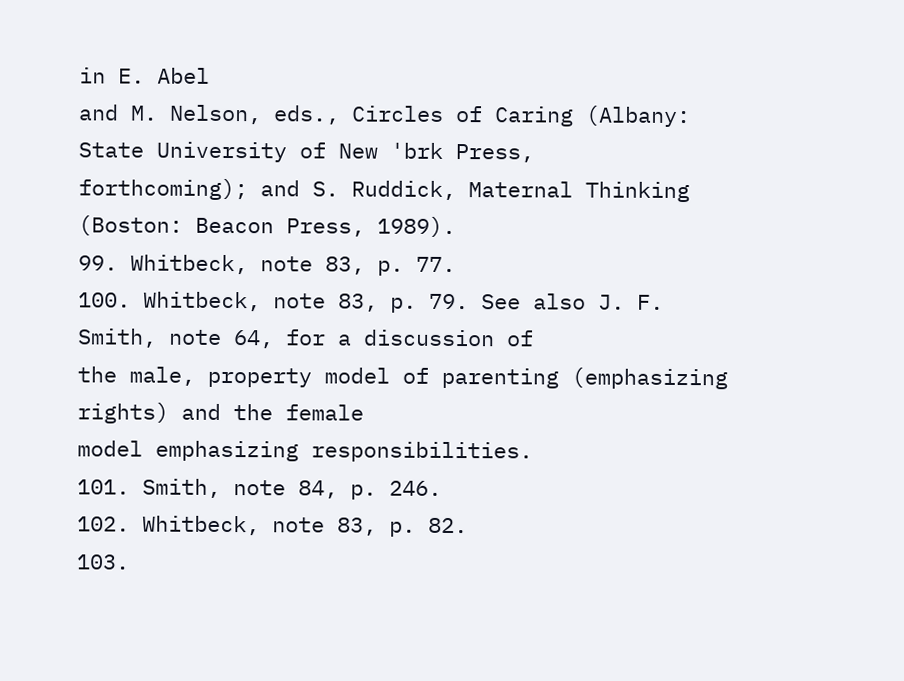in E. Abel
and M. Nelson, eds., Circles of Caring (Albany: State University of New 'brk Press,
forthcoming); and S. Ruddick, Maternal Thinking (Boston: Beacon Press, 1989).
99. Whitbeck, note 83, p. 77.
100. Whitbeck, note 83, p. 79. See also J. F. Smith, note 64, for a discussion of
the male, property model of parenting (emphasizing rights) and the female
model emphasizing responsibilities.
101. Smith, note 84, p. 246.
102. Whitbeck, note 83, p. 82.
103.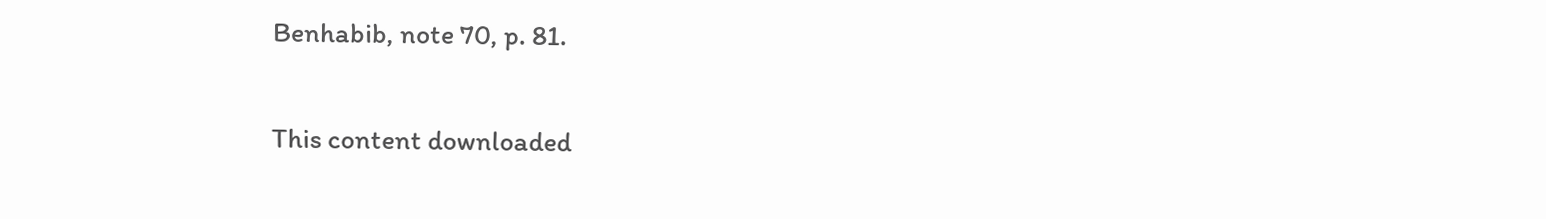Benhabib, note 70, p. 81.

This content downloaded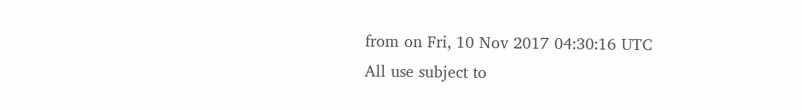from on Fri, 10 Nov 2017 04:30:16 UTC
All use subject to